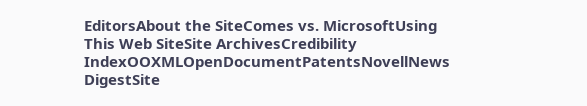EditorsAbout the SiteComes vs. MicrosoftUsing This Web SiteSite ArchivesCredibility IndexOOXMLOpenDocumentPatentsNovellNews DigestSite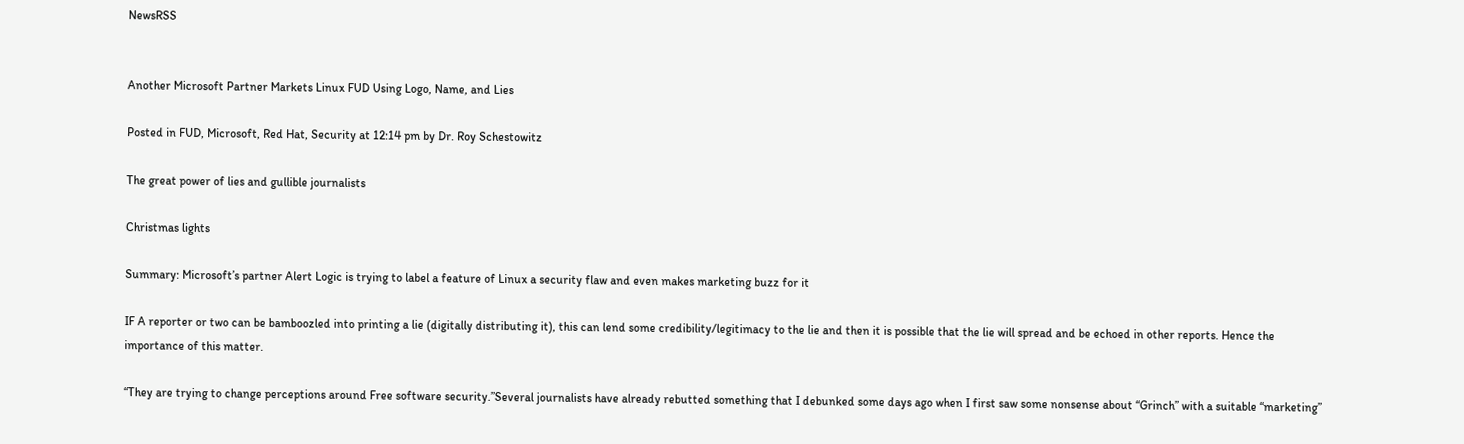NewsRSS


Another Microsoft Partner Markets Linux FUD Using Logo, Name, and Lies

Posted in FUD, Microsoft, Red Hat, Security at 12:14 pm by Dr. Roy Schestowitz

The great power of lies and gullible journalists

Christmas lights

Summary: Microsoft’s partner Alert Logic is trying to label a feature of Linux a security flaw and even makes marketing buzz for it

IF A reporter or two can be bamboozled into printing a lie (digitally distributing it), this can lend some credibility/legitimacy to the lie and then it is possible that the lie will spread and be echoed in other reports. Hence the importance of this matter.

“They are trying to change perceptions around Free software security.”Several journalists have already rebutted something that I debunked some days ago when I first saw some nonsense about “Grinch” with a suitable “marketing”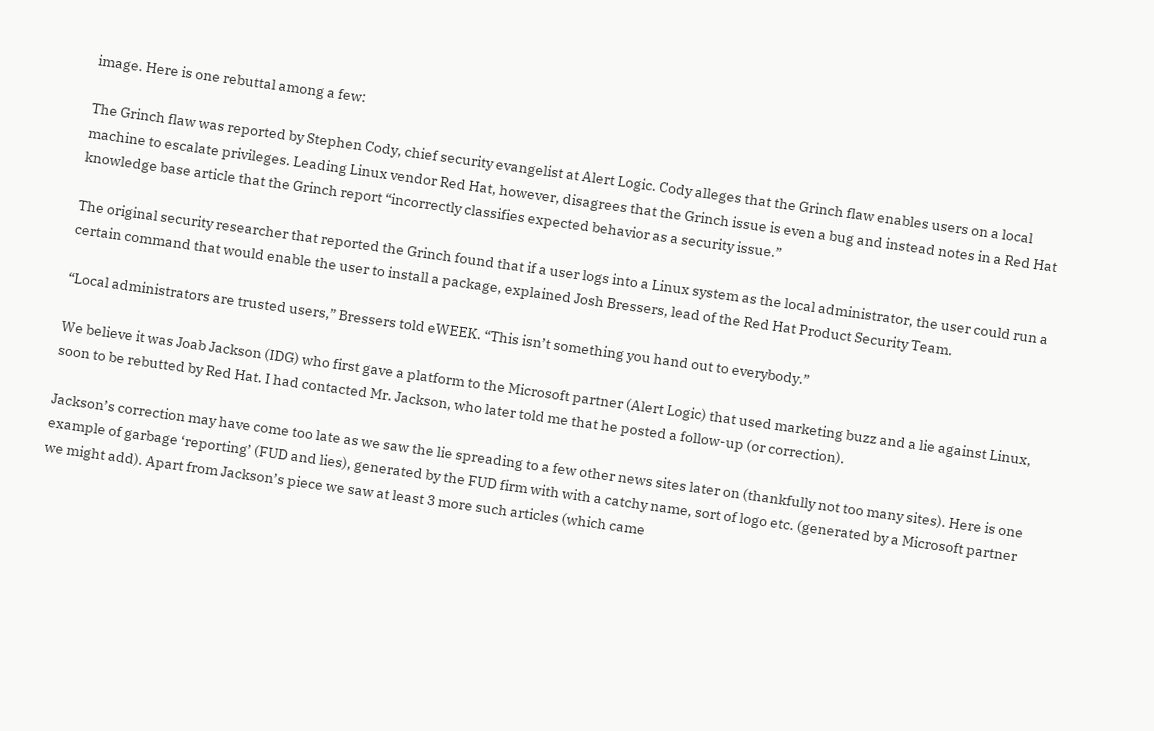image. Here is one rebuttal among a few:

The Grinch flaw was reported by Stephen Cody, chief security evangelist at Alert Logic. Cody alleges that the Grinch flaw enables users on a local machine to escalate privileges. Leading Linux vendor Red Hat, however, disagrees that the Grinch issue is even a bug and instead notes in a Red Hat knowledge base article that the Grinch report “incorrectly classifies expected behavior as a security issue.”

The original security researcher that reported the Grinch found that if a user logs into a Linux system as the local administrator, the user could run a certain command that would enable the user to install a package, explained Josh Bressers, lead of the Red Hat Product Security Team.

“Local administrators are trusted users,” Bressers told eWEEK. “This isn’t something you hand out to everybody.”

We believe it was Joab Jackson (IDG) who first gave a platform to the Microsoft partner (Alert Logic) that used marketing buzz and a lie against Linux, soon to be rebutted by Red Hat. I had contacted Mr. Jackson, who later told me that he posted a follow-up (or correction).

Jackson’s correction may have come too late as we saw the lie spreading to a few other news sites later on (thankfully not too many sites). Here is one example of garbage ‘reporting’ (FUD and lies), generated by the FUD firm with with a catchy name, sort of logo etc. (generated by a Microsoft partner we might add). Apart from Jackson’s piece we saw at least 3 more such articles (which came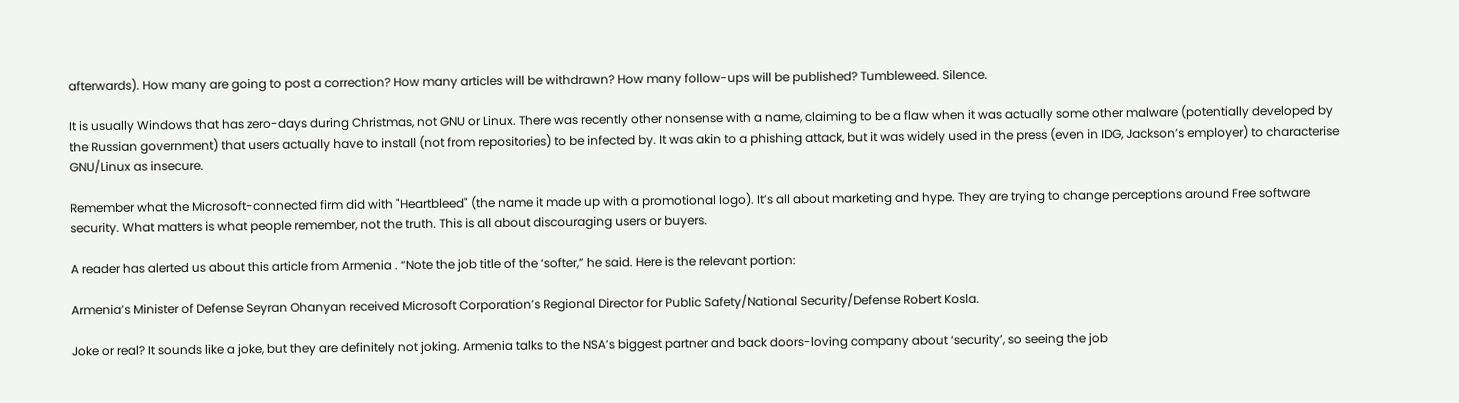afterwards). How many are going to post a correction? How many articles will be withdrawn? How many follow-ups will be published? Tumbleweed. Silence.

It is usually Windows that has zero-days during Christmas, not GNU or Linux. There was recently other nonsense with a name, claiming to be a flaw when it was actually some other malware (potentially developed by the Russian government) that users actually have to install (not from repositories) to be infected by. It was akin to a phishing attack, but it was widely used in the press (even in IDG, Jackson’s employer) to characterise GNU/Linux as insecure.

Remember what the Microsoft-connected firm did with "Heartbleed" (the name it made up with a promotional logo). It’s all about marketing and hype. They are trying to change perceptions around Free software security. What matters is what people remember, not the truth. This is all about discouraging users or buyers.

A reader has alerted us about this article from Armenia . “Note the job title of the ‘softer,” he said. Here is the relevant portion:

Armenia’s Minister of Defense Seyran Ohanyan received Microsoft Corporation’s Regional Director for Public Safety/National Security/Defense Robert Kosla.

Joke or real? It sounds like a joke, but they are definitely not joking. Armenia talks to the NSA’s biggest partner and back doors-loving company about ‘security’, so seeing the job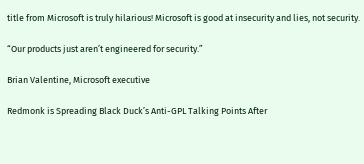title from Microsoft is truly hilarious! Microsoft is good at insecurity and lies, not security.

“Our products just aren’t engineered for security.”

Brian Valentine, Microsoft executive

Redmonk is Spreading Black Duck’s Anti-GPL Talking Points After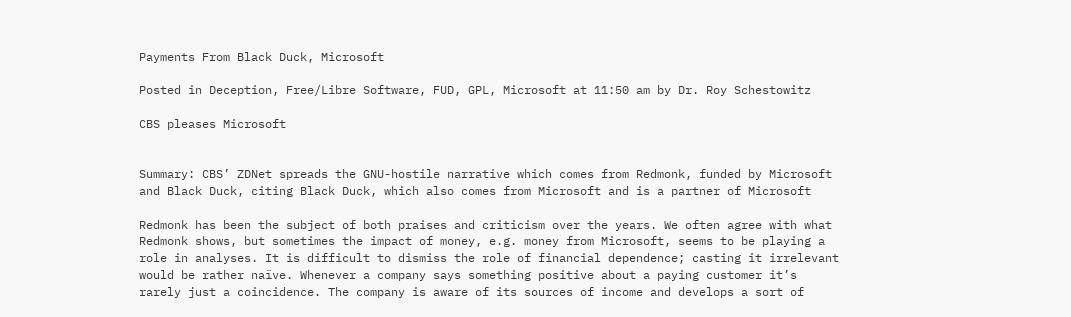Payments From Black Duck, Microsoft

Posted in Deception, Free/Libre Software, FUD, GPL, Microsoft at 11:50 am by Dr. Roy Schestowitz

CBS pleases Microsoft


Summary: CBS’ ZDNet spreads the GNU-hostile narrative which comes from Redmonk, funded by Microsoft and Black Duck, citing Black Duck, which also comes from Microsoft and is a partner of Microsoft

Redmonk has been the subject of both praises and criticism over the years. We often agree with what Redmonk shows, but sometimes the impact of money, e.g. money from Microsoft, seems to be playing a role in analyses. It is difficult to dismiss the role of financial dependence; casting it irrelevant would be rather naïve. Whenever a company says something positive about a paying customer it’s rarely just a coincidence. The company is aware of its sources of income and develops a sort of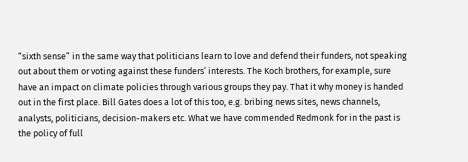“sixth sense” in the same way that politicians learn to love and defend their funders, not speaking out about them or voting against these funders’ interests. The Koch brothers, for example, sure have an impact on climate policies through various groups they pay. That it why money is handed out in the first place. Bill Gates does a lot of this too, e.g. bribing news sites, news channels, analysts, politicians, decision-makers etc. What we have commended Redmonk for in the past is the policy of full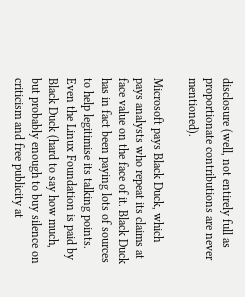disclosure (well, not entirely full as proportionate contributions are never mentioned).

Microsoft pays Black Duck, which pays analysts who repeat its claims at face value on the face of it. Black Duck has in fact been paying lots of sources to help legitimise its talking points. Even the Linux Foundation is paid by Black Duck (hard to say how much, but probably enough to buy silence on criticism and free publicity at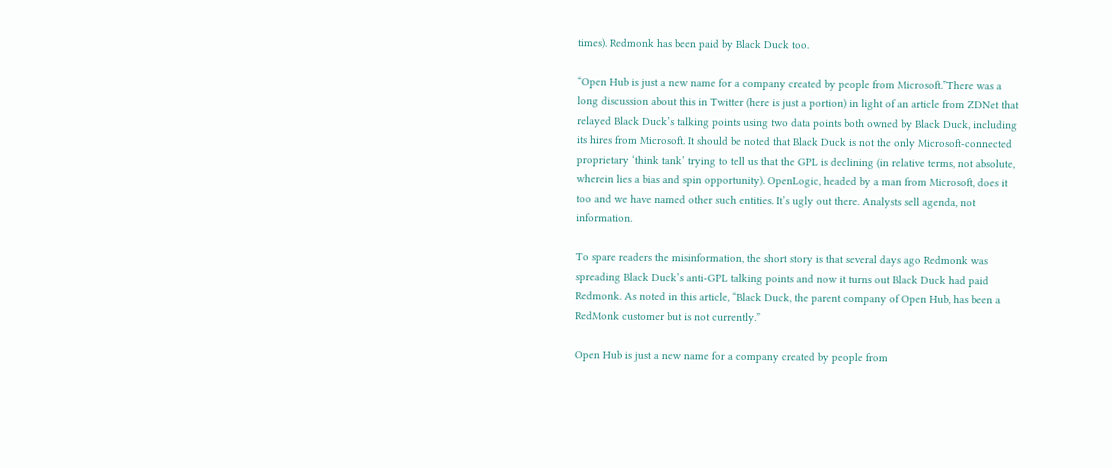times). Redmonk has been paid by Black Duck too.

“Open Hub is just a new name for a company created by people from Microsoft.”There was a long discussion about this in Twitter (here is just a portion) in light of an article from ZDNet that relayed Black Duck’s talking points using two data points both owned by Black Duck, including its hires from Microsoft. It should be noted that Black Duck is not the only Microsoft-connected proprietary ‘think tank’ trying to tell us that the GPL is declining (in relative terms, not absolute, wherein lies a bias and spin opportunity). OpenLogic, headed by a man from Microsoft, does it too and we have named other such entities. It’s ugly out there. Analysts sell agenda, not information.

To spare readers the misinformation, the short story is that several days ago Redmonk was spreading Black Duck’s anti-GPL talking points and now it turns out Black Duck had paid Redmonk. As noted in this article, “Black Duck, the parent company of Open Hub, has been a RedMonk customer but is not currently.”

Open Hub is just a new name for a company created by people from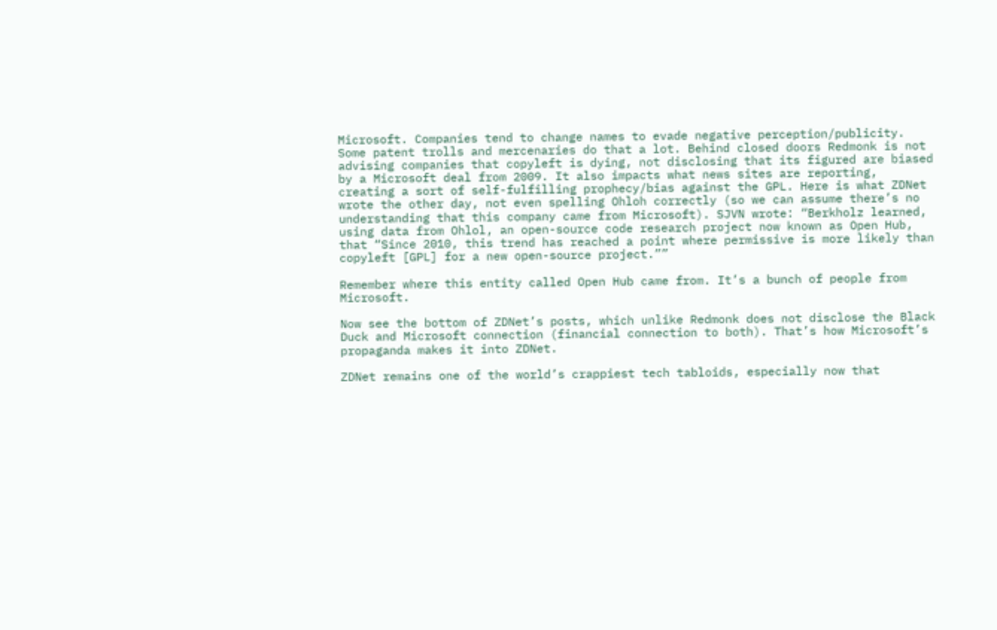Microsoft. Companies tend to change names to evade negative perception/publicity. Some patent trolls and mercenaries do that a lot. Behind closed doors Redmonk is not advising companies that copyleft is dying, not disclosing that its figured are biased by a Microsoft deal from 2009. It also impacts what news sites are reporting, creating a sort of self-fulfilling prophecy/bias against the GPL. Here is what ZDNet wrote the other day, not even spelling Ohloh correctly (so we can assume there’s no understanding that this company came from Microsoft). SJVN wrote: “Berkholz learned, using data from Ohlol, an open-source code research project now known as Open Hub, that “Since 2010, this trend has reached a point where permissive is more likely than copyleft [GPL] for a new open-source project.””

Remember where this entity called Open Hub came from. It’s a bunch of people from Microsoft.

Now see the bottom of ZDNet’s posts, which unlike Redmonk does not disclose the Black Duck and Microsoft connection (financial connection to both). That’s how Microsoft’s propaganda makes it into ZDNet.

ZDNet remains one of the world’s crappiest tech tabloids, especially now that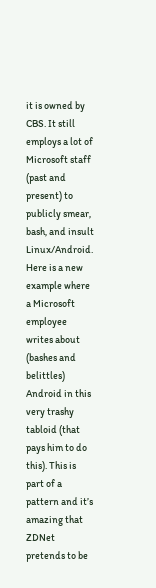it is owned by CBS. It still employs a lot of Microsoft staff (past and present) to publicly smear, bash, and insult Linux/Android. Here is a new example where a Microsoft employee writes about (bashes and belittles) Android in this very trashy tabloid (that pays him to do this). This is part of a pattern and it’s amazing that ZDNet pretends to be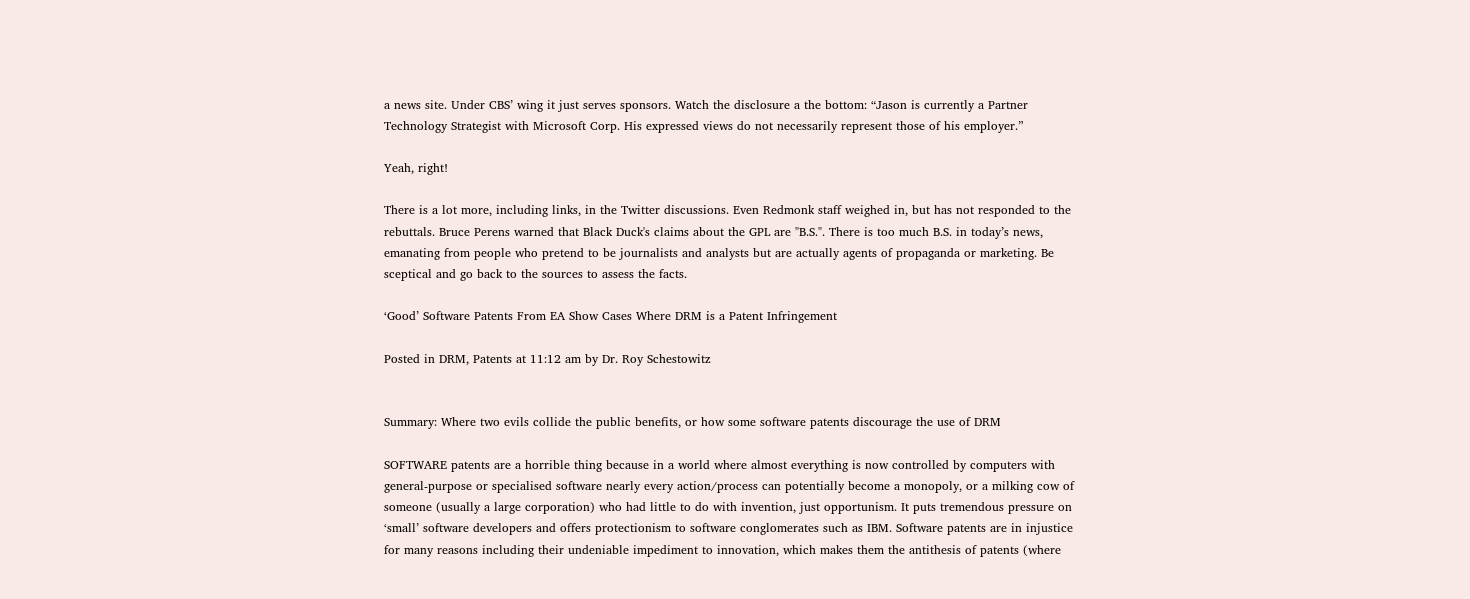a news site. Under CBS’ wing it just serves sponsors. Watch the disclosure a the bottom: “Jason is currently a Partner Technology Strategist with Microsoft Corp. His expressed views do not necessarily represent those of his employer.”

Yeah, right!

There is a lot more, including links, in the Twitter discussions. Even Redmonk staff weighed in, but has not responded to the rebuttals. Bruce Perens warned that Black Duck's claims about the GPL are "B.S.". There is too much B.S. in today’s news, emanating from people who pretend to be journalists and analysts but are actually agents of propaganda or marketing. Be sceptical and go back to the sources to assess the facts.

‘Good’ Software Patents From EA Show Cases Where DRM is a Patent Infringement

Posted in DRM, Patents at 11:12 am by Dr. Roy Schestowitz


Summary: Where two evils collide the public benefits, or how some software patents discourage the use of DRM

SOFTWARE patents are a horrible thing because in a world where almost everything is now controlled by computers with general-purpose or specialised software nearly every action/process can potentially become a monopoly, or a milking cow of someone (usually a large corporation) who had little to do with invention, just opportunism. It puts tremendous pressure on ‘small’ software developers and offers protectionism to software conglomerates such as IBM. Software patents are in injustice for many reasons including their undeniable impediment to innovation, which makes them the antithesis of patents (where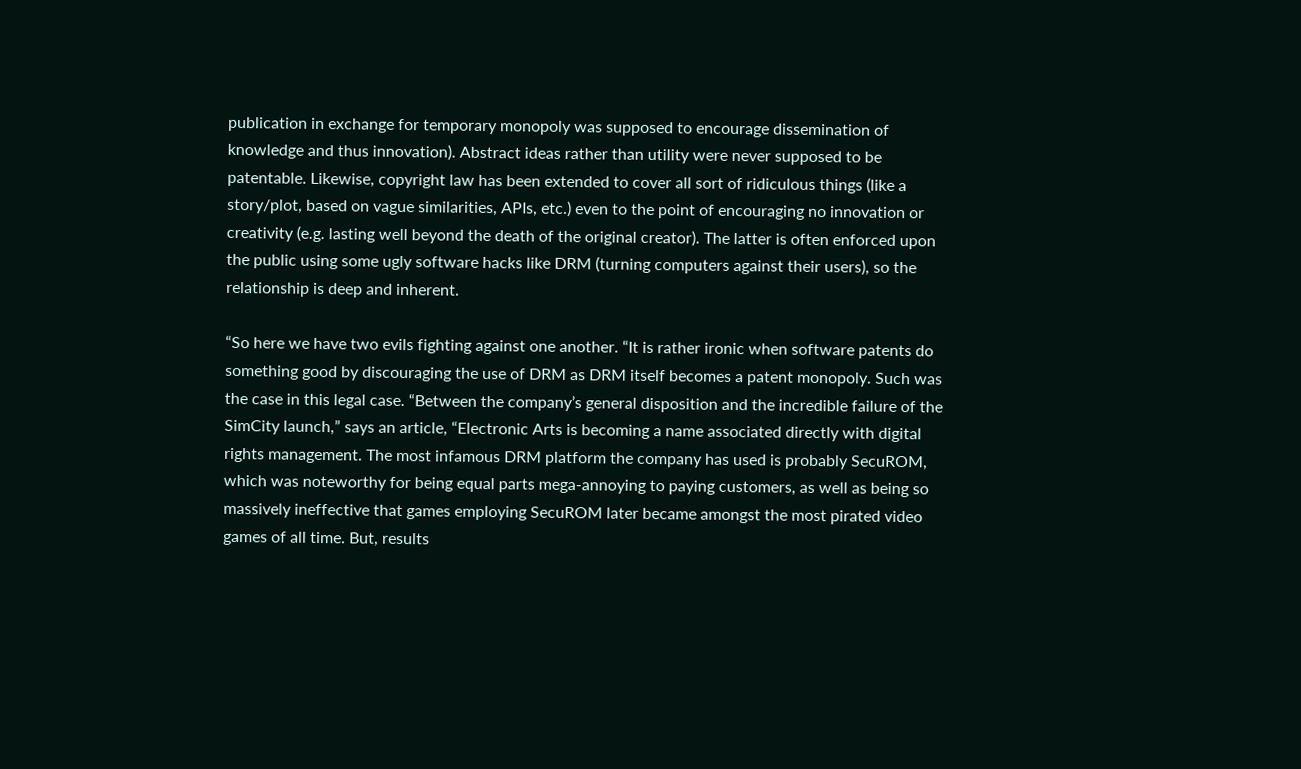publication in exchange for temporary monopoly was supposed to encourage dissemination of knowledge and thus innovation). Abstract ideas rather than utility were never supposed to be patentable. Likewise, copyright law has been extended to cover all sort of ridiculous things (like a story/plot, based on vague similarities, APIs, etc.) even to the point of encouraging no innovation or creativity (e.g. lasting well beyond the death of the original creator). The latter is often enforced upon the public using some ugly software hacks like DRM (turning computers against their users), so the relationship is deep and inherent.

“So here we have two evils fighting against one another. “It is rather ironic when software patents do something good by discouraging the use of DRM as DRM itself becomes a patent monopoly. Such was the case in this legal case. “Between the company’s general disposition and the incredible failure of the SimCity launch,” says an article, “Electronic Arts is becoming a name associated directly with digital rights management. The most infamous DRM platform the company has used is probably SecuROM, which was noteworthy for being equal parts mega-annoying to paying customers, as well as being so massively ineffective that games employing SecuROM later became amongst the most pirated video games of all time. But, results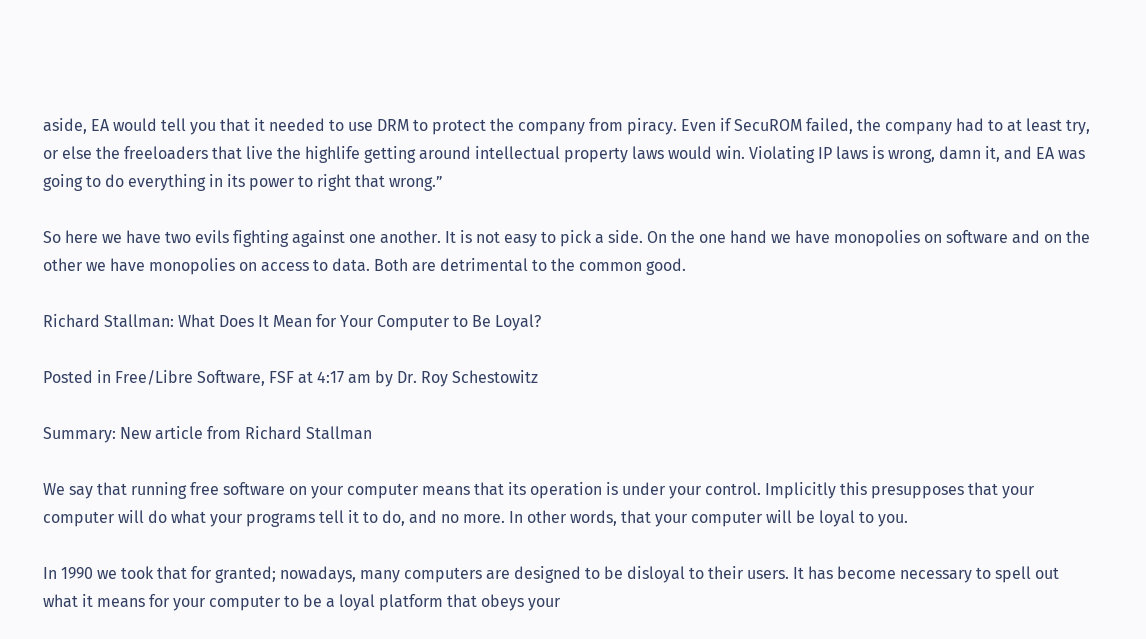aside, EA would tell you that it needed to use DRM to protect the company from piracy. Even if SecuROM failed, the company had to at least try, or else the freeloaders that live the highlife getting around intellectual property laws would win. Violating IP laws is wrong, damn it, and EA was going to do everything in its power to right that wrong.”

So here we have two evils fighting against one another. It is not easy to pick a side. On the one hand we have monopolies on software and on the other we have monopolies on access to data. Both are detrimental to the common good.

Richard Stallman: What Does It Mean for Your Computer to Be Loyal?

Posted in Free/Libre Software, FSF at 4:17 am by Dr. Roy Schestowitz

Summary: New article from Richard Stallman

We say that running free software on your computer means that its operation is under your control. Implicitly this presupposes that your computer will do what your programs tell it to do, and no more. In other words, that your computer will be loyal to you.

In 1990 we took that for granted; nowadays, many computers are designed to be disloyal to their users. It has become necessary to spell out what it means for your computer to be a loyal platform that obeys your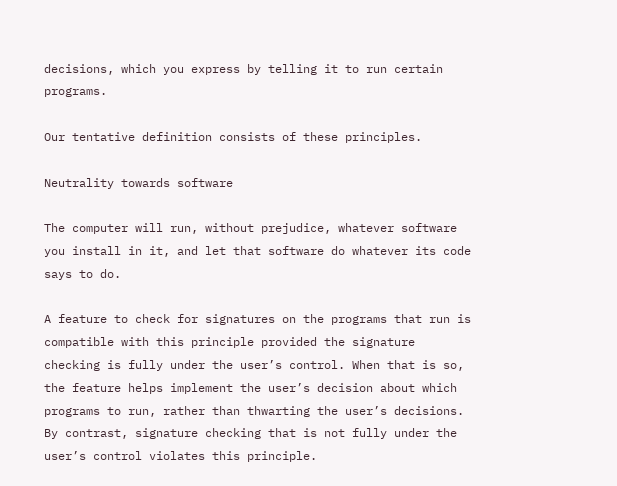decisions, which you express by telling it to run certain programs.

Our tentative definition consists of these principles.

Neutrality towards software

The computer will run, without prejudice, whatever software you install in it, and let that software do whatever its code says to do.

A feature to check for signatures on the programs that run is compatible with this principle provided the signature checking is fully under the user’s control. When that is so, the feature helps implement the user’s decision about which programs to run, rather than thwarting the user’s decisions. By contrast, signature checking that is not fully under the user’s control violates this principle.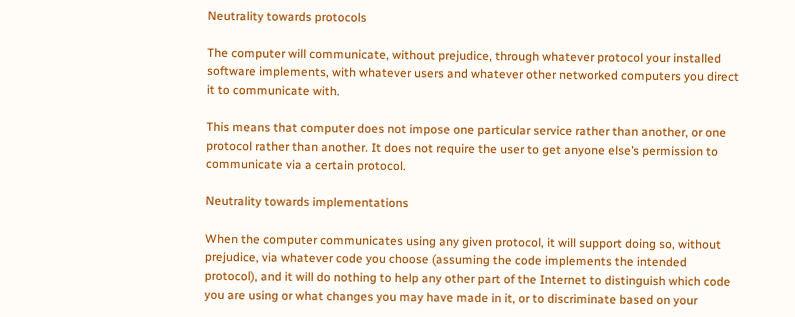Neutrality towards protocols

The computer will communicate, without prejudice, through whatever protocol your installed software implements, with whatever users and whatever other networked computers you direct it to communicate with.

This means that computer does not impose one particular service rather than another, or one protocol rather than another. It does not require the user to get anyone else’s permission to communicate via a certain protocol.

Neutrality towards implementations

When the computer communicates using any given protocol, it will support doing so, without prejudice, via whatever code you choose (assuming the code implements the intended protocol), and it will do nothing to help any other part of the Internet to distinguish which code you are using or what changes you may have made in it, or to discriminate based on your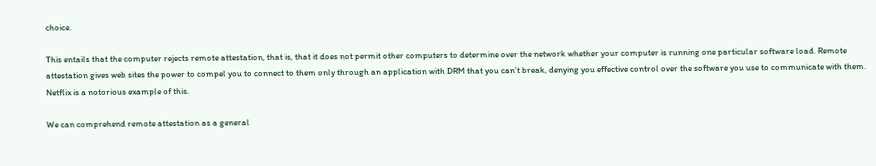choice.

This entails that the computer rejects remote attestation, that is, that it does not permit other computers to determine over the network whether your computer is running one particular software load. Remote attestation gives web sites the power to compel you to connect to them only through an application with DRM that you can’t break, denying you effective control over the software you use to communicate with them. Netflix is a notorious example of this.

We can comprehend remote attestation as a general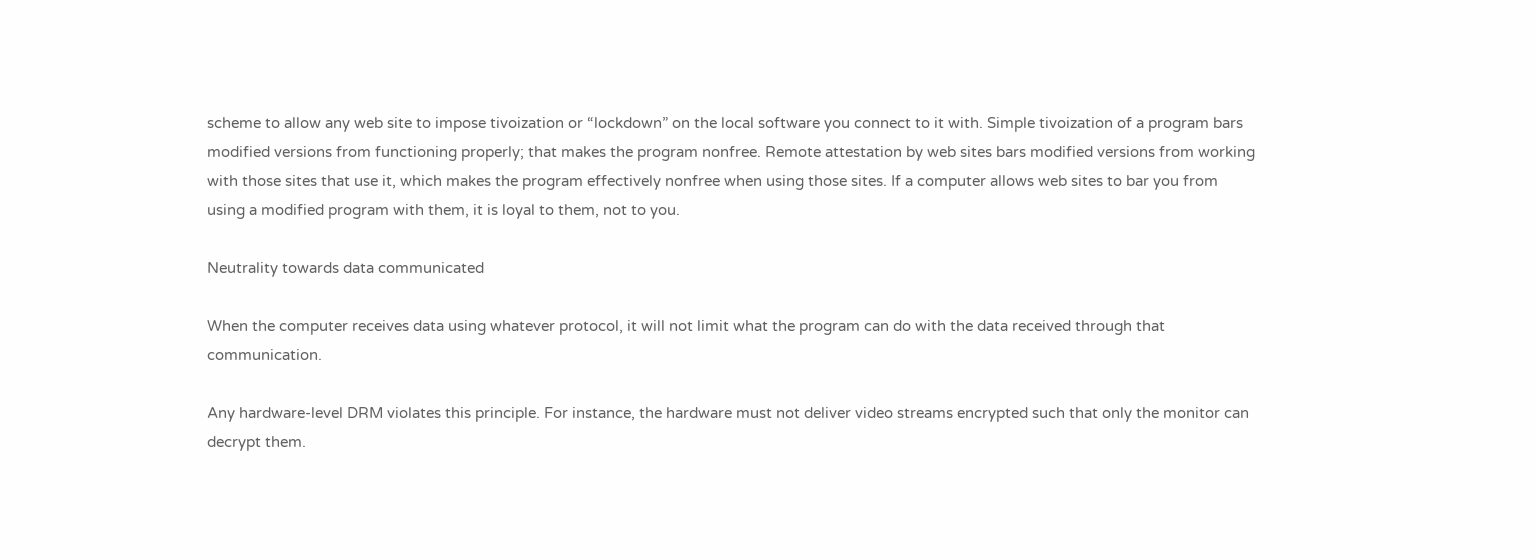scheme to allow any web site to impose tivoization or “lockdown” on the local software you connect to it with. Simple tivoization of a program bars modified versions from functioning properly; that makes the program nonfree. Remote attestation by web sites bars modified versions from working with those sites that use it, which makes the program effectively nonfree when using those sites. If a computer allows web sites to bar you from using a modified program with them, it is loyal to them, not to you.

Neutrality towards data communicated

When the computer receives data using whatever protocol, it will not limit what the program can do with the data received through that communication.

Any hardware-level DRM violates this principle. For instance, the hardware must not deliver video streams encrypted such that only the monitor can decrypt them.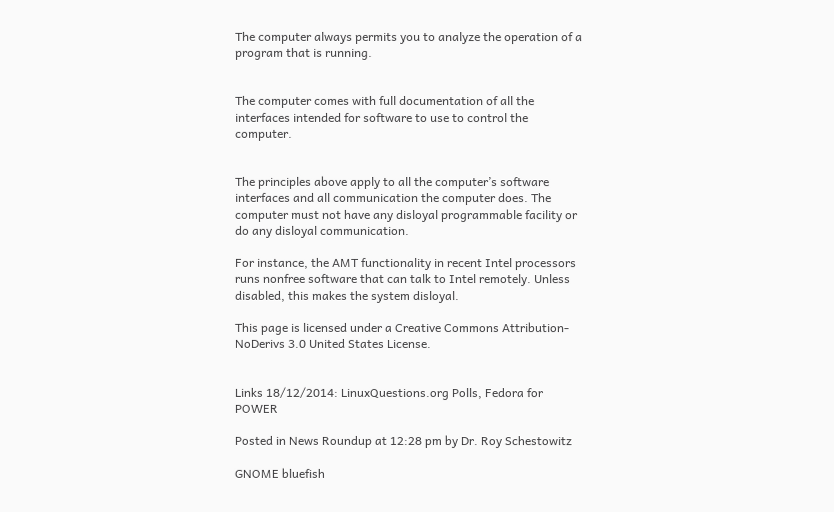The computer always permits you to analyze the operation of a program that is running.


The computer comes with full documentation of all the interfaces intended for software to use to control the computer.


The principles above apply to all the computer’s software interfaces and all communication the computer does. The computer must not have any disloyal programmable facility or do any disloyal communication.

For instance, the AMT functionality in recent Intel processors runs nonfree software that can talk to Intel remotely. Unless disabled, this makes the system disloyal.

This page is licensed under a Creative Commons Attribution-NoDerivs 3.0 United States License.


Links 18/12/2014: LinuxQuestions.org Polls, Fedora for POWER

Posted in News Roundup at 12:28 pm by Dr. Roy Schestowitz

GNOME bluefish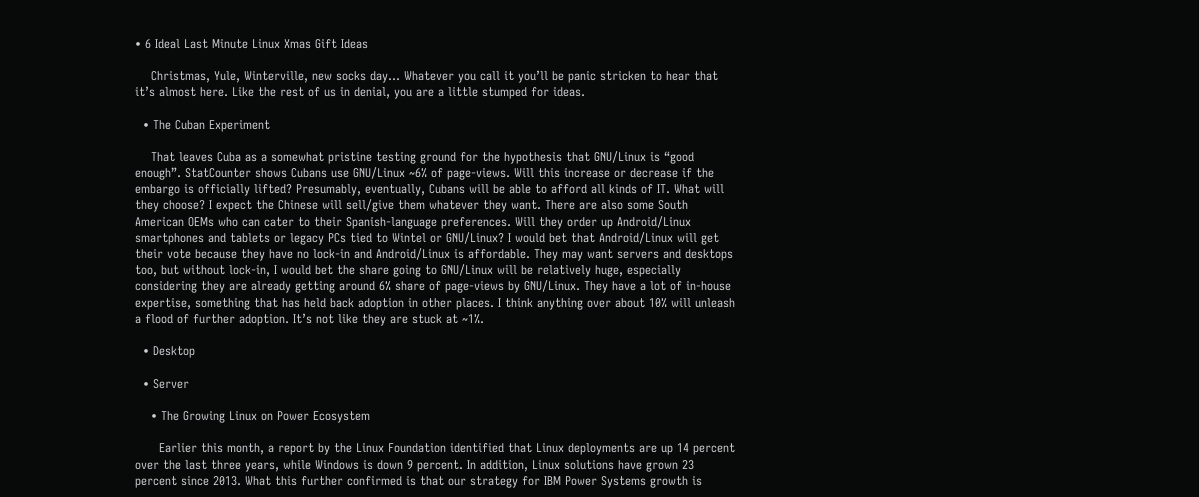• 6 Ideal Last Minute Linux Xmas Gift Ideas

    Christmas, Yule, Winterville, new socks day… Whatever you call it you’ll be panic stricken to hear that it’s almost here. Like the rest of us in denial, you are a little stumped for ideas.

  • The Cuban Experiment

    That leaves Cuba as a somewhat pristine testing ground for the hypothesis that GNU/Linux is “good enough”. StatCounter shows Cubans use GNU/Linux ~6% of page-views. Will this increase or decrease if the embargo is officially lifted? Presumably, eventually, Cubans will be able to afford all kinds of IT. What will they choose? I expect the Chinese will sell/give them whatever they want. There are also some South American OEMs who can cater to their Spanish-language preferences. Will they order up Android/Linux smartphones and tablets or legacy PCs tied to Wintel or GNU/Linux? I would bet that Android/Linux will get their vote because they have no lock-in and Android/Linux is affordable. They may want servers and desktops too, but without lock-in, I would bet the share going to GNU/Linux will be relatively huge, especially considering they are already getting around 6% share of page-views by GNU/Linux. They have a lot of in-house expertise, something that has held back adoption in other places. I think anything over about 10% will unleash a flood of further adoption. It’s not like they are stuck at ~1%.

  • Desktop

  • Server

    • The Growing Linux on Power Ecosystem

      Earlier this month, a report by the Linux Foundation identified that Linux deployments are up 14 percent over the last three years, while Windows is down 9 percent. In addition, Linux solutions have grown 23 percent since 2013. What this further confirmed is that our strategy for IBM Power Systems growth is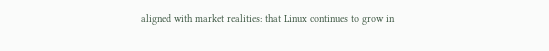aligned with market realities: that Linux continues to grow in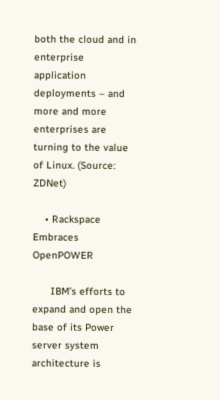both the cloud and in enterprise application deployments – and more and more enterprises are turning to the value of Linux. (Source: ZDNet)

    • Rackspace Embraces OpenPOWER

      IBM’s efforts to expand and open the base of its Power server system architecture is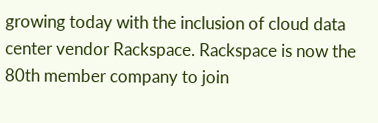growing today with the inclusion of cloud data center vendor Rackspace. Rackspace is now the 80th member company to join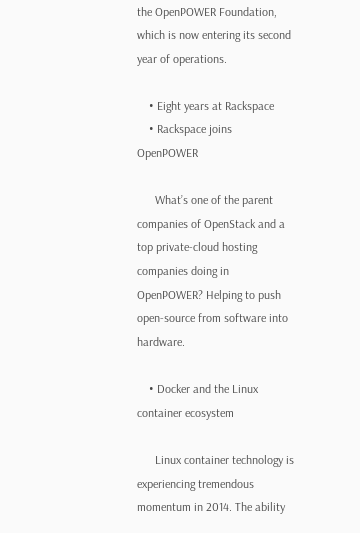the OpenPOWER Foundation, which is now entering its second year of operations.

    • Eight years at Rackspace
    • Rackspace joins OpenPOWER

      What’s one of the parent companies of OpenStack and a top private-cloud hosting companies doing in OpenPOWER? Helping to push open-source from software into hardware.

    • Docker and the Linux container ecosystem

      Linux container technology is experiencing tremendous momentum in 2014. The ability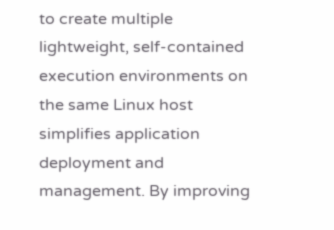to create multiple lightweight, self-contained execution environments on the same Linux host simplifies application deployment and management. By improving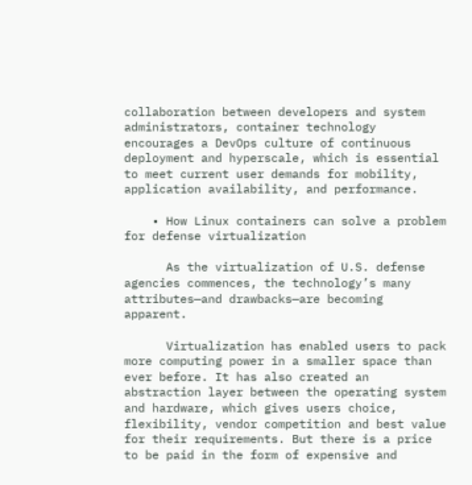collaboration between developers and system administrators, container technology encourages a DevOps culture of continuous deployment and hyperscale, which is essential to meet current user demands for mobility, application availability, and performance.

    • How Linux containers can solve a problem for defense virtualization

      As the virtualization of U.S. defense agencies commences, the technology’s many attributes—and drawbacks—are becoming apparent.

      Virtualization has enabled users to pack more computing power in a smaller space than ever before. It has also created an abstraction layer between the operating system and hardware, which gives users choice, flexibility, vendor competition and best value for their requirements. But there is a price to be paid in the form of expensive and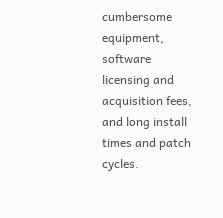cumbersome equipment, software licensing and acquisition fees, and long install times and patch cycles.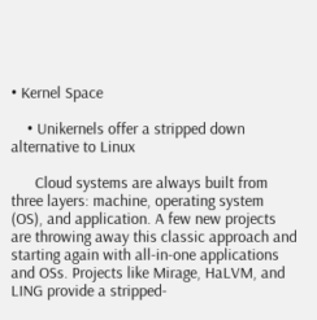• Kernel Space

    • Unikernels offer a stripped down alternative to Linux

      Cloud systems are always built from three layers: machine, operating system (OS), and application. A few new projects are throwing away this classic approach and starting again with all-in-one applications and OSs. Projects like Mirage, HaLVM, and LING provide a stripped-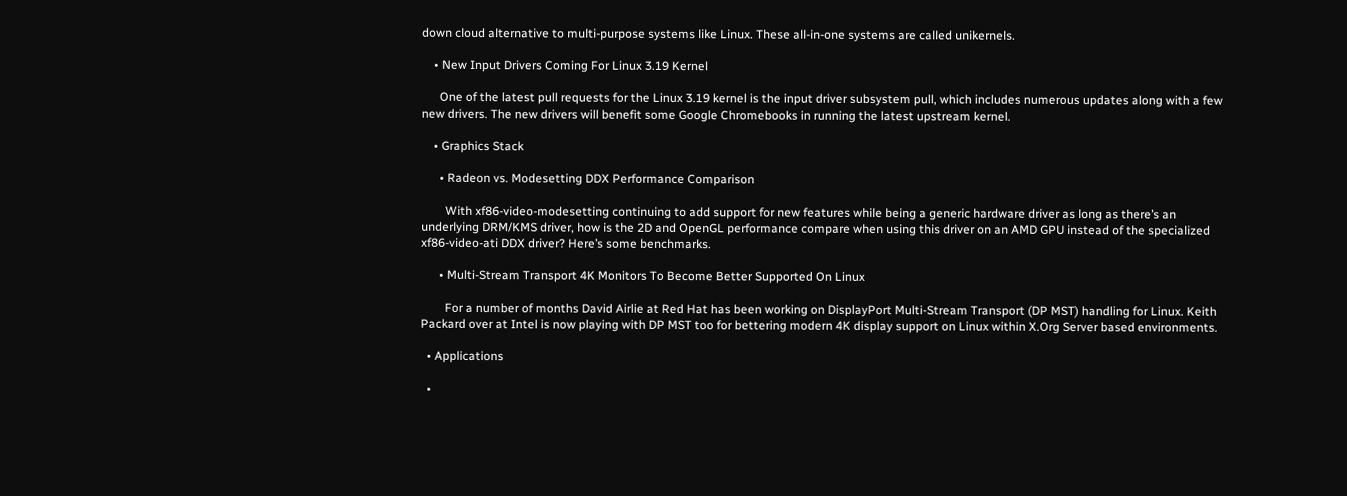down cloud alternative to multi-purpose systems like Linux. These all-in-one systems are called unikernels.

    • New Input Drivers Coming For Linux 3.19 Kernel

      One of the latest pull requests for the Linux 3.19 kernel is the input driver subsystem pull, which includes numerous updates along with a few new drivers. The new drivers will benefit some Google Chromebooks in running the latest upstream kernel.

    • Graphics Stack

      • Radeon vs. Modesetting DDX Performance Comparison

        With xf86-video-modesetting continuing to add support for new features while being a generic hardware driver as long as there’s an underlying DRM/KMS driver, how is the 2D and OpenGL performance compare when using this driver on an AMD GPU instead of the specialized xf86-video-ati DDX driver? Here’s some benchmarks.

      • Multi-Stream Transport 4K Monitors To Become Better Supported On Linux

        For a number of months David Airlie at Red Hat has been working on DisplayPort Multi-Stream Transport (DP MST) handling for Linux. Keith Packard over at Intel is now playing with DP MST too for bettering modern 4K display support on Linux within X.Org Server based environments.

  • Applications

  •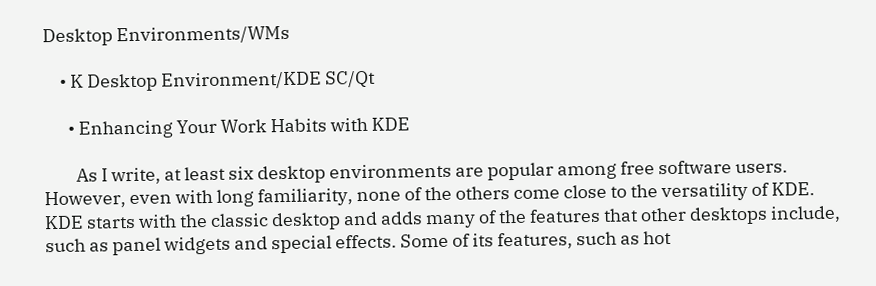Desktop Environments/WMs

    • K Desktop Environment/KDE SC/Qt

      • Enhancing Your Work Habits with KDE

        As I write, at least six desktop environments are popular among free software users. However, even with long familiarity, none of the others come close to the versatility of KDE. KDE starts with the classic desktop and adds many of the features that other desktops include, such as panel widgets and special effects. Some of its features, such as hot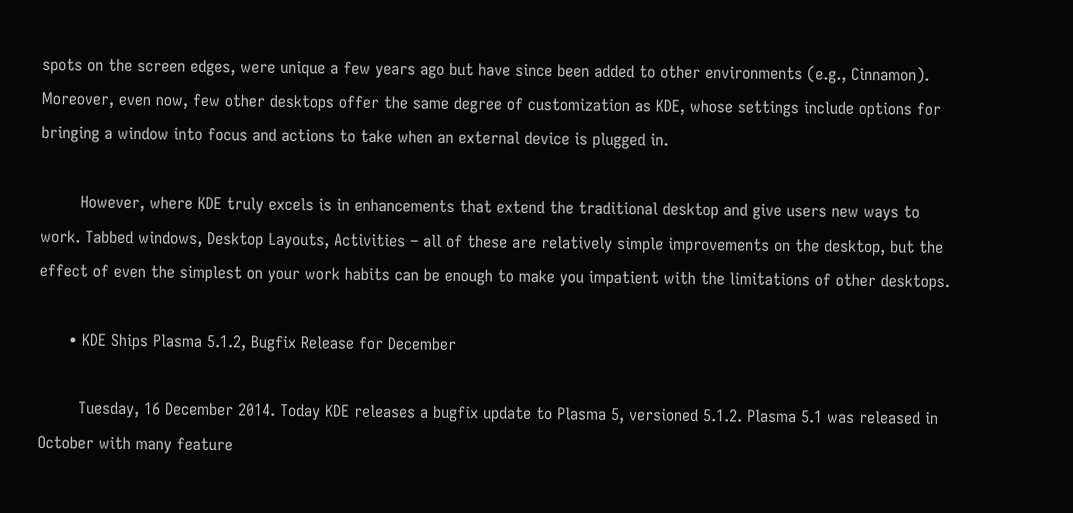spots on the screen edges, were unique a few years ago but have since been added to other environments (e.g., Cinnamon). Moreover, even now, few other desktops offer the same degree of customization as KDE, whose settings include options for bringing a window into focus and actions to take when an external device is plugged in.

        However, where KDE truly excels is in enhancements that extend the traditional desktop and give users new ways to work. Tabbed windows, Desktop Layouts, Activities – all of these are relatively simple improvements on the desktop, but the effect of even the simplest on your work habits can be enough to make you impatient with the limitations of other desktops.

      • KDE Ships Plasma 5.1.2, Bugfix Release for December

        Tuesday, 16 December 2014. Today KDE releases a bugfix update to Plasma 5, versioned 5.1.2. Plasma 5.1 was released in October with many feature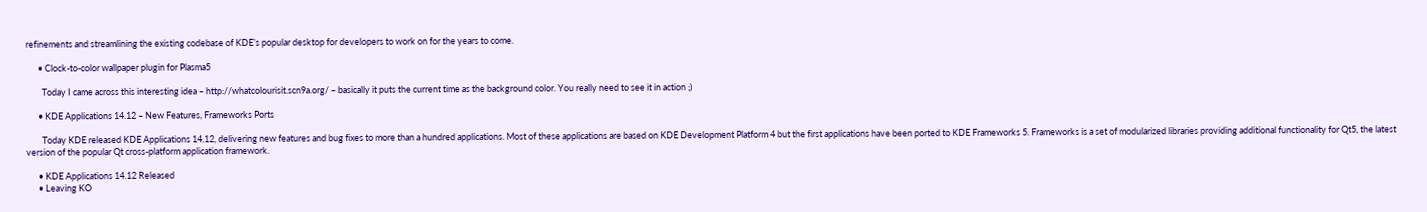refinements and streamlining the existing codebase of KDE’s popular desktop for developers to work on for the years to come.

      • Clock-to-color wallpaper plugin for Plasma5

        Today I came across this interesting idea – http://whatcolourisit.scn9a.org/ – basically it puts the current time as the background color. You really need to see it in action ;)

      • KDE Applications 14.12 – New Features, Frameworks Ports

        Today KDE released KDE Applications 14.12, delivering new features and bug fixes to more than a hundred applications. Most of these applications are based on KDE Development Platform 4 but the first applications have been ported to KDE Frameworks 5. Frameworks is a set of modularized libraries providing additional functionality for Qt5, the latest version of the popular Qt cross-platform application framework.

      • KDE Applications 14.12 Released
      • Leaving KO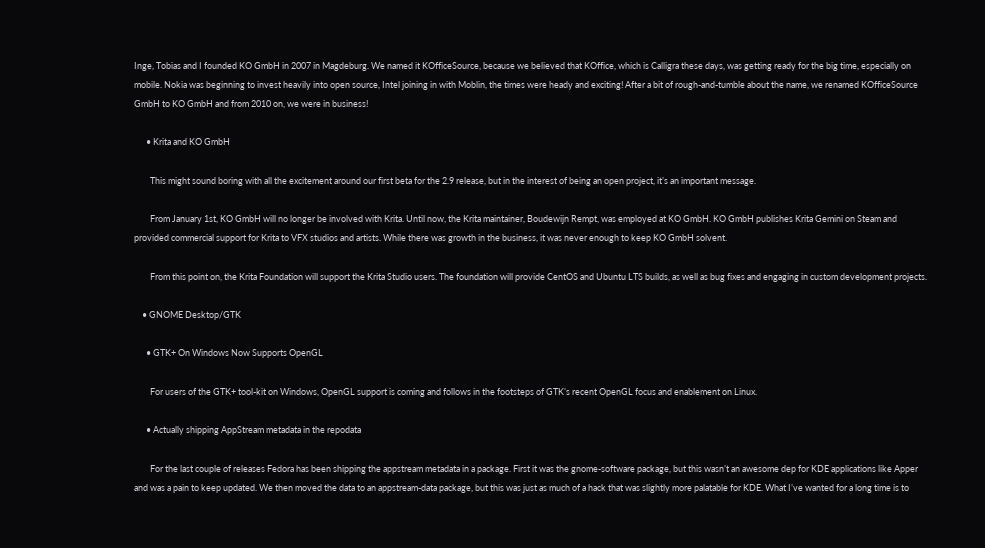Inge, Tobias and I founded KO GmbH in 2007 in Magdeburg. We named it KOfficeSource, because we believed that KOffice, which is Calligra these days, was getting ready for the big time, especially on mobile. Nokia was beginning to invest heavily into open source, Intel joining in with Moblin, the times were heady and exciting! After a bit of rough-and-tumble about the name, we renamed KOfficeSource GmbH to KO GmbH and from 2010 on, we were in business!

      • Krita and KO GmbH

        This might sound boring with all the excitement around our first beta for the 2.9 release, but in the interest of being an open project, it’s an important message.

        From January 1st, KO GmbH will no longer be involved with Krita. Until now, the Krita maintainer, Boudewijn Rempt, was employed at KO GmbH. KO GmbH publishes Krita Gemini on Steam and provided commercial support for Krita to VFX studios and artists. While there was growth in the business, it was never enough to keep KO GmbH solvent.

        From this point on, the Krita Foundation will support the Krita Studio users. The foundation will provide CentOS and Ubuntu LTS builds, as well as bug fixes and engaging in custom development projects.

    • GNOME Desktop/GTK

      • GTK+ On Windows Now Supports OpenGL

        For users of the GTK+ tool-kit on Windows, OpenGL support is coming and follows in the footsteps of GTK’s recent OpenGL focus and enablement on Linux.

      • Actually shipping AppStream metadata in the repodata

        For the last couple of releases Fedora has been shipping the appstream metadata in a package. First it was the gnome-software package, but this wasn’t an awesome dep for KDE applications like Apper and was a pain to keep updated. We then moved the data to an appstream-data package, but this was just as much of a hack that was slightly more palatable for KDE. What I’ve wanted for a long time is to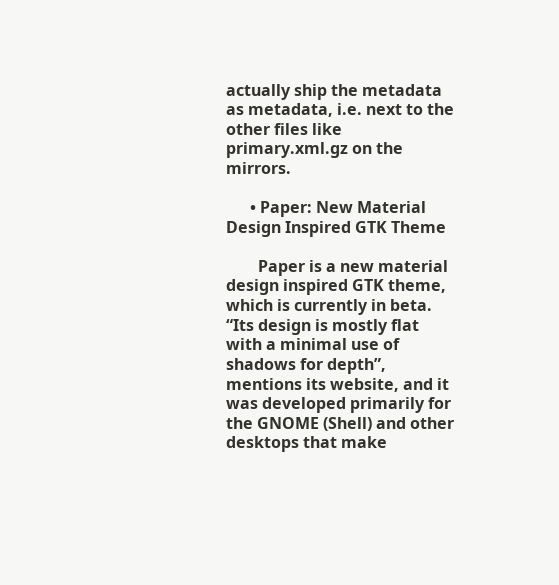actually ship the metadata as metadata, i.e. next to the other files like primary.xml.gz on the mirrors.

      • Paper: New Material Design Inspired GTK Theme

        Paper is a new material design inspired GTK theme, which is currently in beta. “Its design is mostly flat with a minimal use of shadows for depth”, mentions its website, and it was developed primarily for the GNOME (Shell) and other desktops that make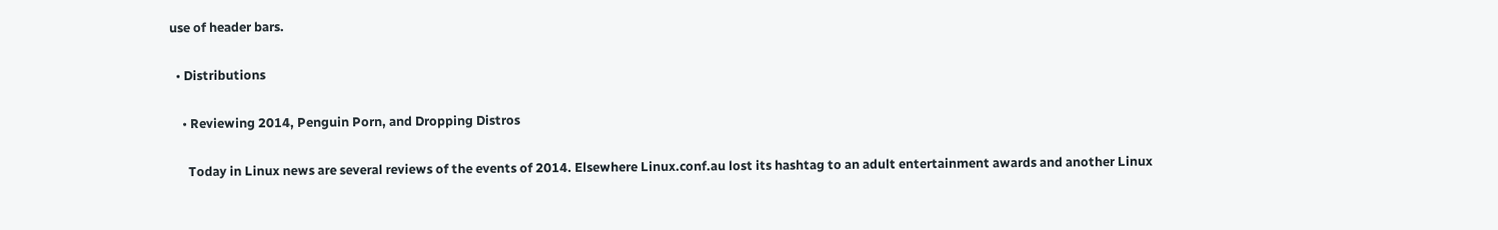use of header bars.

  • Distributions

    • Reviewing 2014, Penguin Porn, and Dropping Distros

      Today in Linux news are several reviews of the events of 2014. Elsewhere Linux.conf.au lost its hashtag to an adult entertainment awards and another Linux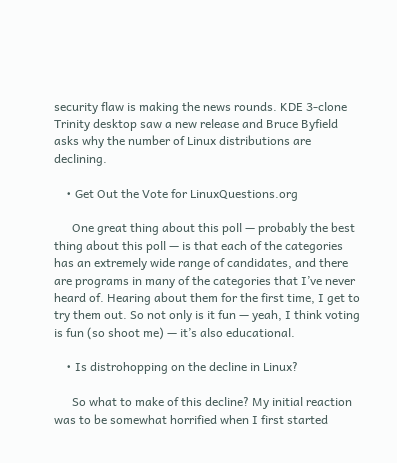security flaw is making the news rounds. KDE 3-clone Trinity desktop saw a new release and Bruce Byfield asks why the number of Linux distributions are declining.

    • Get Out the Vote for LinuxQuestions.org

      One great thing about this poll — probably the best thing about this poll — is that each of the categories has an extremely wide range of candidates, and there are programs in many of the categories that I’ve never heard of. Hearing about them for the first time, I get to try them out. So not only is it fun — yeah, I think voting is fun (so shoot me) — it’s also educational.

    • Is distrohopping on the decline in Linux?

      So what to make of this decline? My initial reaction was to be somewhat horrified when I first started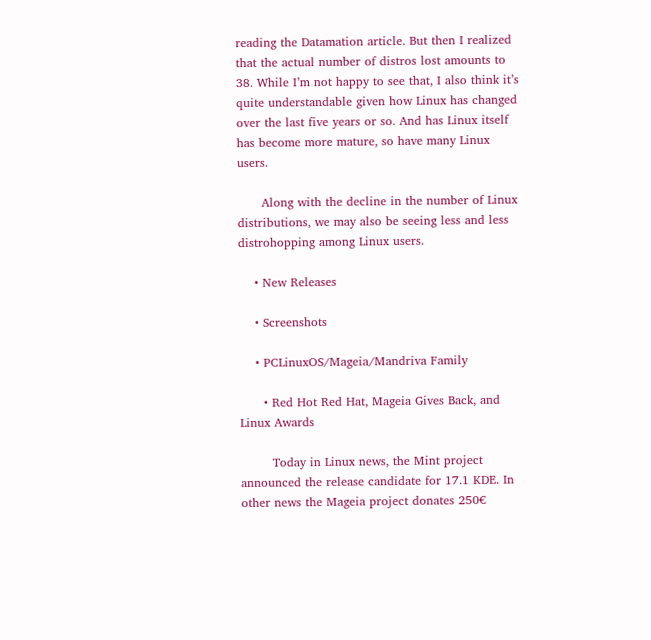reading the Datamation article. But then I realized that the actual number of distros lost amounts to 38. While I’m not happy to see that, I also think it’s quite understandable given how Linux has changed over the last five years or so. And has Linux itself has become more mature, so have many Linux users.

      Along with the decline in the number of Linux distributions, we may also be seeing less and less distrohopping among Linux users.

    • New Releases

    • Screenshots

    • PCLinuxOS/Mageia/Mandriva Family

      • Red Hot Red Hat, Mageia Gives Back, and Linux Awards

        Today in Linux news, the Mint project announced the release candidate for 17.1 KDE. In other news the Mageia project donates 250€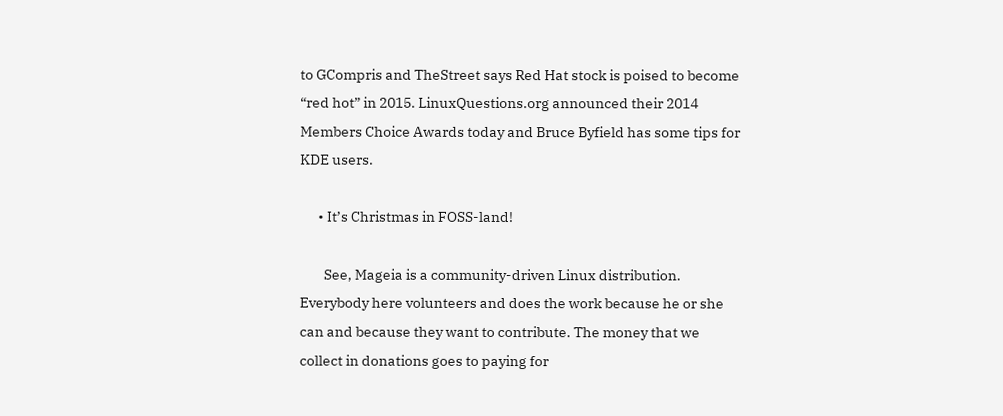to GCompris and TheStreet says Red Hat stock is poised to become “red hot” in 2015. LinuxQuestions.org announced their 2014 Members Choice Awards today and Bruce Byfield has some tips for KDE users.

      • It’s Christmas in FOSS-land!

        See, Mageia is a community-driven Linux distribution. Everybody here volunteers and does the work because he or she can and because they want to contribute. The money that we collect in donations goes to paying for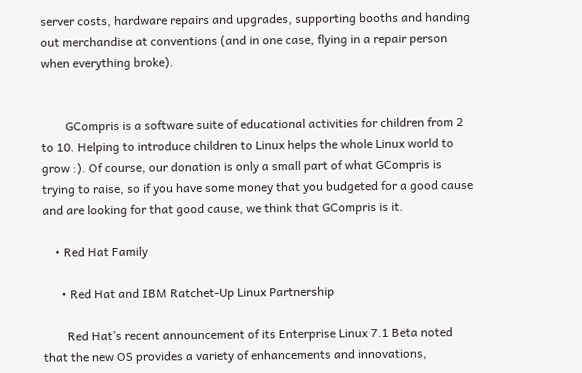server costs, hardware repairs and upgrades, supporting booths and handing out merchandise at conventions (and in one case, flying in a repair person when everything broke).


        GCompris is a software suite of educational activities for children from 2 to 10. Helping to introduce children to Linux helps the whole Linux world to grow :). Of course, our donation is only a small part of what GCompris is trying to raise, so if you have some money that you budgeted for a good cause and are looking for that good cause, we think that GCompris is it.

    • Red Hat Family

      • Red Hat and IBM Ratchet-Up Linux Partnership

        Red Hat’s recent announcement of its Enterprise Linux 7.1 Beta noted that the new OS provides a variety of enhancements and innovations,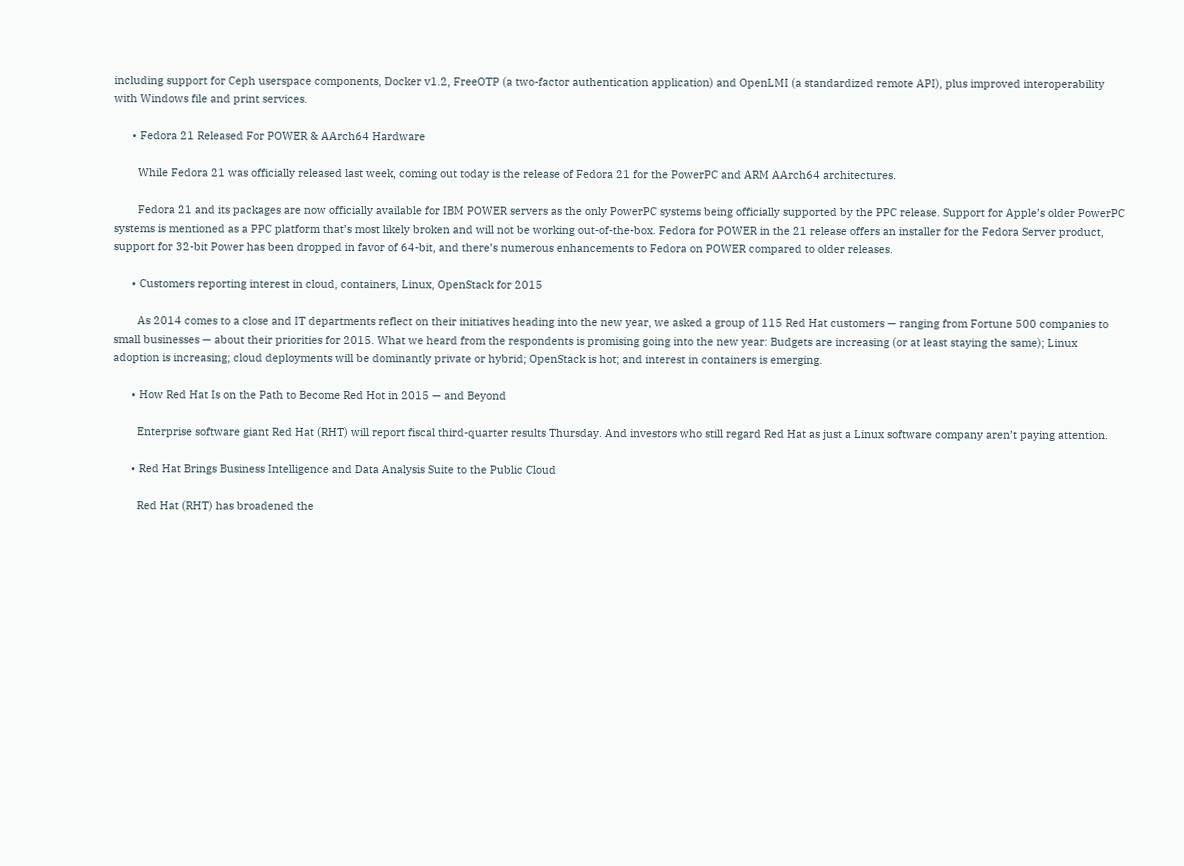including support for Ceph userspace components, Docker v1.2, FreeOTP (a two-factor authentication application) and OpenLMI (a standardized remote API), plus improved interoperability with Windows file and print services.

      • Fedora 21 Released For POWER & AArch64 Hardware

        While Fedora 21 was officially released last week, coming out today is the release of Fedora 21 for the PowerPC and ARM AArch64 architectures.

        Fedora 21 and its packages are now officially available for IBM POWER servers as the only PowerPC systems being officially supported by the PPC release. Support for Apple’s older PowerPC systems is mentioned as a PPC platform that’s most likely broken and will not be working out-of-the-box. Fedora for POWER in the 21 release offers an installer for the Fedora Server product, support for 32-bit Power has been dropped in favor of 64-bit, and there’s numerous enhancements to Fedora on POWER compared to older releases.

      • Customers reporting interest in cloud, containers, Linux, OpenStack for 2015

        As 2014 comes to a close and IT departments reflect on their initiatives heading into the new year, we asked a group of 115 Red Hat customers — ranging from Fortune 500 companies to small businesses — about their priorities for 2015. What we heard from the respondents is promising going into the new year: Budgets are increasing (or at least staying the same); Linux adoption is increasing; cloud deployments will be dominantly private or hybrid; OpenStack is hot; and interest in containers is emerging.

      • How Red Hat Is on the Path to Become Red Hot in 2015 — and Beyond

        Enterprise software giant Red Hat (RHT) will report fiscal third-quarter results Thursday. And investors who still regard Red Hat as just a Linux software company aren’t paying attention.

      • Red Hat Brings Business Intelligence and Data Analysis Suite to the Public Cloud

        Red Hat (RHT) has broadened the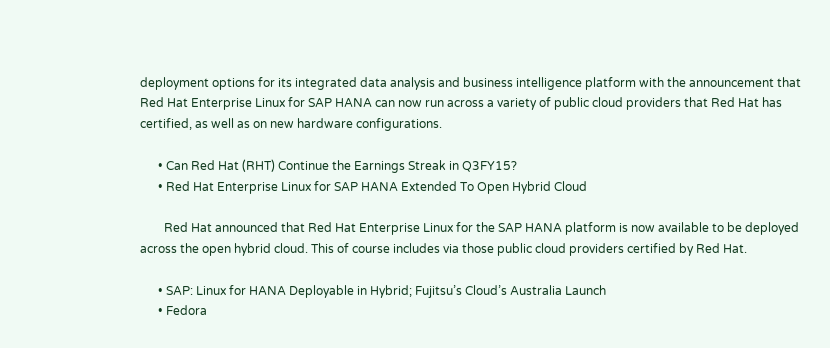deployment options for its integrated data analysis and business intelligence platform with the announcement that Red Hat Enterprise Linux for SAP HANA can now run across a variety of public cloud providers that Red Hat has certified, as well as on new hardware configurations.

      • Can Red Hat (RHT) Continue the Earnings Streak in Q3FY15?
      • Red Hat Enterprise Linux for SAP HANA Extended To Open Hybrid Cloud

        Red Hat announced that Red Hat Enterprise Linux for the SAP HANA platform is now available to be deployed across the open hybrid cloud. This of course includes via those public cloud providers certified by Red Hat.

      • SAP: Linux for HANA Deployable in Hybrid; Fujitsu’s Cloud’s Australia Launch
      • Fedora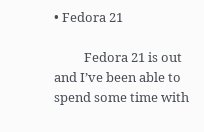• Fedora 21

          Fedora 21 is out and I’ve been able to spend some time with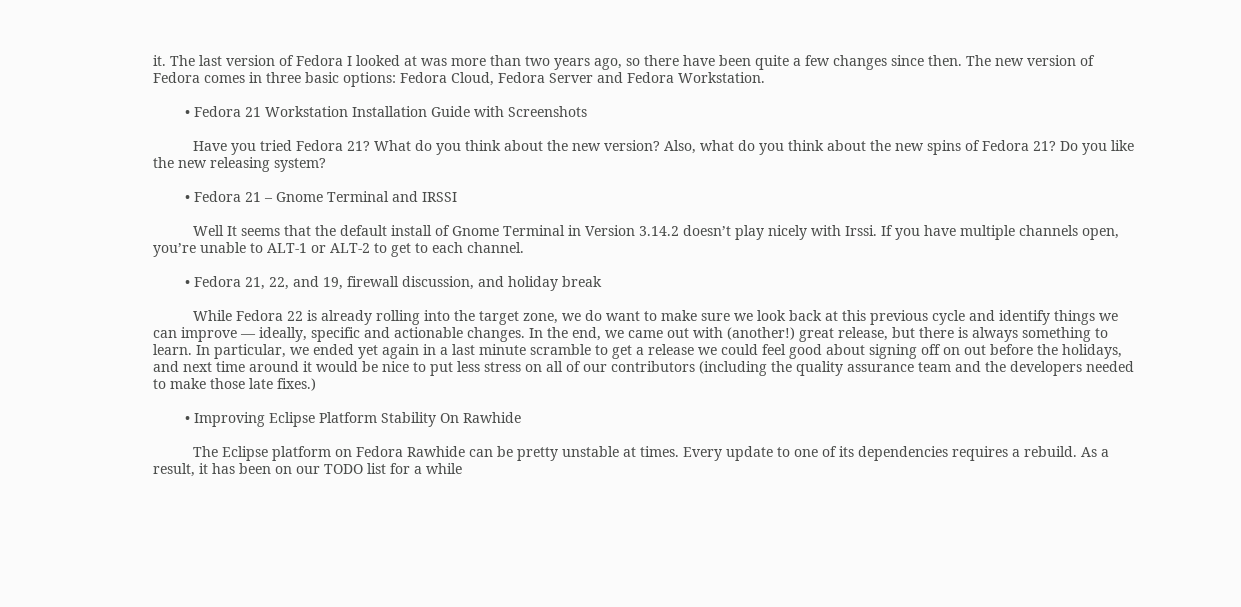it. The last version of Fedora I looked at was more than two years ago, so there have been quite a few changes since then. The new version of Fedora comes in three basic options: Fedora Cloud, Fedora Server and Fedora Workstation.

        • Fedora 21 Workstation Installation Guide with Screenshots

          Have you tried Fedora 21? What do you think about the new version? Also, what do you think about the new spins of Fedora 21? Do you like the new releasing system?

        • Fedora 21 – Gnome Terminal and IRSSI

          Well It seems that the default install of Gnome Terminal in Version 3.14.2 doesn’t play nicely with Irssi. If you have multiple channels open, you’re unable to ALT-1 or ALT-2 to get to each channel.

        • Fedora 21, 22, and 19, firewall discussion, and holiday break

          While Fedora 22 is already rolling into the target zone, we do want to make sure we look back at this previous cycle and identify things we can improve — ideally, specific and actionable changes. In the end, we came out with (another!) great release, but there is always something to learn. In particular, we ended yet again in a last minute scramble to get a release we could feel good about signing off on out before the holidays, and next time around it would be nice to put less stress on all of our contributors (including the quality assurance team and the developers needed to make those late fixes.)

        • Improving Eclipse Platform Stability On Rawhide

          The Eclipse platform on Fedora Rawhide can be pretty unstable at times. Every update to one of its dependencies requires a rebuild. As a result, it has been on our TODO list for a while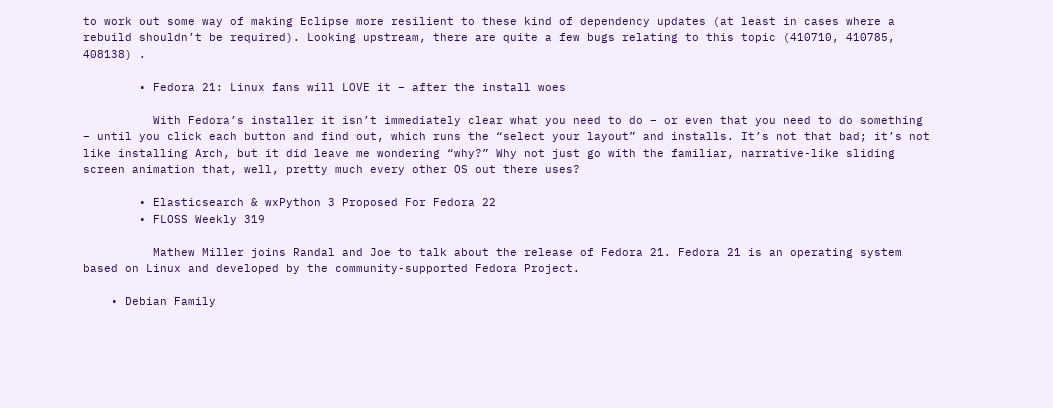to work out some way of making Eclipse more resilient to these kind of dependency updates (at least in cases where a rebuild shouldn’t be required). Looking upstream, there are quite a few bugs relating to this topic (410710, 410785, 408138) .

        • Fedora 21: Linux fans will LOVE it – after the install woes

          With Fedora’s installer it isn’t immediately clear what you need to do – or even that you need to do something – until you click each button and find out, which runs the “select your layout” and installs. It’s not that bad; it’s not like installing Arch, but it did leave me wondering “why?” Why not just go with the familiar, narrative-like sliding screen animation that, well, pretty much every other OS out there uses?

        • Elasticsearch & wxPython 3 Proposed For Fedora 22
        • FLOSS Weekly 319

          Mathew Miller joins Randal and Joe to talk about the release of Fedora 21. Fedora 21 is an operating system based on Linux and developed by the community-supported Fedora Project.

    • Debian Family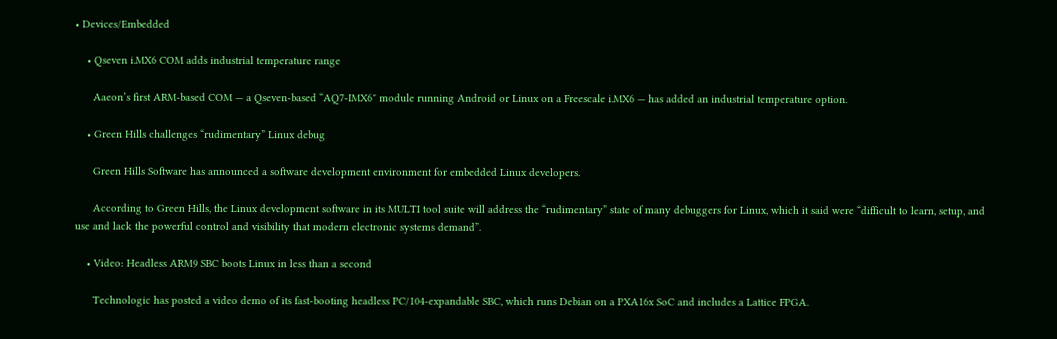• Devices/Embedded

    • Qseven i.MX6 COM adds industrial temperature range

      Aaeon’s first ARM-based COM — a Qseven-based “AQ7-IMX6″ module running Android or Linux on a Freescale i.MX6 — has added an industrial temperature option.

    • Green Hills challenges “rudimentary” Linux debug

      Green Hills Software has announced a software development environment for embedded Linux developers.

      According to Green Hills, the Linux development software in its MULTI tool suite will address the “rudimentary” state of many debuggers for Linux, which it said were “difficult to learn, setup, and use and lack the powerful control and visibility that modern electronic systems demand”.

    • Video: Headless ARM9 SBC boots Linux in less than a second

      Technologic has posted a video demo of its fast-booting headless PC/104-expandable SBC, which runs Debian on a PXA16x SoC and includes a Lattice FPGA.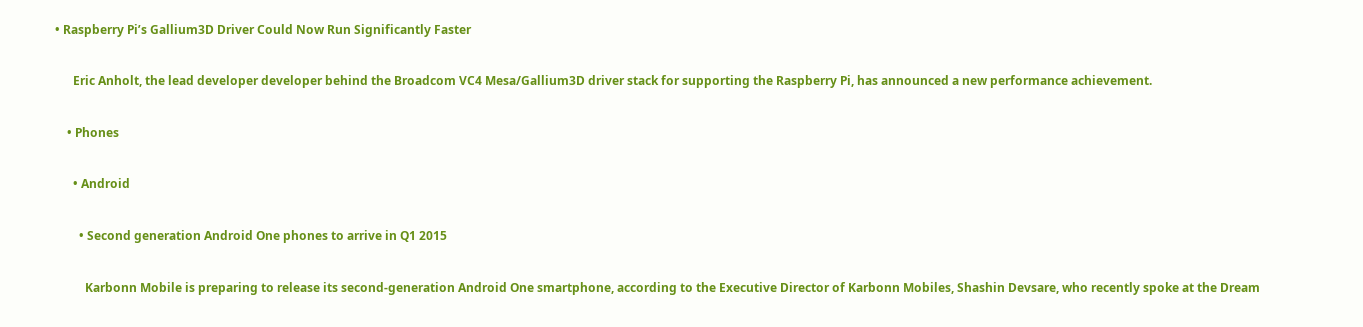• Raspberry Pi’s Gallium3D Driver Could Now Run Significantly Faster

      Eric Anholt, the lead developer developer behind the Broadcom VC4 Mesa/Gallium3D driver stack for supporting the Raspberry Pi, has announced a new performance achievement.

    • Phones

      • Android

        • Second generation Android One phones to arrive in Q1 2015

          Karbonn Mobile is preparing to release its second-generation Android One smartphone, according to the Executive Director of Karbonn Mobiles, Shashin Devsare, who recently spoke at the Dream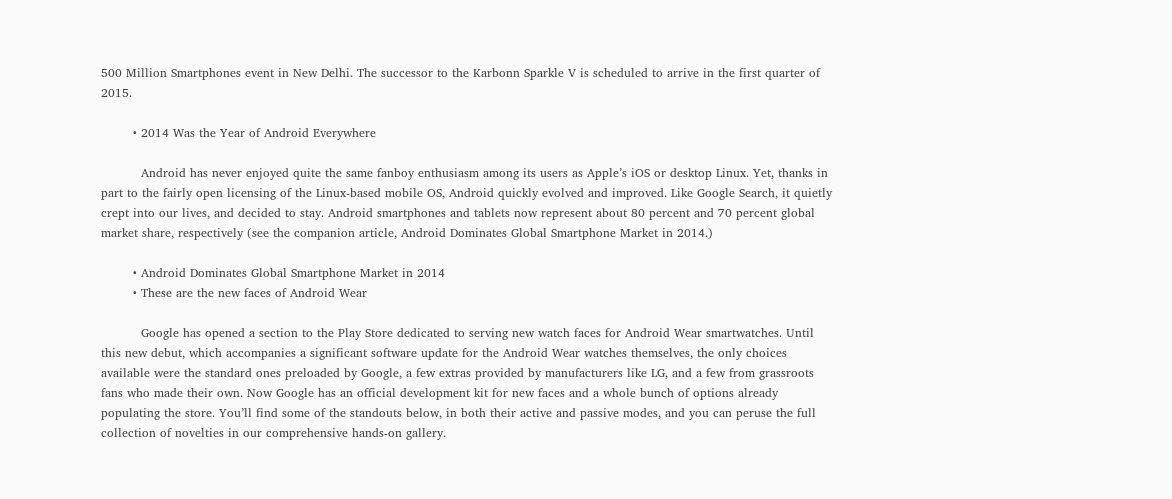500 Million Smartphones event in New Delhi. The successor to the Karbonn Sparkle V is scheduled to arrive in the first quarter of 2015.

        • 2014 Was the Year of Android Everywhere

          Android has never enjoyed quite the same fanboy enthusiasm among its users as Apple’s iOS or desktop Linux. Yet, thanks in part to the fairly open licensing of the Linux-based mobile OS, Android quickly evolved and improved. Like Google Search, it quietly crept into our lives, and decided to stay. Android smartphones and tablets now represent about 80 percent and 70 percent global market share, respectively (see the companion article, Android Dominates Global Smartphone Market in 2014.)

        • Android Dominates Global Smartphone Market in 2014
        • These are the new faces of Android Wear

          Google has opened a section to the Play Store dedicated to serving new watch faces for Android Wear smartwatches. Until this new debut, which accompanies a significant software update for the Android Wear watches themselves, the only choices available were the standard ones preloaded by Google, a few extras provided by manufacturers like LG, and a few from grassroots fans who made their own. Now Google has an official development kit for new faces and a whole bunch of options already populating the store. You’ll find some of the standouts below, in both their active and passive modes, and you can peruse the full collection of novelties in our comprehensive hands-on gallery.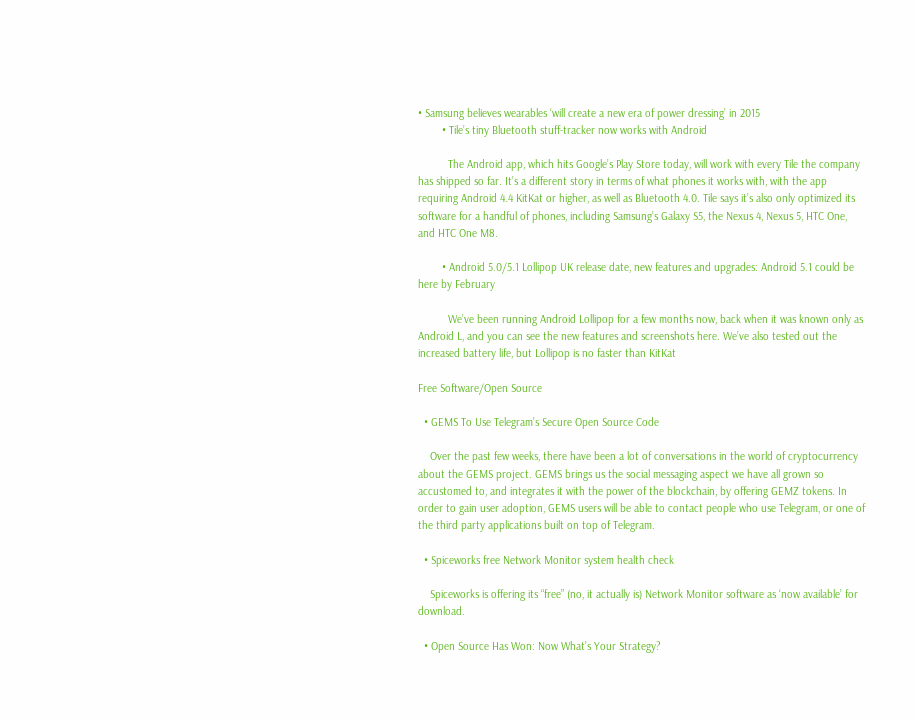• Samsung believes wearables ‘will create a new era of power dressing’ in 2015
        • Tile’s tiny Bluetooth stuff-tracker now works with Android

          The Android app, which hits Google’s Play Store today, will work with every Tile the company has shipped so far. It’s a different story in terms of what phones it works with, with the app requiring Android 4.4 KitKat or higher, as well as Bluetooth 4.0. Tile says it’s also only optimized its software for a handful of phones, including Samsung’s Galaxy S5, the Nexus 4, Nexus 5, HTC One, and HTC One M8.

        • Android 5.0/5.1 Lollipop UK release date, new features and upgrades: Android 5.1 could be here by February

          We’ve been running Android Lollipop for a few months now, back when it was known only as Android L, and you can see the new features and screenshots here. We’ve also tested out the increased battery life, but Lollipop is no faster than KitKat

Free Software/Open Source

  • GEMS To Use Telegram’s Secure Open Source Code

    Over the past few weeks, there have been a lot of conversations in the world of cryptocurrency about the GEMS project. GEMS brings us the social messaging aspect we have all grown so accustomed to, and integrates it with the power of the blockchain, by offering GEMZ tokens. In order to gain user adoption, GEMS users will be able to contact people who use Telegram, or one of the third party applications built on top of Telegram.

  • Spiceworks free Network Monitor system health check

    Spiceworks is offering its “free” (no, it actually is) Network Monitor software as ‘now available’ for download.

  • Open Source Has Won: Now What’s Your Strategy?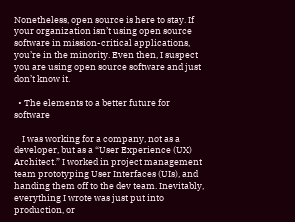Nonetheless, open source is here to stay. If your organization isn’t using open source software in mission-critical applications, you’re in the minority. Even then, I suspect you are using open source software and just don’t know it.

  • The elements to a better future for software

    I was working for a company, not as a developer, but as a “User Experience (UX) Architect.” I worked in project management team prototyping User Interfaces (UIs), and handing them off to the dev team. Inevitably, everything I wrote was just put into production, or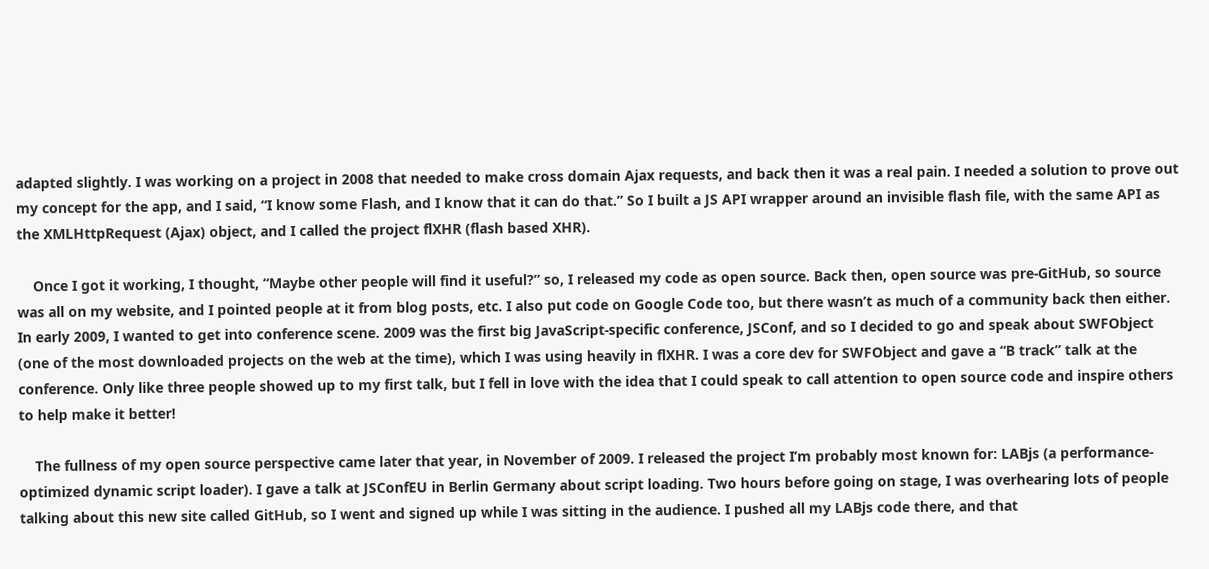adapted slightly. I was working on a project in 2008 that needed to make cross domain Ajax requests, and back then it was a real pain. I needed a solution to prove out my concept for the app, and I said, “I know some Flash, and I know that it can do that.” So I built a JS API wrapper around an invisible flash file, with the same API as the XMLHttpRequest (Ajax) object, and I called the project flXHR (flash based XHR).

    Once I got it working, I thought, “Maybe other people will find it useful?” so, I released my code as open source. Back then, open source was pre-GitHub, so source was all on my website, and I pointed people at it from blog posts, etc. I also put code on Google Code too, but there wasn’t as much of a community back then either. In early 2009, I wanted to get into conference scene. 2009 was the first big JavaScript-specific conference, JSConf, and so I decided to go and speak about SWFObject (one of the most downloaded projects on the web at the time), which I was using heavily in flXHR. I was a core dev for SWFObject and gave a “B track” talk at the conference. Only like three people showed up to my first talk, but I fell in love with the idea that I could speak to call attention to open source code and inspire others to help make it better!

    The fullness of my open source perspective came later that year, in November of 2009. I released the project I’m probably most known for: LABjs (a performance-optimized dynamic script loader). I gave a talk at JSConfEU in Berlin Germany about script loading. Two hours before going on stage, I was overhearing lots of people talking about this new site called GitHub, so I went and signed up while I was sitting in the audience. I pushed all my LABjs code there, and that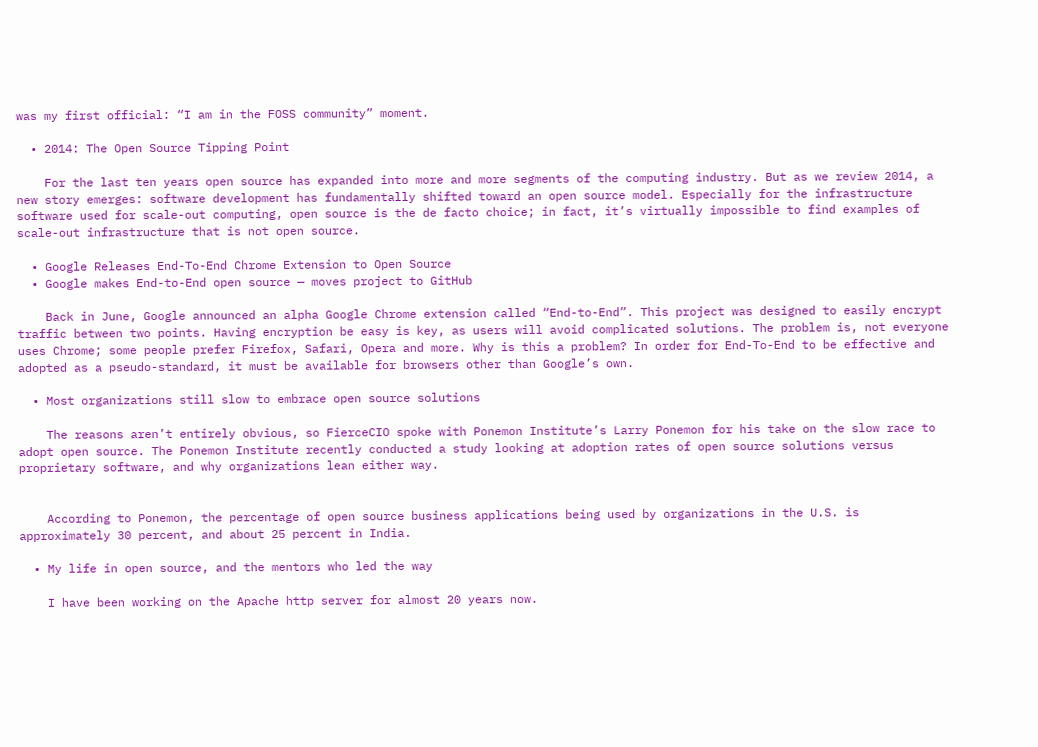was my first official: “I am in the FOSS community” moment.

  • 2014: The Open Source Tipping Point

    For the last ten years open source has expanded into more and more segments of the computing industry. But as we review 2014, a new story emerges: software development has fundamentally shifted toward an open source model. Especially for the infrastructure software used for scale-out computing, open source is the de facto choice; in fact, it’s virtually impossible to find examples of scale-out infrastructure that is not open source.

  • Google Releases End-To-End Chrome Extension to Open Source
  • Google makes End-to-End open source — moves project to GitHub

    Back in June, Google announced an alpha Google Chrome extension called “End-to-End”. This project was designed to easily encrypt traffic between two points. Having encryption be easy is key, as users will avoid complicated solutions. The problem is, not everyone uses Chrome; some people prefer Firefox, Safari, Opera and more. Why is this a problem? In order for End-To-End to be effective and adopted as a pseudo-standard, it must be available for browsers other than Google’s own.

  • Most organizations still slow to embrace open source solutions

    The reasons aren’t entirely obvious, so FierceCIO spoke with Ponemon Institute’s Larry Ponemon for his take on the slow race to adopt open source. The Ponemon Institute recently conducted a study looking at adoption rates of open source solutions versus proprietary software, and why organizations lean either way.


    According to Ponemon, the percentage of open source business applications being used by organizations in the U.S. is approximately 30 percent, and about 25 percent in India.

  • My life in open source, and the mentors who led the way

    I have been working on the Apache http server for almost 20 years now.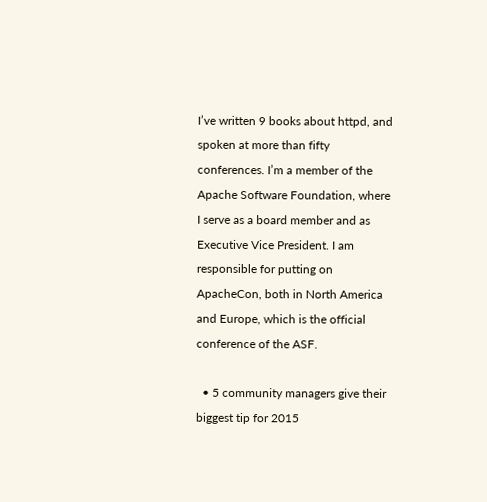I’ve written 9 books about httpd, and spoken at more than fifty conferences. I’m a member of the Apache Software Foundation, where I serve as a board member and as Executive Vice President. I am responsible for putting on ApacheCon, both in North America and Europe, which is the official conference of the ASF.

  • 5 community managers give their biggest tip for 2015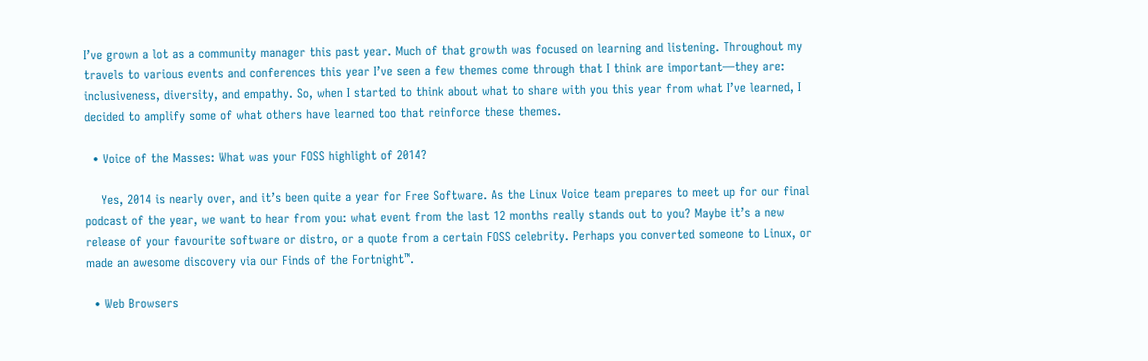I’ve grown a lot as a community manager this past year. Much of that growth was focused on learning and listening. Throughout my travels to various events and conferences this year I’ve seen a few themes come through that I think are important—they are: inclusiveness, diversity, and empathy. So, when I started to think about what to share with you this year from what I’ve learned, I decided to amplify some of what others have learned too that reinforce these themes.

  • Voice of the Masses: What was your FOSS highlight of 2014?

    Yes, 2014 is nearly over, and it’s been quite a year for Free Software. As the Linux Voice team prepares to meet up for our final podcast of the year, we want to hear from you: what event from the last 12 months really stands out to you? Maybe it’s a new release of your favourite software or distro, or a quote from a certain FOSS celebrity. Perhaps you converted someone to Linux, or made an awesome discovery via our Finds of the Fortnight™.

  • Web Browsers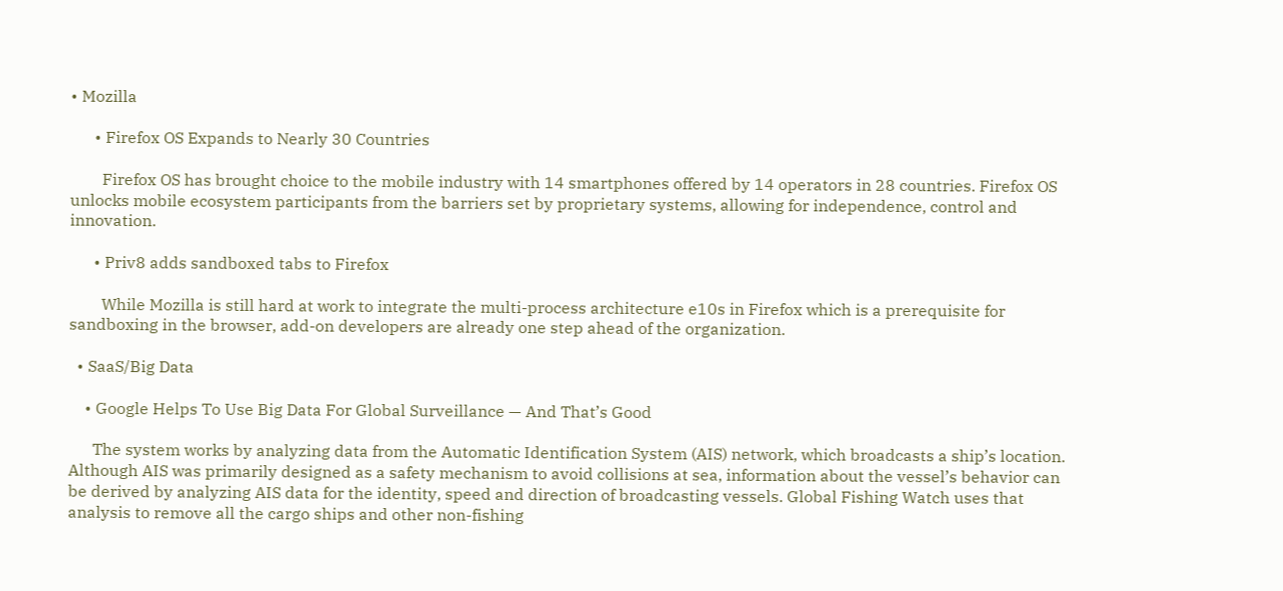• Mozilla

      • Firefox OS Expands to Nearly 30 Countries

        Firefox OS has brought choice to the mobile industry with 14 smartphones offered by 14 operators in 28 countries. Firefox OS unlocks mobile ecosystem participants from the barriers set by proprietary systems, allowing for independence, control and innovation.

      • Priv8 adds sandboxed tabs to Firefox

        While Mozilla is still hard at work to integrate the multi-process architecture e10s in Firefox which is a prerequisite for sandboxing in the browser, add-on developers are already one step ahead of the organization.

  • SaaS/Big Data

    • Google Helps To Use Big Data For Global Surveillance — And That’s Good

      The system works by analyzing data from the Automatic Identification System (AIS) network, which broadcasts a ship’s location. Although AIS was primarily designed as a safety mechanism to avoid collisions at sea, information about the vessel’s behavior can be derived by analyzing AIS data for the identity, speed and direction of broadcasting vessels. Global Fishing Watch uses that analysis to remove all the cargo ships and other non-fishing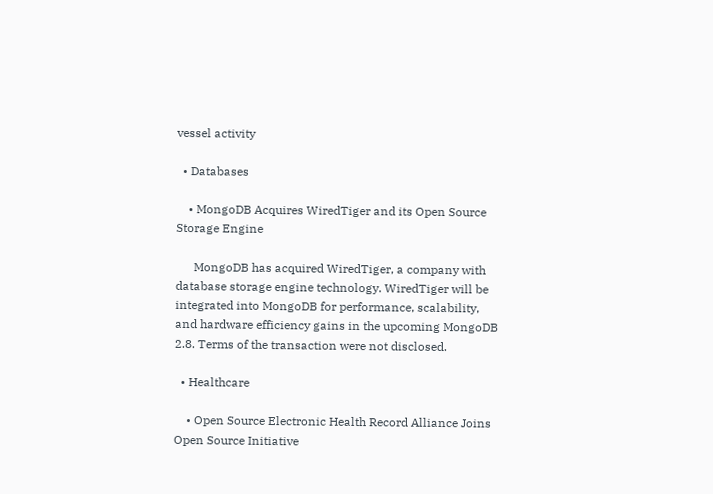vessel activity

  • Databases

    • MongoDB Acquires WiredTiger and its Open Source Storage Engine

      MongoDB has acquired WiredTiger, a company with database storage engine technology. WiredTiger will be integrated into MongoDB for performance, scalability, and hardware efficiency gains in the upcoming MongoDB 2.8. Terms of the transaction were not disclosed.

  • Healthcare

    • Open Source Electronic Health Record Alliance Joins Open Source Initiative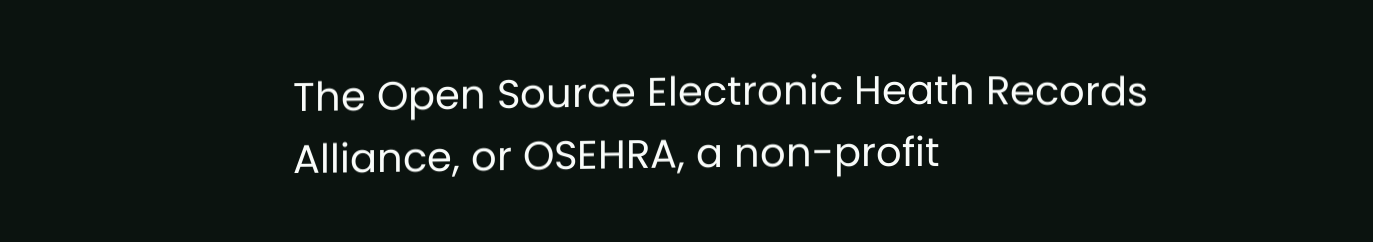The Open Source Electronic Heath Records Alliance, or OSEHRA, a non-profit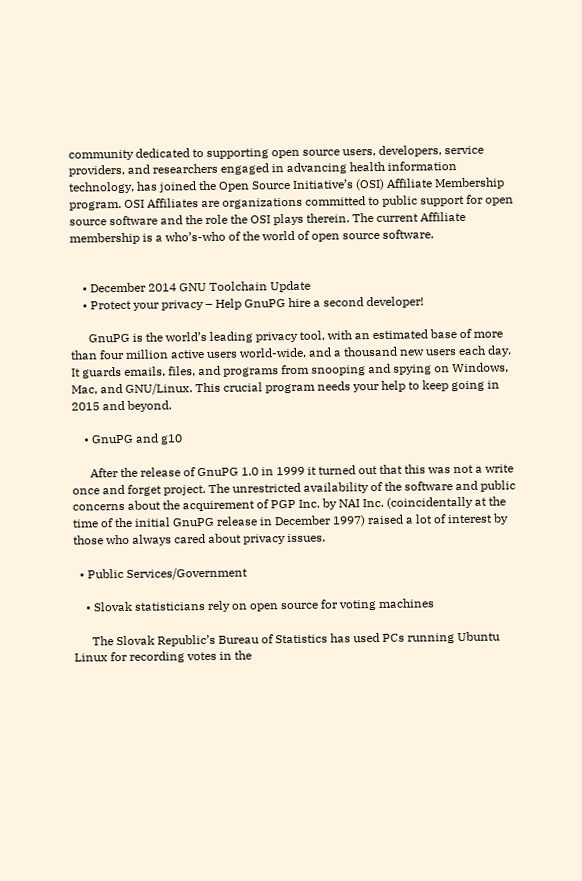community dedicated to supporting open source users, developers, service providers, and researchers engaged in advancing health information technology, has joined the Open Source Initiative’s (OSI) Affiliate Membership program. OSI Affiliates are organizations committed to public support for open source software and the role the OSI plays therein. The current Affiliate membership is a who’s-who of the world of open source software.


    • December 2014 GNU Toolchain Update
    • Protect your privacy – Help GnuPG hire a second developer!

      GnuPG is the world’s leading privacy tool, with an estimated base of more than four million active users world-wide, and a thousand new users each day. It guards emails, files, and programs from snooping and spying on Windows, Mac, and GNU/Linux. This crucial program needs your help to keep going in 2015 and beyond.

    • GnuPG and g10

      After the release of GnuPG 1.0 in 1999 it turned out that this was not a write once and forget project. The unrestricted availability of the software and public concerns about the acquirement of PGP Inc. by NAI Inc. (coincidentally at the time of the initial GnuPG release in December 1997) raised a lot of interest by those who always cared about privacy issues.

  • Public Services/Government

    • Slovak statisticians rely on open source for voting machines

      The Slovak Republic’s Bureau of Statistics has used PCs running Ubuntu Linux for recording votes in the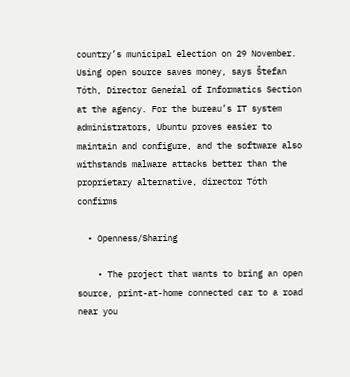country’s municipal election on 29 November. Using open source saves money, says Štefan Tóth, Director Geneŕal of Informatics Section at the agency. For the bureau’s IT system administrators, Ubuntu proves easier to maintain and configure, and the software also withstands malware attacks better than the proprietary alternative, director Tóth confirms

  • Openness/Sharing

    • The project that wants to bring an open source, print-at-home connected car to a road near you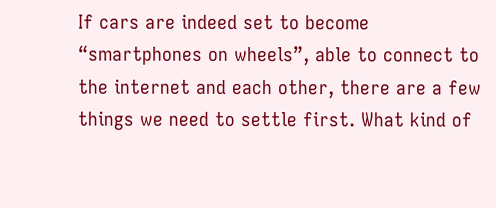If cars are indeed set to become “smartphones on wheels”, able to connect to the internet and each other, there are a few things we need to settle first. What kind of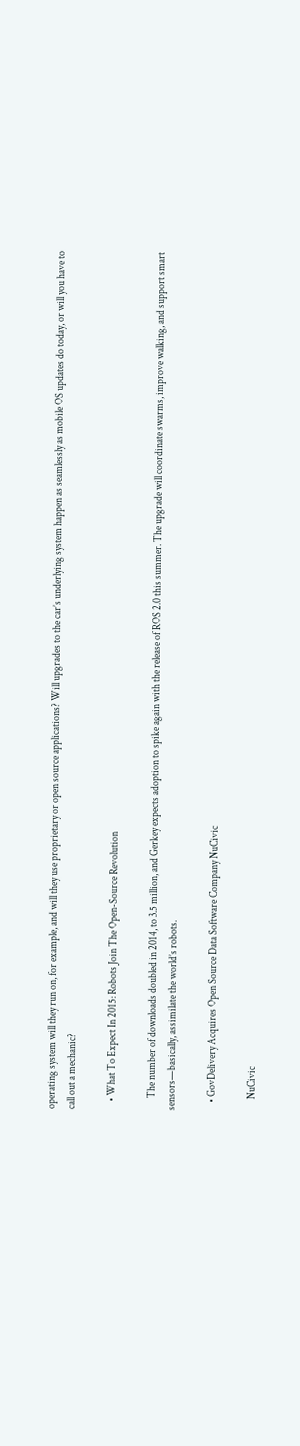operating system will they run on, for example, and will they use proprietary or open source applications? Will upgrades to the car’s underlying system happen as seamlessly as mobile OS updates do today, or will you have to call out a mechanic?

    • What To Expect In 2015: Robots Join The Open-Source Revolution

      The number of downloads doubled in 2014, to 3.5 million, and Gerkey expects adoption to spike again with the release of ROS 2.0 this summer. The upgrade will coordinate swarms, improve walking, and support smart sensors—basically, assimilate the world’s robots.

    • GovDelivery Acquires Open Source Data Software Company NuCivic

      NuCivic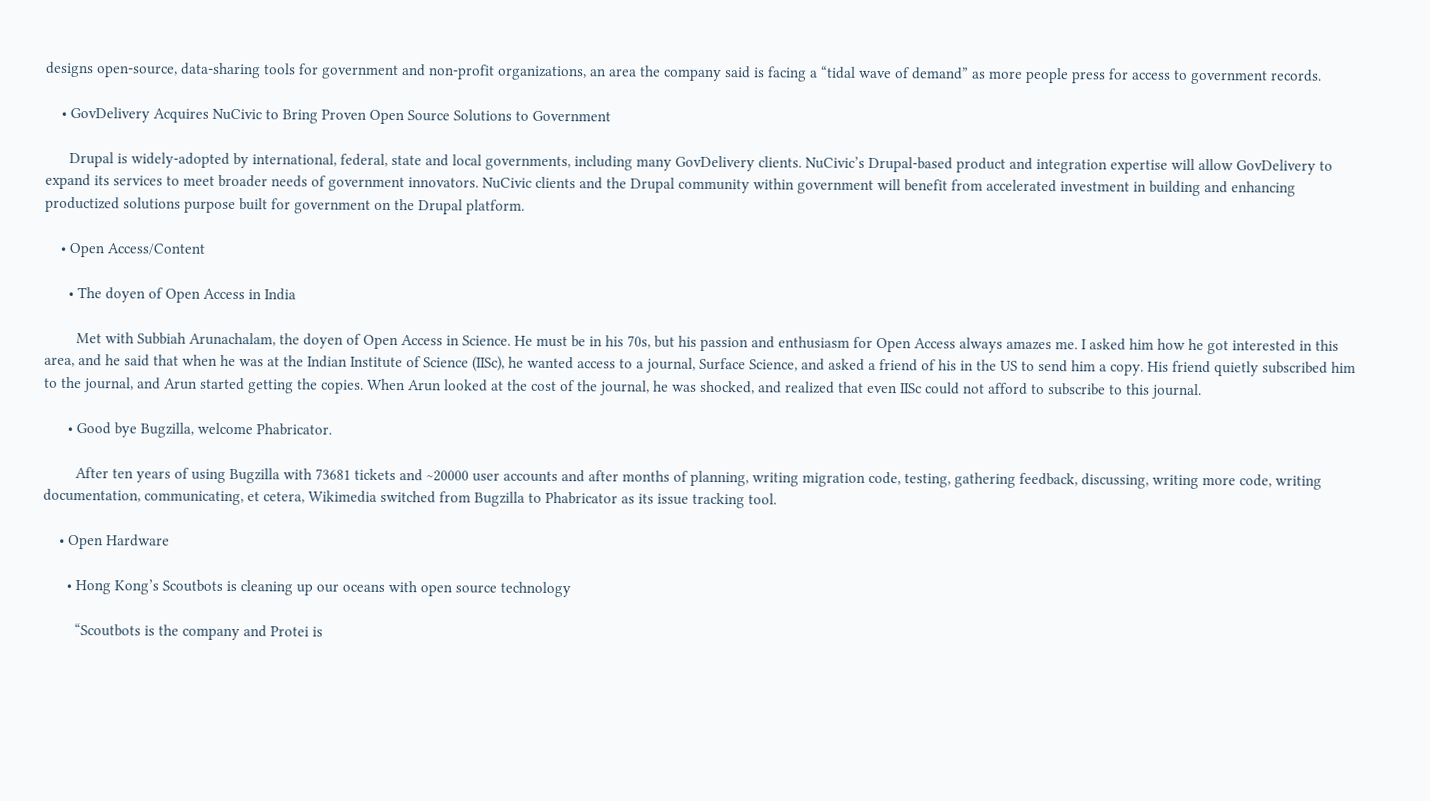designs open-source, data-sharing tools for government and non-profit organizations, an area the company said is facing a “tidal wave of demand” as more people press for access to government records.

    • GovDelivery Acquires NuCivic to Bring Proven Open Source Solutions to Government

      Drupal is widely-adopted by international, federal, state and local governments, including many GovDelivery clients. NuCivic’s Drupal-based product and integration expertise will allow GovDelivery to expand its services to meet broader needs of government innovators. NuCivic clients and the Drupal community within government will benefit from accelerated investment in building and enhancing productized solutions purpose built for government on the Drupal platform.

    • Open Access/Content

      • The doyen of Open Access in India

        Met with Subbiah Arunachalam, the doyen of Open Access in Science. He must be in his 70s, but his passion and enthusiasm for Open Access always amazes me. I asked him how he got interested in this area, and he said that when he was at the Indian Institute of Science (IISc), he wanted access to a journal, Surface Science, and asked a friend of his in the US to send him a copy. His friend quietly subscribed him to the journal, and Arun started getting the copies. When Arun looked at the cost of the journal, he was shocked, and realized that even IISc could not afford to subscribe to this journal.

      • Good bye Bugzilla, welcome Phabricator.

        After ten years of using Bugzilla with 73681 tickets and ~20000 user accounts and after months of planning, writing migration code, testing, gathering feedback, discussing, writing more code, writing documentation, communicating, et cetera, Wikimedia switched from Bugzilla to Phabricator as its issue tracking tool.

    • Open Hardware

      • Hong Kong’s Scoutbots is cleaning up our oceans with open source technology

        “Scoutbots is the company and Protei is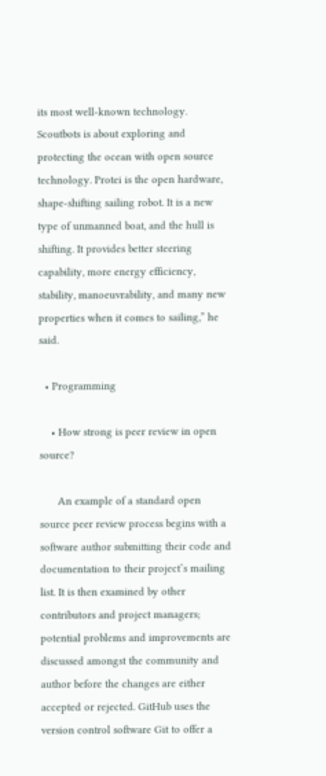its most well-known technology. Scoutbots is about exploring and protecting the ocean with open source technology. Protei is the open hardware, shape-shifting sailing robot. It is a new type of unmanned boat, and the hull is shifting. It provides better steering capability, more energy efficiency, stability, manoeuvrability, and many new properties when it comes to sailing,” he said.

  • Programming

    • How strong is peer review in open source?

      An example of a standard open source peer review process begins with a software author submitting their code and documentation to their project’s mailing list. It is then examined by other contributors and project managers; potential problems and improvements are discussed amongst the community and author before the changes are either accepted or rejected. GitHub uses the version control software Git to offer a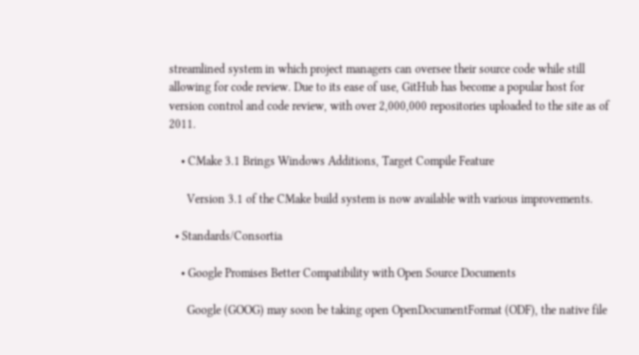streamlined system in which project managers can oversee their source code while still allowing for code review. Due to its ease of use, GitHub has become a popular host for version control and code review, with over 2,000,000 repositories uploaded to the site as of 2011.

    • CMake 3.1 Brings Windows Additions, Target Compile Feature

      Version 3.1 of the CMake build system is now available with various improvements.

  • Standards/Consortia

    • Google Promises Better Compatibility with Open Source Documents

      Google (GOOG) may soon be taking open OpenDocumentFormat (ODF), the native file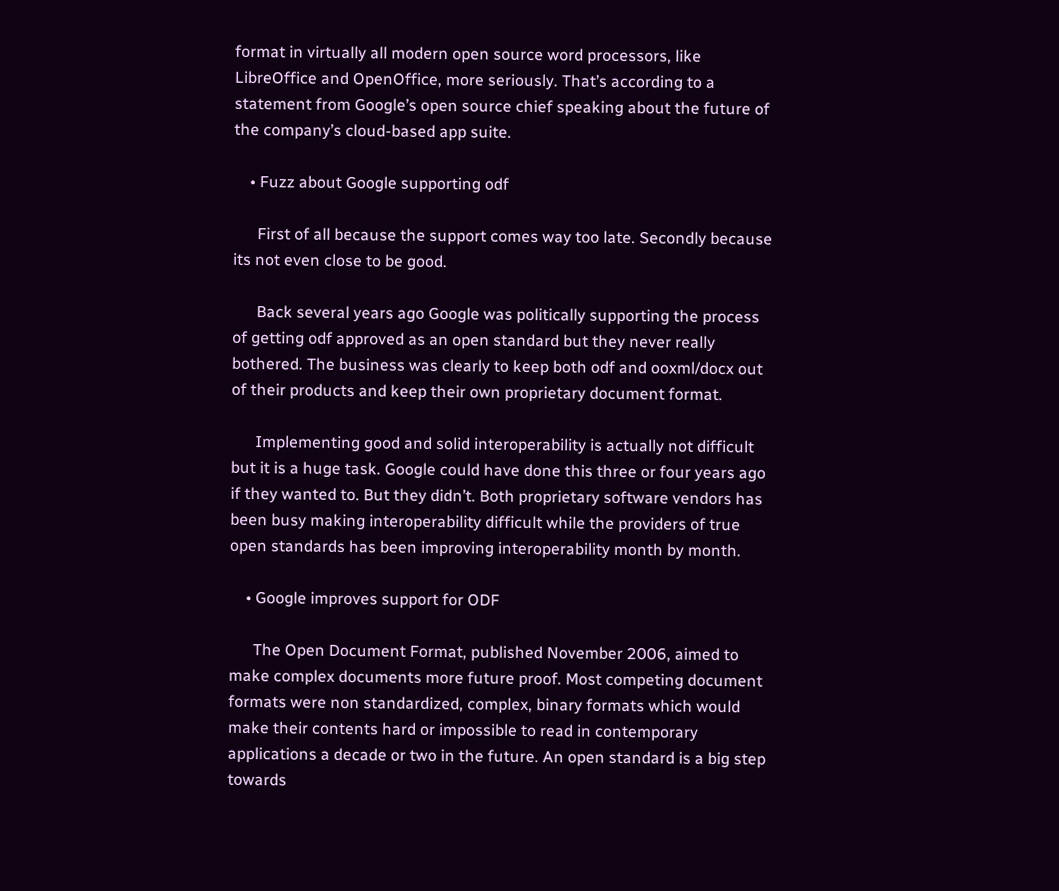format in virtually all modern open source word processors, like LibreOffice and OpenOffice, more seriously. That’s according to a statement from Google’s open source chief speaking about the future of the company’s cloud-based app suite.

    • Fuzz about Google supporting odf

      First of all because the support comes way too late. Secondly because its not even close to be good.

      Back several years ago Google was politically supporting the process of getting odf approved as an open standard but they never really bothered. The business was clearly to keep both odf and ooxml/docx out of their products and keep their own proprietary document format.

      Implementing good and solid interoperability is actually not difficult but it is a huge task. Google could have done this three or four years ago if they wanted to. But they didn’t. Both proprietary software vendors has been busy making interoperability difficult while the providers of true open standards has been improving interoperability month by month.

    • Google improves support for ODF

      The Open Document Format, published November 2006, aimed to make complex documents more future proof. Most competing document formats were non standardized, complex, binary formats which would make their contents hard or impossible to read in contemporary applications a decade or two in the future. An open standard is a big step towards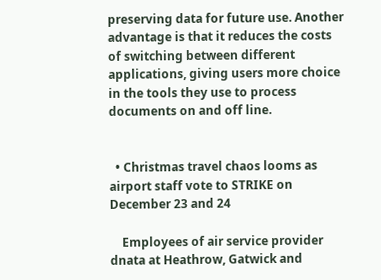preserving data for future use. Another advantage is that it reduces the costs of switching between different applications, giving users more choice in the tools they use to process documents on and off line.


  • Christmas travel chaos looms as airport staff vote to STRIKE on December 23 and 24

    Employees of air service provider dnata at Heathrow, Gatwick and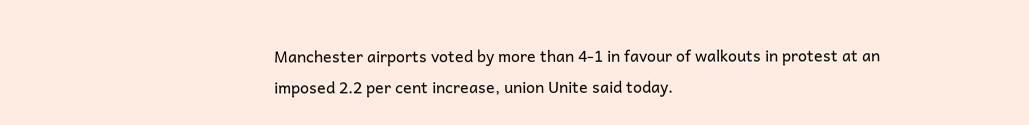Manchester airports voted by more than 4-1 in favour of walkouts in protest at an imposed 2.2 per cent increase, union Unite said today.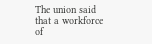The union said that a workforce of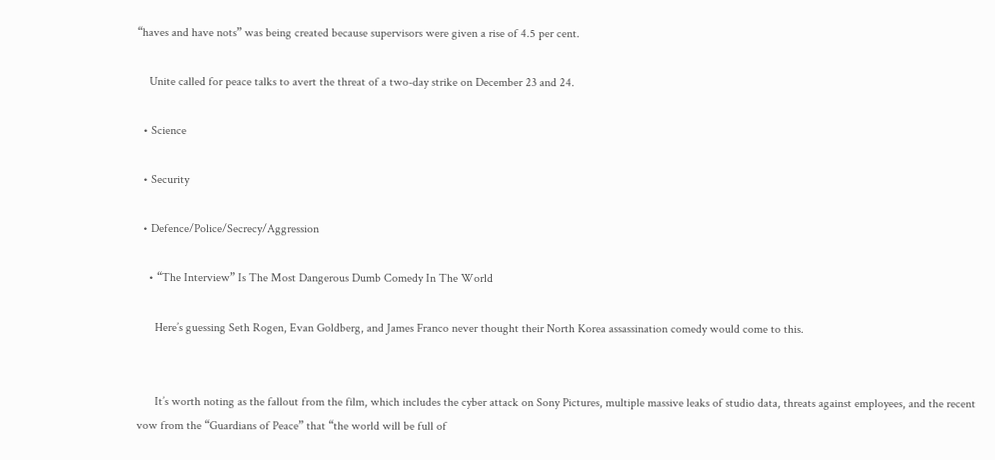“haves and have nots” was being created because supervisors were given a rise of 4.5 per cent.

    Unite called for peace talks to avert the threat of a two-day strike on December 23 and 24.

  • Science

  • Security

  • Defence/Police/Secrecy/Aggression

    • “The Interview” Is The Most Dangerous Dumb Comedy In The World

      Here’s guessing Seth Rogen, Evan Goldberg, and James Franco never thought their North Korea assassination comedy would come to this.


      It’s worth noting as the fallout from the film, which includes the cyber attack on Sony Pictures, multiple massive leaks of studio data, threats against employees, and the recent vow from the “Guardians of Peace” that “the world will be full of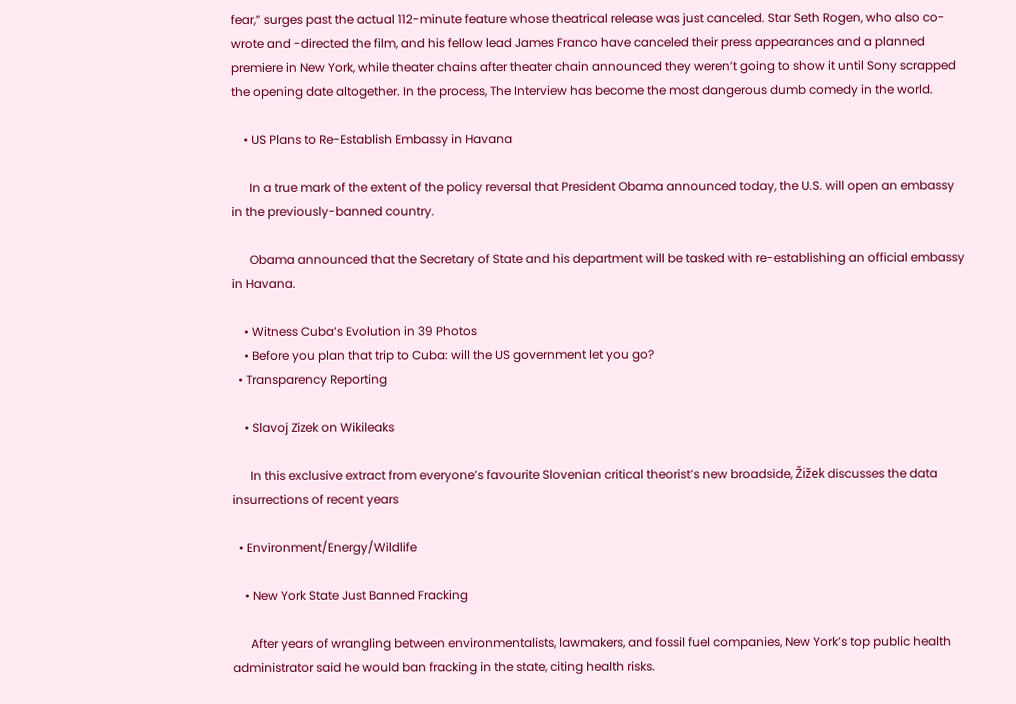fear,” surges past the actual 112-minute feature whose theatrical release was just canceled. Star Seth Rogen, who also co-wrote and -directed the film, and his fellow lead James Franco have canceled their press appearances and a planned premiere in New York, while theater chains after theater chain announced they weren’t going to show it until Sony scrapped the opening date altogether. In the process, The Interview has become the most dangerous dumb comedy in the world.

    • US Plans to Re-Establish Embassy in Havana

      In a true mark of the extent of the policy reversal that President Obama announced today, the U.S. will open an embassy in the previously-banned country.

      Obama announced that the Secretary of State and his department will be tasked with re-establishing an official embassy in Havana.

    • Witness Cuba’s Evolution in 39 Photos
    • Before you plan that trip to Cuba: will the US government let you go?
  • Transparency Reporting

    • Slavoj Zizek on Wikileaks

      In this exclusive extract from everyone’s favourite Slovenian critical theorist’s new broadside, Žižek discusses the data insurrections of recent years

  • Environment/Energy/Wildlife

    • New York State Just Banned Fracking

      After years of wrangling between environmentalists, lawmakers, and fossil fuel companies, New York’s top public health administrator said he would ban fracking in the state, citing health risks.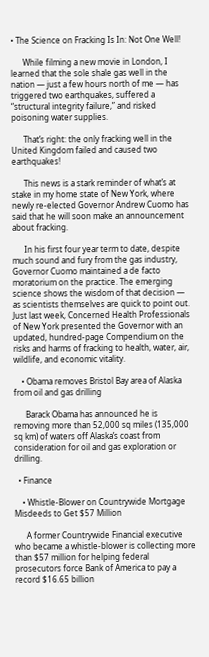• The Science on Fracking Is In: Not One Well!

      While filming a new movie in London, I learned that the sole shale gas well in the nation — just a few hours north of me — has triggered two earthquakes, suffered a “structural integrity failure,” and risked poisoning water supplies.

      That’s right: the only fracking well in the United Kingdom failed and caused two earthquakes!

      This news is a stark reminder of what’s at stake in my home state of New York, where newly re-elected Governor Andrew Cuomo has said that he will soon make an announcement about fracking.

      In his first four year term to date, despite much sound and fury from the gas industry, Governor Cuomo maintained a de facto moratorium on the practice. The emerging science shows the wisdom of that decision — as scientists themselves are quick to point out. Just last week, Concerned Health Professionals of New York presented the Governor with an updated, hundred-page Compendium on the risks and harms of fracking to health, water, air, wildlife, and economic vitality.

    • Obama removes Bristol Bay area of Alaska from oil and gas drilling

      Barack Obama has announced he is removing more than 52,000 sq miles (135,000 sq km) of waters off Alaska’s coast from consideration for oil and gas exploration or drilling.

  • Finance

    • Whistle-Blower on Countrywide Mortgage Misdeeds to Get $57 Million

      A former Countrywide Financial executive who became a whistle-blower is collecting more than $57 million for helping federal prosecutors force Bank of America to pay a record $16.65 billion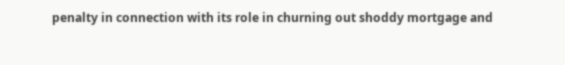penalty in connection with its role in churning out shoddy mortgage and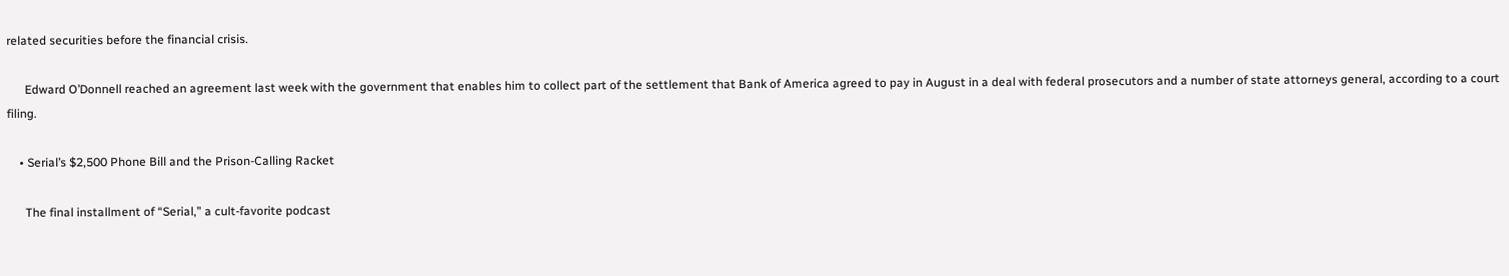related securities before the financial crisis.

      Edward O’Donnell reached an agreement last week with the government that enables him to collect part of the settlement that Bank of America agreed to pay in August in a deal with federal prosecutors and a number of state attorneys general, according to a court filing.

    • Serial’s $2,500 Phone Bill and the Prison-Calling Racket

      The final installment of “Serial,” a cult-favorite podcast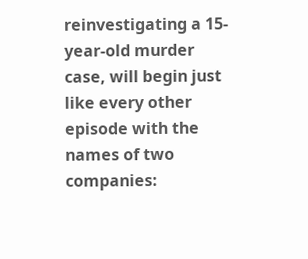reinvestigating a 15-year-old murder case, will begin just like every other episode with the names of two companies: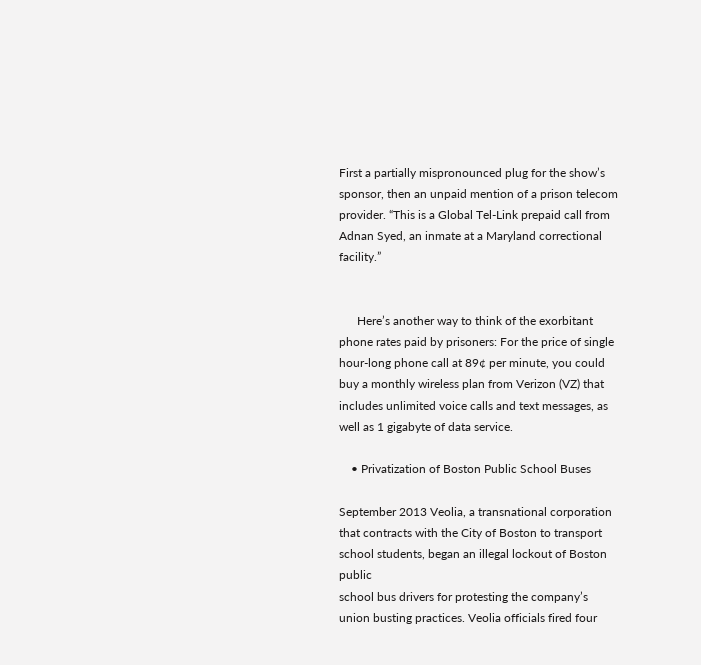First a partially mispronounced plug for the show’s sponsor, then an unpaid mention of a prison telecom provider. “This is a Global Tel-Link prepaid call from Adnan Syed, an inmate at a Maryland correctional facility.”


      Here’s another way to think of the exorbitant phone rates paid by prisoners: For the price of single hour-long phone call at 89¢ per minute, you could buy a monthly wireless plan from Verizon (VZ) that includes unlimited voice calls and text messages, as well as 1 gigabyte of data service.

    • Privatization of Boston Public School Buses

September 2013 Veolia, a transnational corporation that contracts with the City of Boston to transport school students, began an illegal lockout of Boston public
school bus drivers for protesting the company’s union busting practices. Veolia officials fired four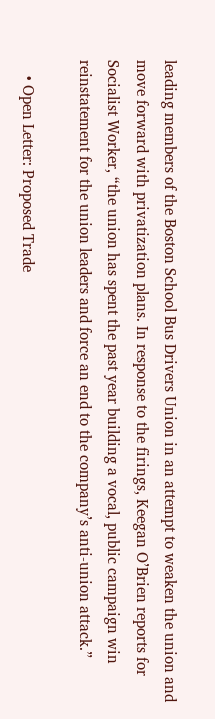leading members of the Boston School Bus Drivers Union in an attempt to weaken the union and
move forward with privatization plans. In response to the firings, Keegan O’Brien reports for Socialist Worker, “the union has spent the past year building a vocal, public campaign win reinstatement for the union leaders and force an end to the company’s anti-union attack.”

    • Open Letter: Proposed Trade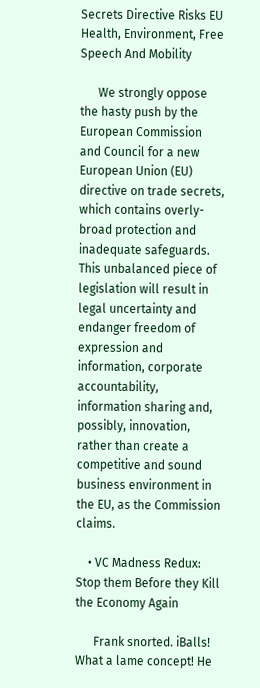Secrets Directive Risks EU Health, Environment, Free Speech And Mobility

      We strongly oppose the hasty push by the European Commission and Council for a new European Union (EU) directive on trade secrets, which contains overly-broad protection and inadequate safeguards. This unbalanced piece of legislation will result in legal uncertainty and endanger freedom of expression and information, corporate accountability, information sharing and, possibly, innovation, rather than create a competitive and sound business environment in the EU, as the Commission claims.

    • VC Madness Redux: Stop them Before they Kill the Economy Again

      Frank snorted. iBalls! What a lame concept! He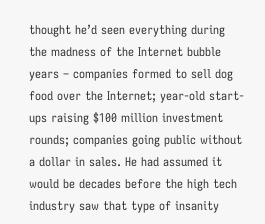thought he’d seen everything during the madness of the Internet bubble years – companies formed to sell dog food over the Internet; year-old start-ups raising $100 million investment rounds; companies going public without a dollar in sales. He had assumed it would be decades before the high tech industry saw that type of insanity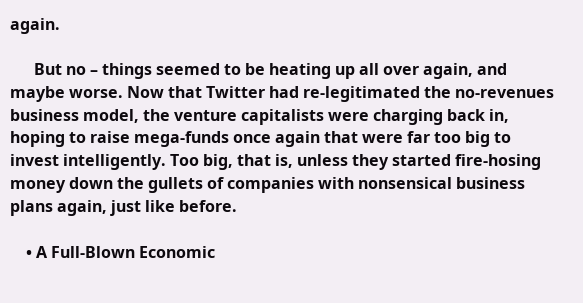again.

      But no – things seemed to be heating up all over again, and maybe worse. Now that Twitter had re-legitimated the no-revenues business model, the venture capitalists were charging back in, hoping to raise mega-funds once again that were far too big to invest intelligently. Too big, that is, unless they started fire-hosing money down the gullets of companies with nonsensical business plans again, just like before.

    • A Full-Blown Economic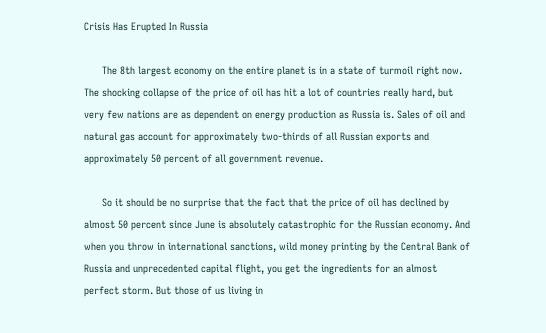Crisis Has Erupted In Russia

      The 8th largest economy on the entire planet is in a state of turmoil right now. The shocking collapse of the price of oil has hit a lot of countries really hard, but very few nations are as dependent on energy production as Russia is. Sales of oil and natural gas account for approximately two-thirds of all Russian exports and approximately 50 percent of all government revenue.

      So it should be no surprise that the fact that the price of oil has declined by almost 50 percent since June is absolutely catastrophic for the Russian economy. And when you throw in international sanctions, wild money printing by the Central Bank of Russia and unprecedented capital flight, you get the ingredients for an almost perfect storm. But those of us living in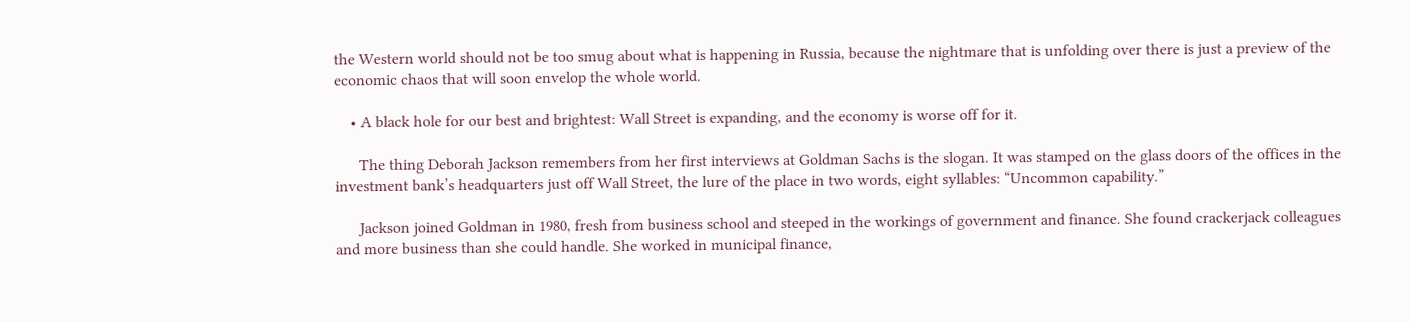the Western world should not be too smug about what is happening in Russia, because the nightmare that is unfolding over there is just a preview of the economic chaos that will soon envelop the whole world.

    • A black hole for our best and brightest: Wall Street is expanding, and the economy is worse off for it.

      The thing Deborah Jackson remembers from her first interviews at Goldman Sachs is the slogan. It was stamped on the glass doors of the offices in the investment bank’s headquarters just off Wall Street, the lure of the place in two words, eight syllables: “Uncommon capability.”

      Jackson joined Goldman in 1980, fresh from business school and steeped in the workings of government and finance. She found crackerjack colleagues and more business than she could handle. She worked in municipal finance,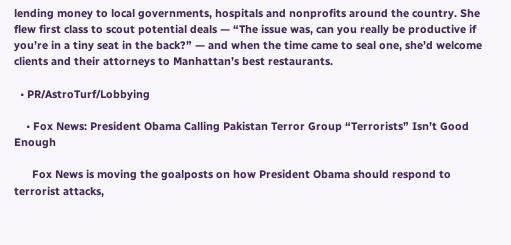lending money to local governments, hospitals and nonprofits around the country. She flew first class to scout potential deals — “The issue was, can you really be productive if you’re in a tiny seat in the back?” — and when the time came to seal one, she’d welcome clients and their attorneys to Manhattan’s best restaurants.

  • PR/AstroTurf/Lobbying

    • Fox News: President Obama Calling Pakistan Terror Group “Terrorists” Isn’t Good Enough

      Fox News is moving the goalposts on how President Obama should respond to terrorist attacks,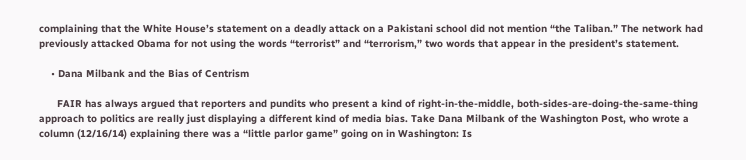complaining that the White House’s statement on a deadly attack on a Pakistani school did not mention “the Taliban.” The network had previously attacked Obama for not using the words “terrorist” and “terrorism,” two words that appear in the president’s statement.

    • Dana Milbank and the Bias of Centrism

      FAIR has always argued that reporters and pundits who present a kind of right-in-the-middle, both-sides-are-doing-the-same-thing approach to politics are really just displaying a different kind of media bias. Take Dana Milbank of the Washington Post, who wrote a column (12/16/14) explaining there was a “little parlor game” going on in Washington: Is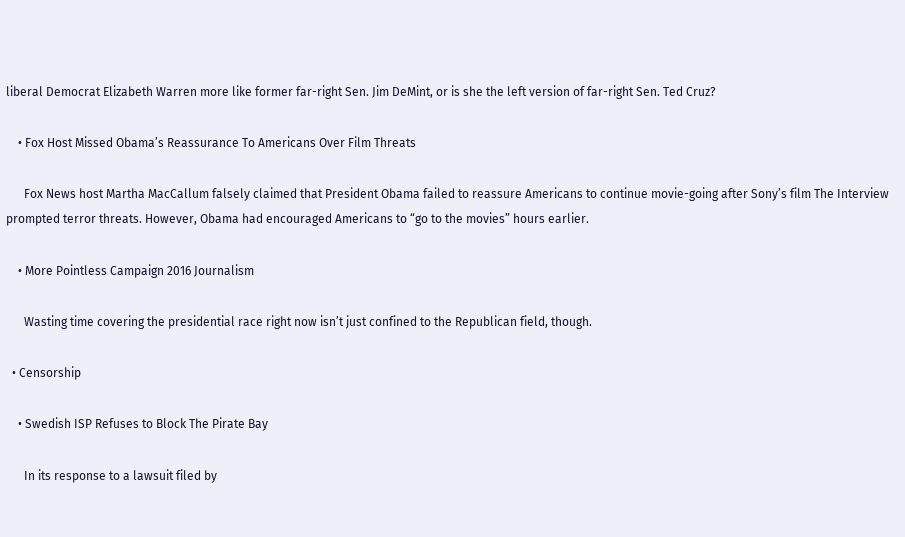liberal Democrat Elizabeth Warren more like former far-right Sen. Jim DeMint, or is she the left version of far-right Sen. Ted Cruz?

    • Fox Host Missed Obama’s Reassurance To Americans Over Film Threats

      Fox News host Martha MacCallum falsely claimed that President Obama failed to reassure Americans to continue movie-going after Sony’s film The Interview prompted terror threats. However, Obama had encouraged Americans to “go to the movies” hours earlier.

    • More Pointless Campaign 2016 Journalism

      Wasting time covering the presidential race right now isn’t just confined to the Republican field, though.

  • Censorship

    • Swedish ISP Refuses to Block The Pirate Bay

      In its response to a lawsuit filed by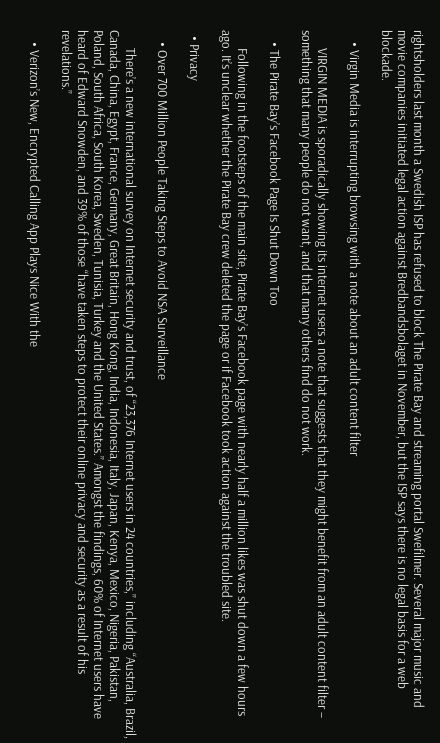rightsholders last month a Swedish ISP has refused to block The Pirate Bay and streaming portal Swefilmer. Several major music and movie companies initiated legal action against Bredbandsbolaget in November, but the ISP says there is no legal basis for a web blockade.

    • Virgin Media is interrupting browsing with a note about an adult content filter

      VIRGIN MEDIA is sporadically showing its internet users a note that suggests that they might benefit from an adult content filter – something that many people do not want, and that many others find do not work.

    • The Pirate Bay’s Facebook Page Is Shut Down Too

      Following in the footsteps of the main site, Pirate Bay’s Facebook page with nearly half a million likes was shut down a few hours ago. It’s unclear whether the Pirate Bay crew deleted the page or if Facebook took action against the troubled site.

  • Privacy

    • Over 700 Million People Taking Steps to Avoid NSA Surveillance

      There’s a new international survey on Internet security and trust, of “23,376 Internet users in 24 countries,” including “Australia, Brazil, Canada, China, Egypt, France, Germany, Great Britain, Hong Kong, India, Indonesia, Italy, Japan, Kenya, Mexico, Nigeria, Pakistan, Poland, South Africa, South Korea, Sweden, Tunisia, Turkey and the United States.” Amongst the findings, 60% of Internet users have heard of Edward Snowden, and 39% of those “have taken steps to protect their online privacy and security as a result of his revelations.”

    • Verizon’s New, Encrypted Calling App Plays Nice With the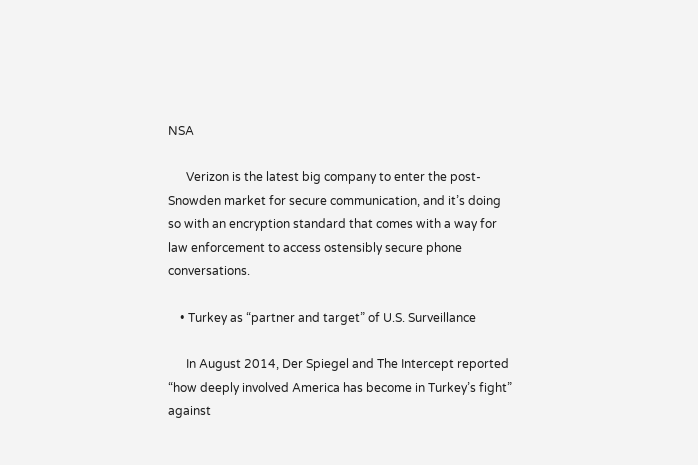NSA

      Verizon is the latest big company to enter the post-Snowden market for secure communication, and it’s doing so with an encryption standard that comes with a way for law enforcement to access ostensibly secure phone conversations.

    • Turkey as “partner and target” of U.S. Surveillance

      In August 2014, Der Spiegel and The Intercept reported “how deeply involved America has become in Turkey’s fight” against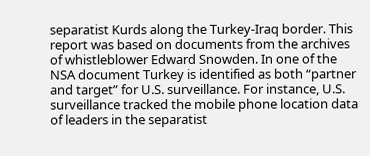separatist Kurds along the Turkey-Iraq border. This report was based on documents from the archives of whistleblower Edward Snowden. In one of the NSA document Turkey is identified as both “partner and target” for U.S. surveillance. For instance, U.S. surveillance tracked the mobile phone location data of leaders in the separatist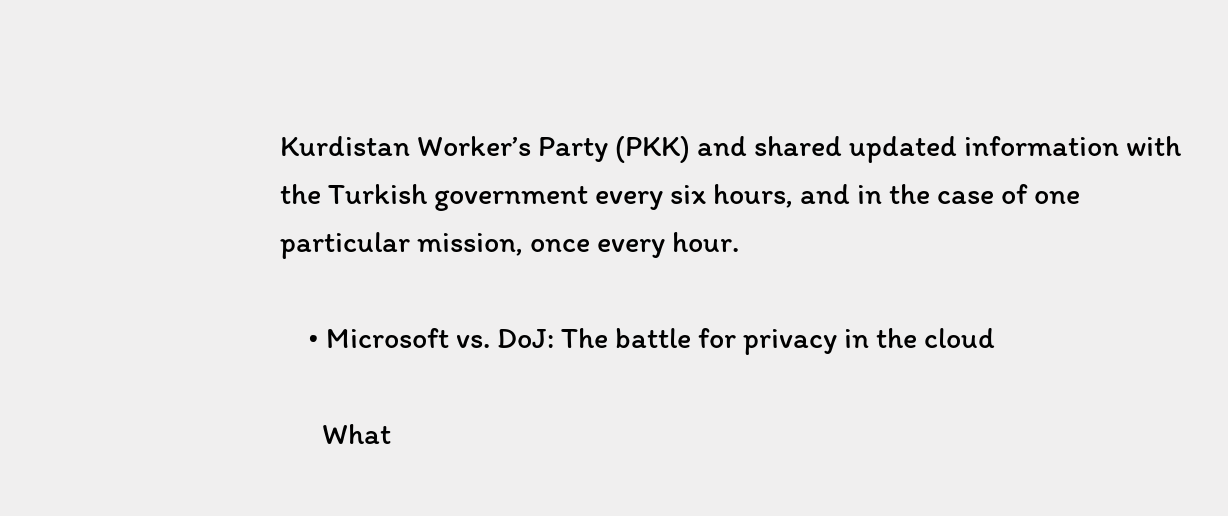Kurdistan Worker’s Party (PKK) and shared updated information with the Turkish government every six hours, and in the case of one particular mission, once every hour.

    • Microsoft vs. DoJ: The battle for privacy in the cloud

      What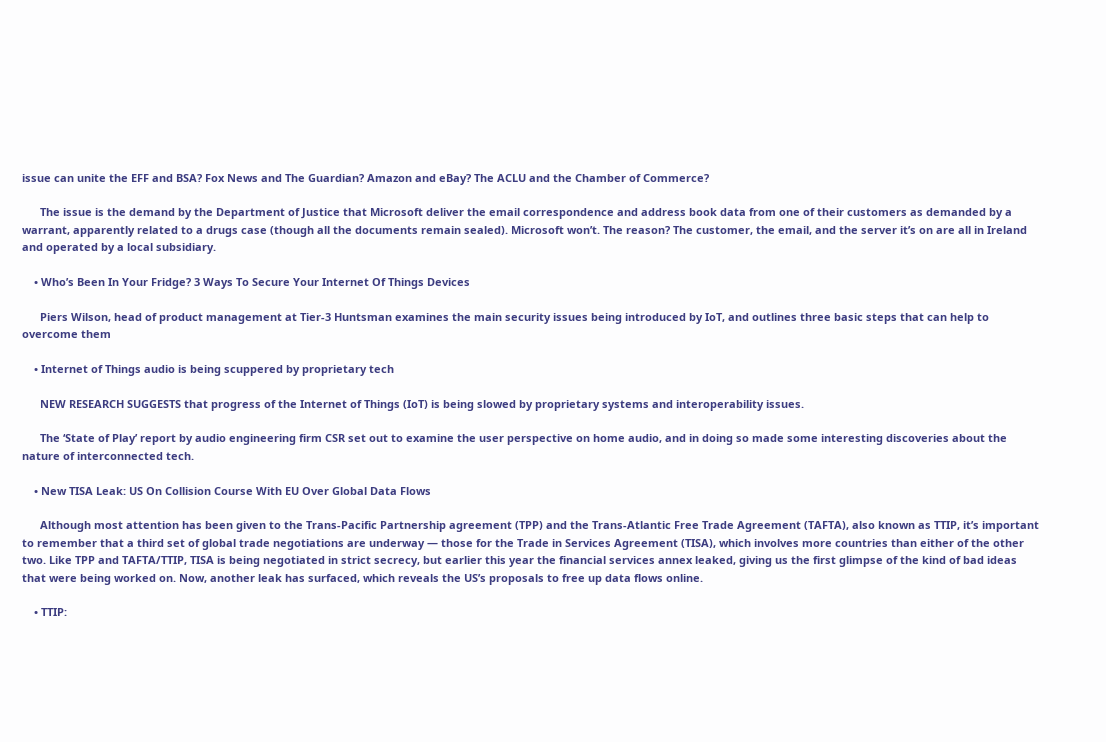issue can unite the EFF and BSA? Fox News and The Guardian? Amazon and eBay? The ACLU and the Chamber of Commerce?

      The issue is the demand by the Department of Justice that Microsoft deliver the email correspondence and address book data from one of their customers as demanded by a warrant, apparently related to a drugs case (though all the documents remain sealed). Microsoft won’t. The reason? The customer, the email, and the server it’s on are all in Ireland and operated by a local subsidiary.

    • Who’s Been In Your Fridge? 3 Ways To Secure Your Internet Of Things Devices

      Piers Wilson, head of product management at Tier-3 Huntsman examines the main security issues being introduced by IoT, and outlines three basic steps that can help to overcome them

    • Internet of Things audio is being scuppered by proprietary tech

      NEW RESEARCH SUGGESTS that progress of the Internet of Things (IoT) is being slowed by proprietary systems and interoperability issues.

      The ‘State of Play’ report by audio engineering firm CSR set out to examine the user perspective on home audio, and in doing so made some interesting discoveries about the nature of interconnected tech.

    • New TISA Leak: US On Collision Course With EU Over Global Data Flows

      Although most attention has been given to the Trans-Pacific Partnership agreement (TPP) and the Trans-Atlantic Free Trade Agreement (TAFTA), also known as TTIP, it’s important to remember that a third set of global trade negotiations are underway — those for the Trade in Services Agreement (TISA), which involves more countries than either of the other two. Like TPP and TAFTA/TTIP, TISA is being negotiated in strict secrecy, but earlier this year the financial services annex leaked, giving us the first glimpse of the kind of bad ideas that were being worked on. Now, another leak has surfaced, which reveals the US’s proposals to free up data flows online.

    • TTIP: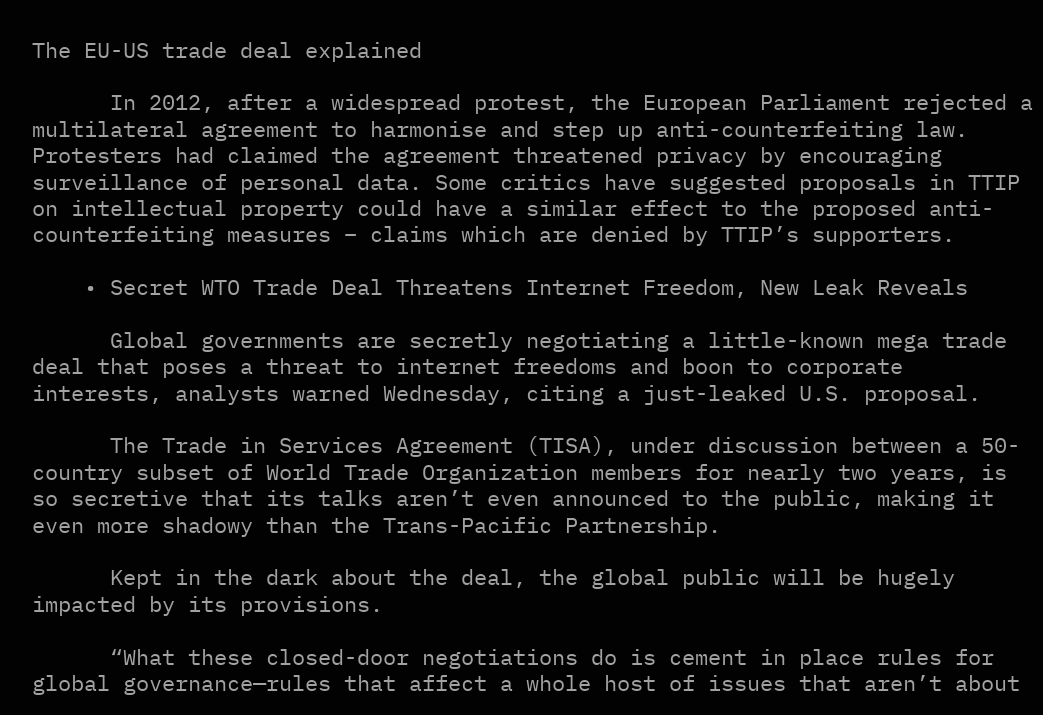The EU-US trade deal explained

      In 2012, after a widespread protest, the European Parliament rejected a multilateral agreement to harmonise and step up anti-counterfeiting law. Protesters had claimed the agreement threatened privacy by encouraging surveillance of personal data. Some critics have suggested proposals in TTIP on intellectual property could have a similar effect to the proposed anti-counterfeiting measures – claims which are denied by TTIP’s supporters.

    • Secret WTO Trade Deal Threatens Internet Freedom, New Leak Reveals

      Global governments are secretly negotiating a little-known mega trade deal that poses a threat to internet freedoms and boon to corporate interests, analysts warned Wednesday, citing a just-leaked U.S. proposal.

      The Trade in Services Agreement (TISA), under discussion between a 50-country subset of World Trade Organization members for nearly two years, is so secretive that its talks aren’t even announced to the public, making it even more shadowy than the Trans-Pacific Partnership.

      Kept in the dark about the deal, the global public will be hugely impacted by its provisions.

      “What these closed-door negotiations do is cement in place rules for global governance—rules that affect a whole host of issues that aren’t about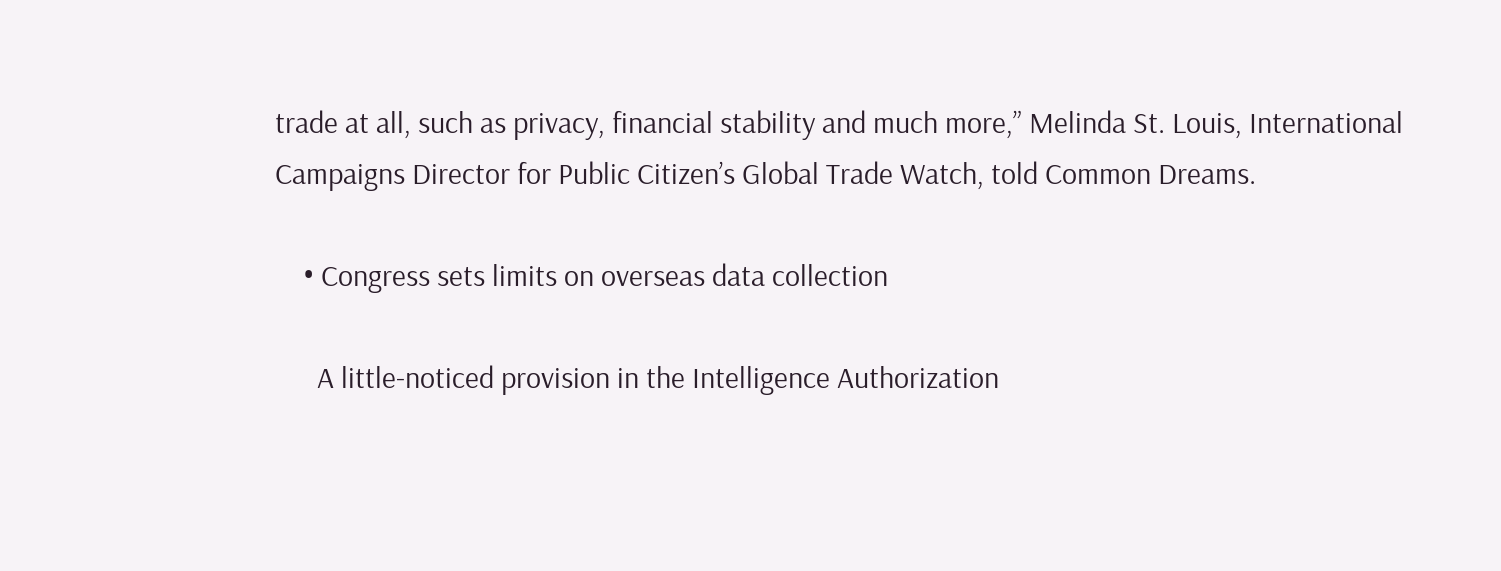trade at all, such as privacy, financial stability and much more,” Melinda St. Louis, International Campaigns Director for Public Citizen’s Global Trade Watch, told Common Dreams.

    • Congress sets limits on overseas data collection

      A little-noticed provision in the Intelligence Authorization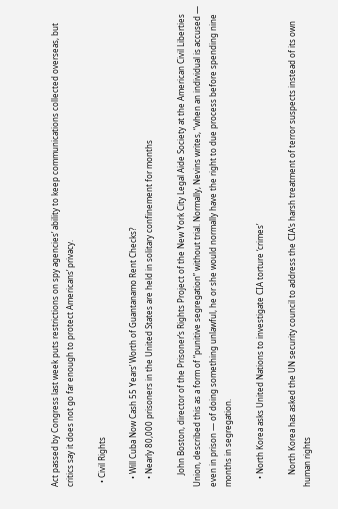Act passed by Congress last week puts restrictions on spy agencies’ ability to keep communications collected overseas, but critics say it does not go far enough to protect Americans’ privacy.

  • Civil Rights

    • Will Cuba Now Cash 55 Years’ Worth of Guantanamo Rent Checks?
    • Nearly 80,000 prisoners in the United States are held in solitary confinement for months

      John Boston, director of the Prisoner’s Rights Project of the New York City Legal Aide Society at the American Civil Liberties Union, described this as a form of “punitive segregation” without trial. Normally, Nevins writes, “when an individual is accused — even in prison — of doing something unlawful, he or she would normally have the right to due process before spending nine months in segregation.

    • North Korea asks United Nations to investigate CIA torture ‘crimes’

      North Korea has asked the UN security council to address the CIA’s harsh treatment of terror suspects instead of its own human rights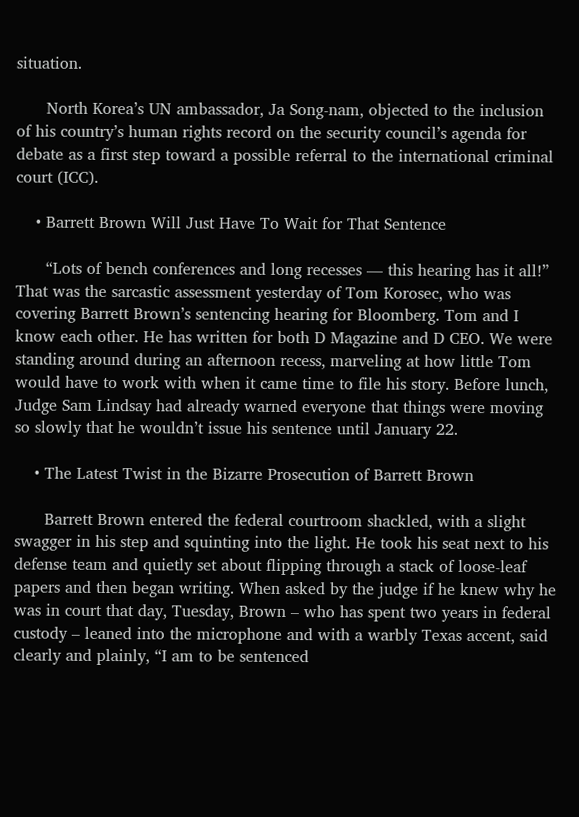situation.

      North Korea’s UN ambassador, Ja Song-nam, objected to the inclusion of his country’s human rights record on the security council’s agenda for debate as a first step toward a possible referral to the international criminal court (ICC).

    • Barrett Brown Will Just Have To Wait for That Sentence

      “Lots of bench conferences and long recesses — this hearing has it all!” That was the sarcastic assessment yesterday of Tom Korosec, who was covering Barrett Brown’s sentencing hearing for Bloomberg. Tom and I know each other. He has written for both D Magazine and D CEO. We were standing around during an afternoon recess, marveling at how little Tom would have to work with when it came time to file his story. Before lunch, Judge Sam Lindsay had already warned everyone that things were moving so slowly that he wouldn’t issue his sentence until January 22.

    • The Latest Twist in the Bizarre Prosecution of Barrett Brown

      Barrett Brown entered the federal courtroom shackled, with a slight swagger in his step and squinting into the light. He took his seat next to his defense team and quietly set about flipping through a stack of loose-leaf papers and then began writing. When asked by the judge if he knew why he was in court that day, Tuesday, Brown – who has spent two years in federal custody – leaned into the microphone and with a warbly Texas accent, said clearly and plainly, “I am to be sentenced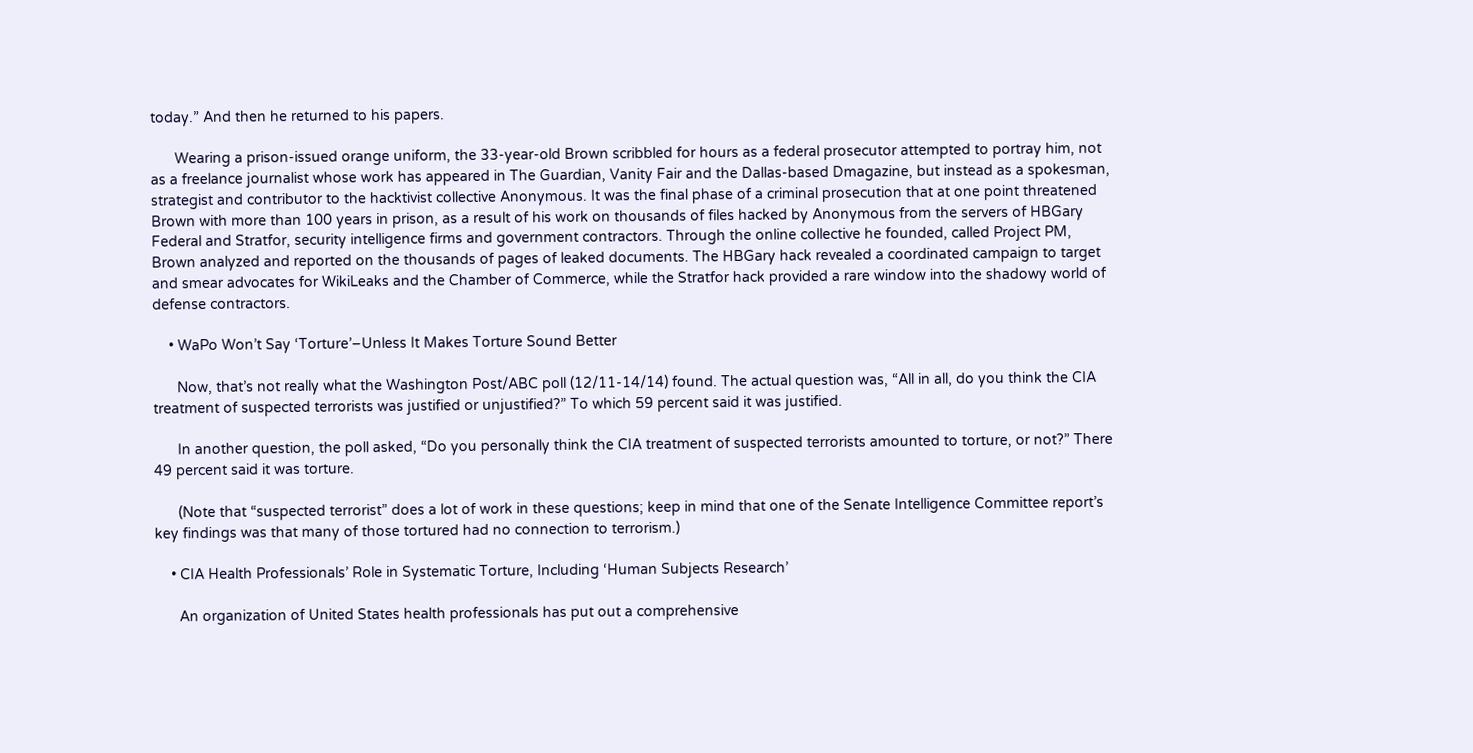today.” And then he returned to his papers.

      Wearing a prison-issued orange uniform, the 33-year-old Brown scribbled for hours as a federal prosecutor attempted to portray him, not as a freelance journalist whose work has appeared in The Guardian, Vanity Fair and the Dallas-based Dmagazine, but instead as a spokesman, strategist and contributor to the hacktivist collective Anonymous. It was the final phase of a criminal prosecution that at one point threatened Brown with more than 100 years in prison, as a result of his work on thousands of files hacked by Anonymous from the servers of HBGary Federal and Stratfor, security intelligence firms and government contractors. Through the online collective he founded, called Project PM, Brown analyzed and reported on the thousands of pages of leaked documents. The HBGary hack revealed a coordinated campaign to target and smear advocates for WikiLeaks and the Chamber of Commerce, while the Stratfor hack provided a rare window into the shadowy world of defense contractors.

    • WaPo Won’t Say ‘Torture’–Unless It Makes Torture Sound Better

      Now, that’s not really what the Washington Post/ABC poll (12/11-14/14) found. The actual question was, “All in all, do you think the CIA treatment of suspected terrorists was justified or unjustified?” To which 59 percent said it was justified.

      In another question, the poll asked, “Do you personally think the CIA treatment of suspected terrorists amounted to torture, or not?” There 49 percent said it was torture.

      (Note that “suspected terrorist” does a lot of work in these questions; keep in mind that one of the Senate Intelligence Committee report’s key findings was that many of those tortured had no connection to terrorism.)

    • CIA Health Professionals’ Role in Systematic Torture, Including ‘Human Subjects Research’

      An organization of United States health professionals has put out a comprehensive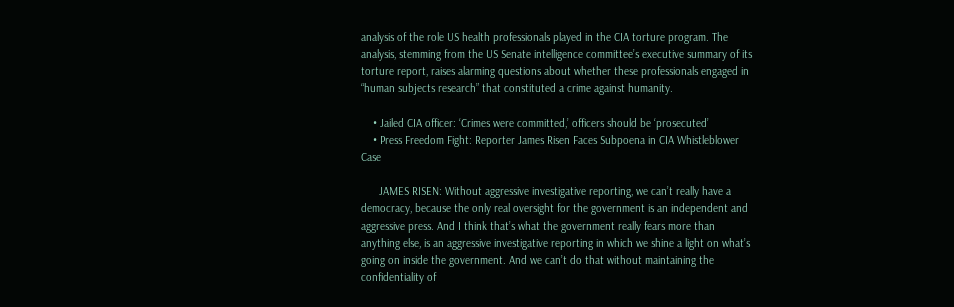analysis of the role US health professionals played in the CIA torture program. The analysis, stemming from the US Senate intelligence committee’s executive summary of its torture report, raises alarming questions about whether these professionals engaged in “human subjects research” that constituted a crime against humanity.

    • Jailed CIA officer: ‘Crimes were committed,’ officers should be ‘prosecuted’
    • Press Freedom Fight: Reporter James Risen Faces Subpoena in CIA Whistleblower Case

      JAMES RISEN: Without aggressive investigative reporting, we can’t really have a democracy, because the only real oversight for the government is an independent and aggressive press. And I think that’s what the government really fears more than anything else, is an aggressive investigative reporting in which we shine a light on what’s going on inside the government. And we can’t do that without maintaining the confidentiality of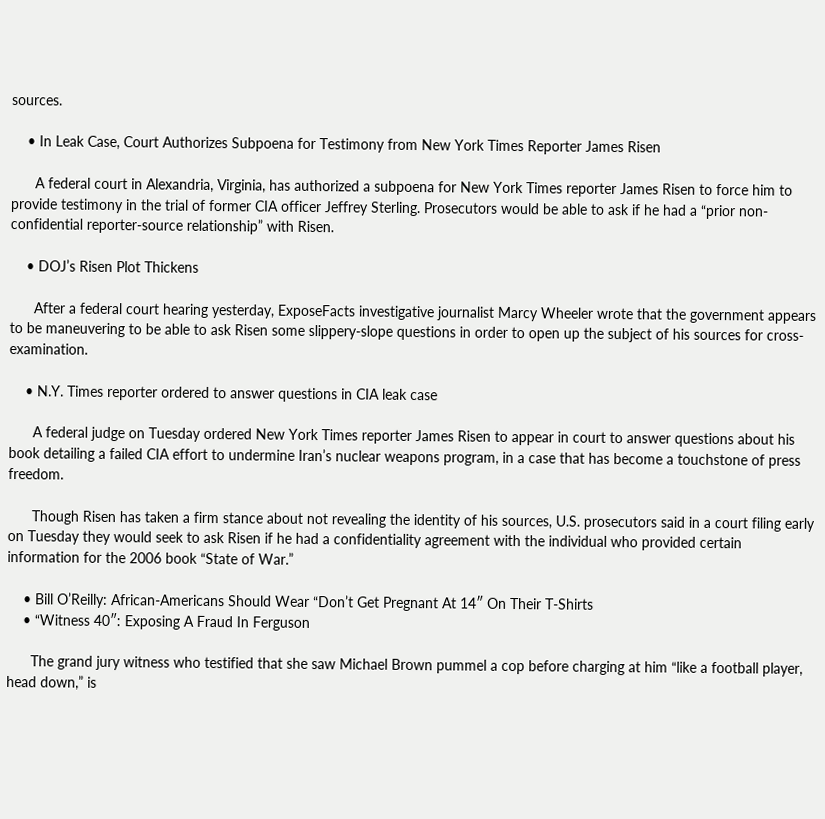sources.

    • In Leak Case, Court Authorizes Subpoena for Testimony from New York Times Reporter James Risen

      A federal court in Alexandria, Virginia, has authorized a subpoena for New York Times reporter James Risen to force him to provide testimony in the trial of former CIA officer Jeffrey Sterling. Prosecutors would be able to ask if he had a “prior non-confidential reporter-source relationship” with Risen.

    • DOJ’s Risen Plot Thickens

      After a federal court hearing yesterday, ExposeFacts investigative journalist Marcy Wheeler wrote that the government appears to be maneuvering to be able to ask Risen some slippery-slope questions in order to open up the subject of his sources for cross-examination.

    • N.Y. Times reporter ordered to answer questions in CIA leak case

      A federal judge on Tuesday ordered New York Times reporter James Risen to appear in court to answer questions about his book detailing a failed CIA effort to undermine Iran’s nuclear weapons program, in a case that has become a touchstone of press freedom.

      Though Risen has taken a firm stance about not revealing the identity of his sources, U.S. prosecutors said in a court filing early on Tuesday they would seek to ask Risen if he had a confidentiality agreement with the individual who provided certain information for the 2006 book “State of War.”

    • Bill O’Reilly: African-Americans Should Wear “Don’t Get Pregnant At 14″ On Their T-Shirts
    • “Witness 40″: Exposing A Fraud In Ferguson

      The grand jury witness who testified that she saw Michael Brown pummel a cop before charging at him “like a football player, head down,” is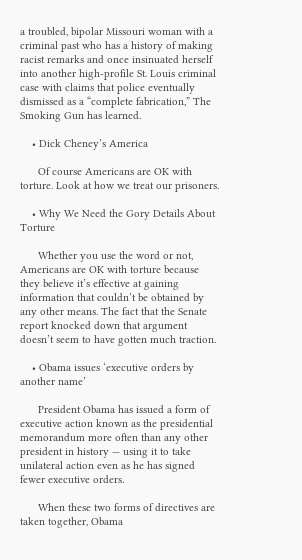a troubled, bipolar Missouri woman with a criminal past who has a history of making racist remarks and once insinuated herself into another high-profile St. Louis criminal case with claims that police eventually dismissed as a “complete fabrication,” The Smoking Gun has learned.

    • Dick Cheney’s America

      Of course Americans are OK with torture. Look at how we treat our prisoners.

    • Why We Need the Gory Details About Torture

      Whether you use the word or not, Americans are OK with torture because they believe it’s effective at gaining information that couldn’t be obtained by any other means. The fact that the Senate report knocked down that argument doesn’t seem to have gotten much traction.

    • Obama issues ‘executive orders by another name’

      President Obama has issued a form of executive action known as the presidential memorandum more often than any other president in history — using it to take unilateral action even as he has signed fewer executive orders.

      When these two forms of directives are taken together, Obama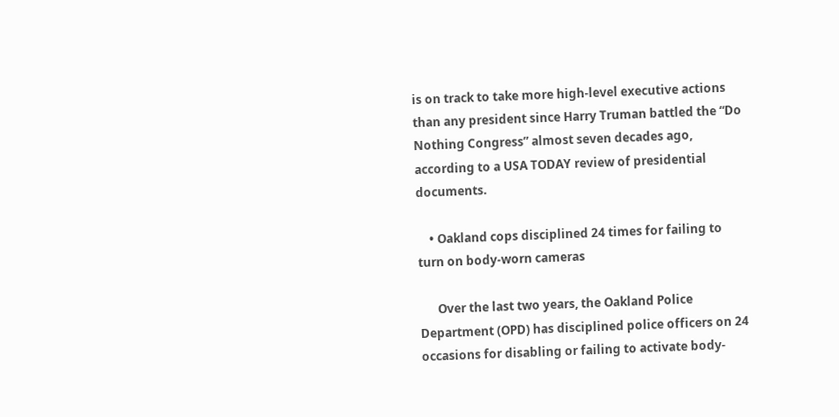is on track to take more high-level executive actions than any president since Harry Truman battled the “Do Nothing Congress” almost seven decades ago, according to a USA TODAY review of presidential documents.

    • Oakland cops disciplined 24 times for failing to turn on body-worn cameras

      Over the last two years, the Oakland Police Department (OPD) has disciplined police officers on 24 occasions for disabling or failing to activate body-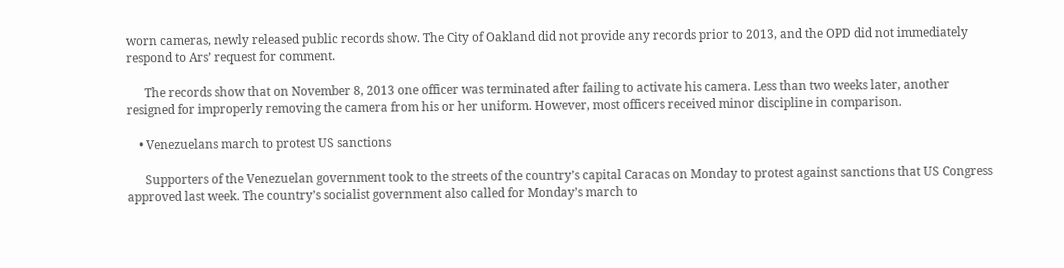worn cameras, newly released public records show. The City of Oakland did not provide any records prior to 2013, and the OPD did not immediately respond to Ars’ request for comment.

      The records show that on November 8, 2013 one officer was terminated after failing to activate his camera. Less than two weeks later, another resigned for improperly removing the camera from his or her uniform. However, most officers received minor discipline in comparison.

    • Venezuelans march to protest US sanctions

      Supporters of the Venezuelan government took to the streets of the country’s capital Caracas on Monday to protest against sanctions that US Congress approved last week. The country’s socialist government also called for Monday’s march to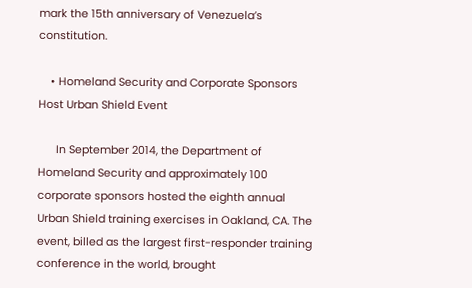mark the 15th anniversary of Venezuela’s constitution.

    • Homeland Security and Corporate Sponsors Host Urban Shield Event

      In September 2014, the Department of Homeland Security and approximately 100 corporate sponsors hosted the eighth annual Urban Shield training exercises in Oakland, CA. The event, billed as the largest first-responder training conference in the world, brought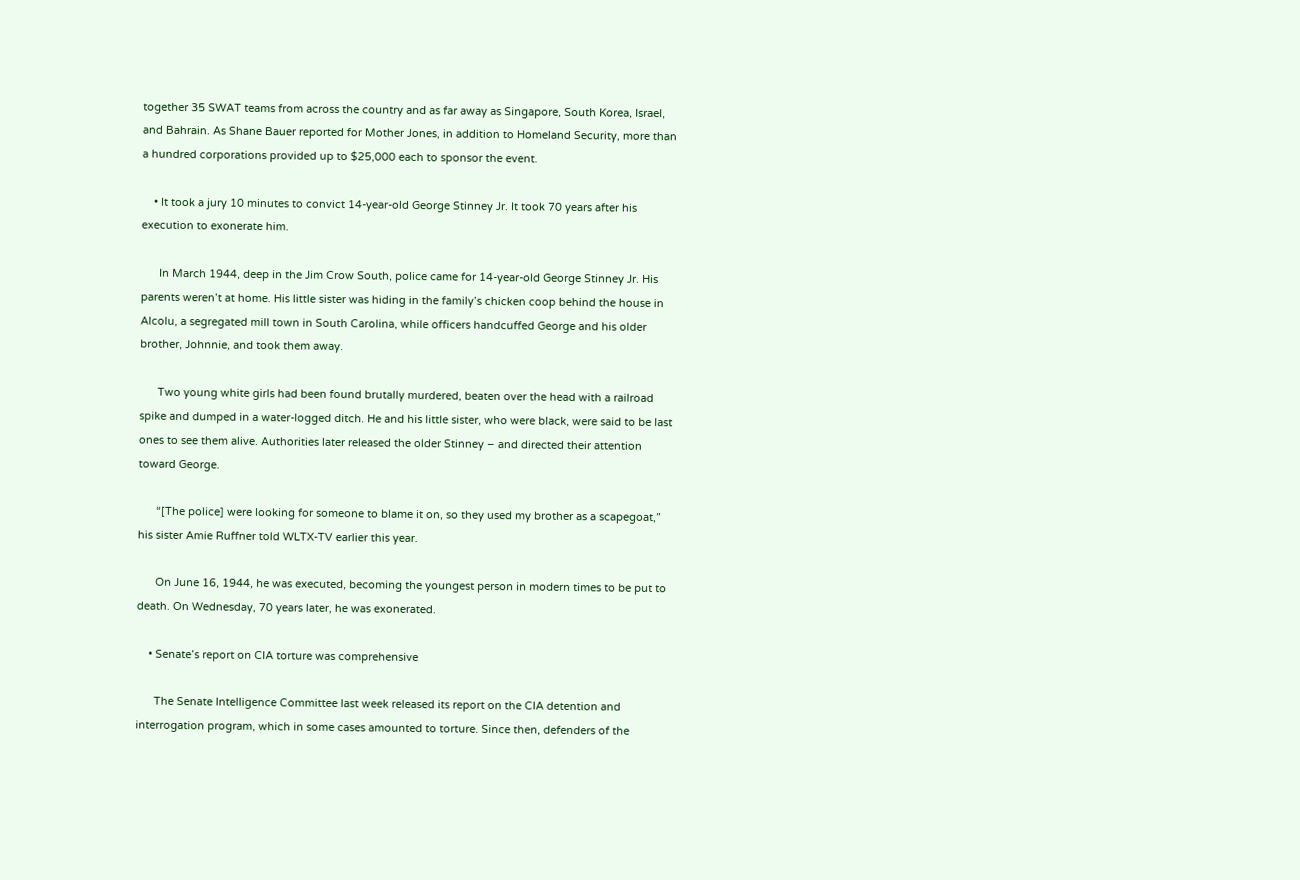together 35 SWAT teams from across the country and as far away as Singapore, South Korea, Israel, and Bahrain. As Shane Bauer reported for Mother Jones, in addition to Homeland Security, more than a hundred corporations provided up to $25,000 each to sponsor the event.

    • It took a jury 10 minutes to convict 14-year-old George Stinney Jr. It took 70 years after his execution to exonerate him.

      In March 1944, deep in the Jim Crow South, police came for 14-year-old George Stinney Jr. His parents weren’t at home. His little sister was hiding in the family’s chicken coop behind the house in Alcolu, a segregated mill town in South Carolina, while officers handcuffed George and his older brother, Johnnie, and took them away.

      Two young white girls had been found brutally murdered, beaten over the head with a railroad spike and dumped in a water-logged ditch. He and his little sister, who were black, were said to be last ones to see them alive. Authorities later released the older Stinney – and directed their attention toward George.

      “[The police] were looking for someone to blame it on, so they used my brother as a scapegoat,” his sister Amie Ruffner told WLTX-TV earlier this year.

      On June 16, 1944, he was executed, becoming the youngest person in modern times to be put to death. On Wednesday, 70 years later, he was exonerated.

    • Senate’s report on CIA torture was comprehensive

      The Senate Intelligence Committee last week released its report on the CIA detention and interrogation program, which in some cases amounted to torture. Since then, defenders of the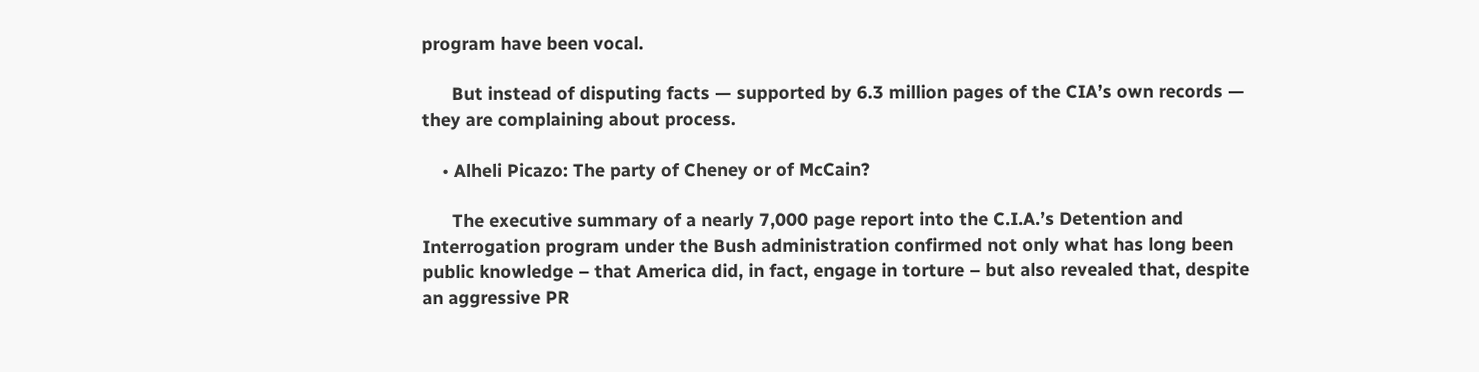program have been vocal.

      But instead of disputing facts — supported by 6.3 million pages of the CIA’s own records — they are complaining about process.

    • Alheli Picazo: The party of Cheney or of McCain?

      The executive summary of a nearly 7,000 page report into the C.I.A.’s Detention and Interrogation program under the Bush administration confirmed not only what has long been public knowledge – that America did, in fact, engage in torture – but also revealed that, despite an aggressive PR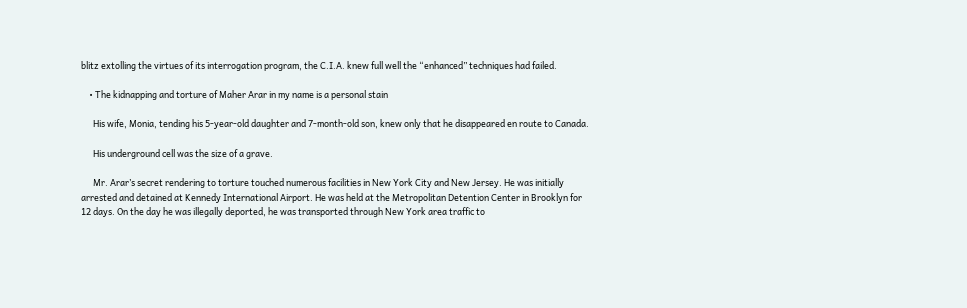blitz extolling the virtues of its interrogation program, the C.I.A. knew full well the “enhanced” techniques had failed.

    • The kidnapping and torture of Maher Arar in my name is a personal stain

      His wife, Monia, tending his 5-year-old daughter and 7-month-old son, knew only that he disappeared en route to Canada.

      His underground cell was the size of a grave.

      Mr. Arar’s secret rendering to torture touched numerous facilities in New York City and New Jersey. He was initially arrested and detained at Kennedy International Airport. He was held at the Metropolitan Detention Center in Brooklyn for 12 days. On the day he was illegally deported, he was transported through New York area traffic to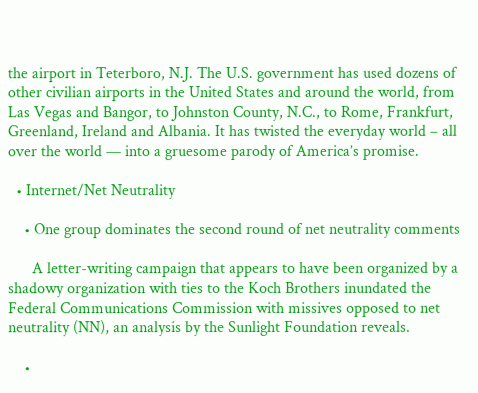the airport in Teterboro, N.J. The U.S. government has used dozens of other civilian airports in the United States and around the world, from Las Vegas and Bangor, to Johnston County, N.C., to Rome, Frankfurt, Greenland, Ireland and Albania. It has twisted the everyday world – all over the world — into a gruesome parody of America’s promise.

  • Internet/Net Neutrality

    • One group dominates the second round of net neutrality comments

      A letter-writing campaign that appears to have been organized by a shadowy organization with ties to the Koch Brothers inundated the Federal Communications Commission with missives opposed to net neutrality (NN), an analysis by the Sunlight Foundation reveals.

    •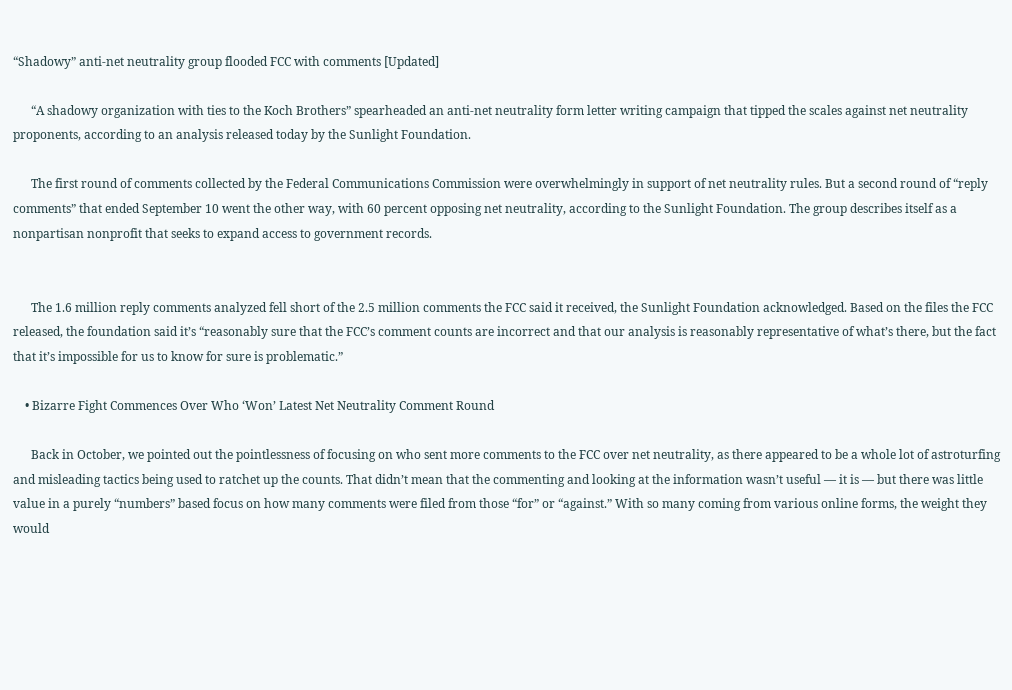“Shadowy” anti-net neutrality group flooded FCC with comments [Updated]

      “A shadowy organization with ties to the Koch Brothers” spearheaded an anti-net neutrality form letter writing campaign that tipped the scales against net neutrality proponents, according to an analysis released today by the Sunlight Foundation.

      The first round of comments collected by the Federal Communications Commission were overwhelmingly in support of net neutrality rules. But a second round of “reply comments” that ended September 10 went the other way, with 60 percent opposing net neutrality, according to the Sunlight Foundation. The group describes itself as a nonpartisan nonprofit that seeks to expand access to government records.


      The 1.6 million reply comments analyzed fell short of the 2.5 million comments the FCC said it received, the Sunlight Foundation acknowledged. Based on the files the FCC released, the foundation said it’s “reasonably sure that the FCC’s comment counts are incorrect and that our analysis is reasonably representative of what’s there, but the fact that it’s impossible for us to know for sure is problematic.”

    • Bizarre Fight Commences Over Who ‘Won’ Latest Net Neutrality Comment Round

      Back in October, we pointed out the pointlessness of focusing on who sent more comments to the FCC over net neutrality, as there appeared to be a whole lot of astroturfing and misleading tactics being used to ratchet up the counts. That didn’t mean that the commenting and looking at the information wasn’t useful — it is — but there was little value in a purely “numbers” based focus on how many comments were filed from those “for” or “against.” With so many coming from various online forms, the weight they would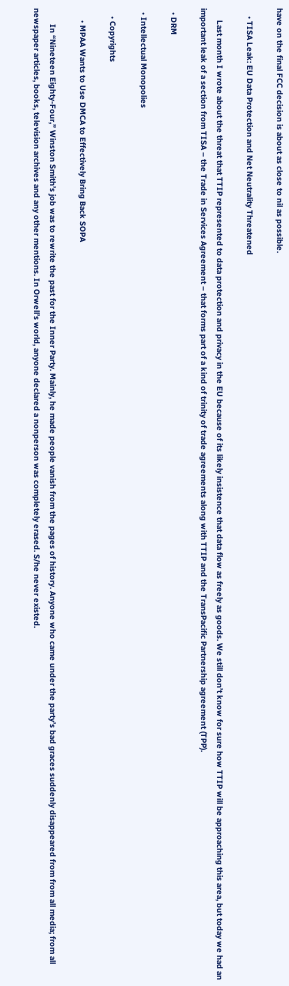have on the final FCC decision is about as close to nil as possible.

    • TISA Leak: EU Data Protection and Net Neutrality Threatened

      Last month I wrote about the threat that TTIP represented to data protection and privacy in the EU because of its likely insistence that data flow as freely as goods. We still don’t know for sure how TTIP will be approaching this area, but today we had an important leak of a section from TISA – the Trade in Services Agreement – that forms part of a kind of trinity of trade agreements along with TTIP and the TransPacific Partnership agreement (TPP).

  • DRM

  • Intellectual Monopolies

    • Copyrights

      • MPAA Wants to Use DMCA to Effectively Bring Back SOPA

        In “Nineteen Eighty-Four,” Winston Smith’s job was to rewrite the past for the Inner Party. Mainly, he made people vanish from the pages of history. Anyone who came under the party’s bad graces suddenly disappeared from from all media; from all newspaper articles, books, television archives and any other mentions. In Orwell’s world, anyone declared a nonperson was completely erased. S/he never existed.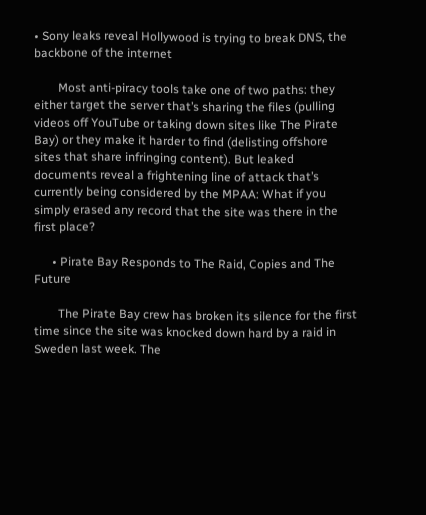• Sony leaks reveal Hollywood is trying to break DNS, the backbone of the internet

        Most anti-piracy tools take one of two paths: they either target the server that’s sharing the files (pulling videos off YouTube or taking down sites like The Pirate Bay) or they make it harder to find (delisting offshore sites that share infringing content). But leaked documents reveal a frightening line of attack that’s currently being considered by the MPAA: What if you simply erased any record that the site was there in the first place?

      • Pirate Bay Responds to The Raid, Copies and The Future

        The Pirate Bay crew has broken its silence for the first time since the site was knocked down hard by a raid in Sweden last week. The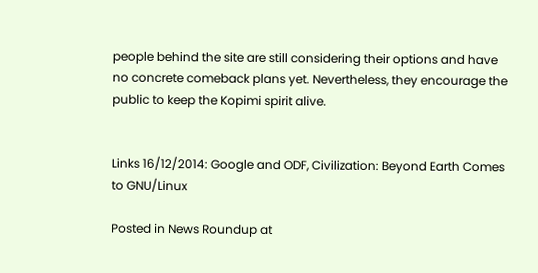people behind the site are still considering their options and have no concrete comeback plans yet. Nevertheless, they encourage the public to keep the Kopimi spirit alive.


Links 16/12/2014: Google and ODF, Civilization: Beyond Earth Comes to GNU/Linux

Posted in News Roundup at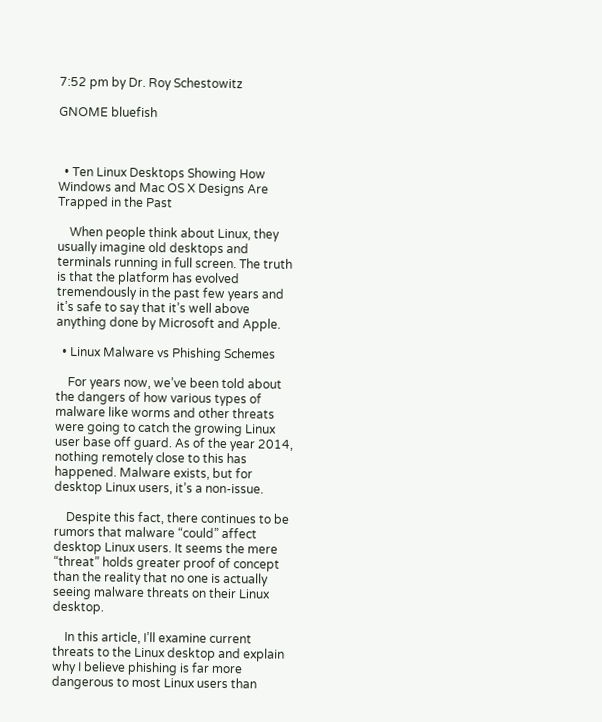7:52 pm by Dr. Roy Schestowitz

GNOME bluefish



  • Ten Linux Desktops Showing How Windows and Mac OS X Designs Are Trapped in the Past

    When people think about Linux, they usually imagine old desktops and terminals running in full screen. The truth is that the platform has evolved tremendously in the past few years and it’s safe to say that it’s well above anything done by Microsoft and Apple.

  • Linux Malware vs Phishing Schemes

    For years now, we’ve been told about the dangers of how various types of malware like worms and other threats were going to catch the growing Linux user base off guard. As of the year 2014, nothing remotely close to this has happened. Malware exists, but for desktop Linux users, it’s a non-issue.

    Despite this fact, there continues to be rumors that malware “could” affect desktop Linux users. It seems the mere “threat” holds greater proof of concept than the reality that no one is actually seeing malware threats on their Linux desktop.

    In this article, I’ll examine current threats to the Linux desktop and explain why I believe phishing is far more dangerous to most Linux users than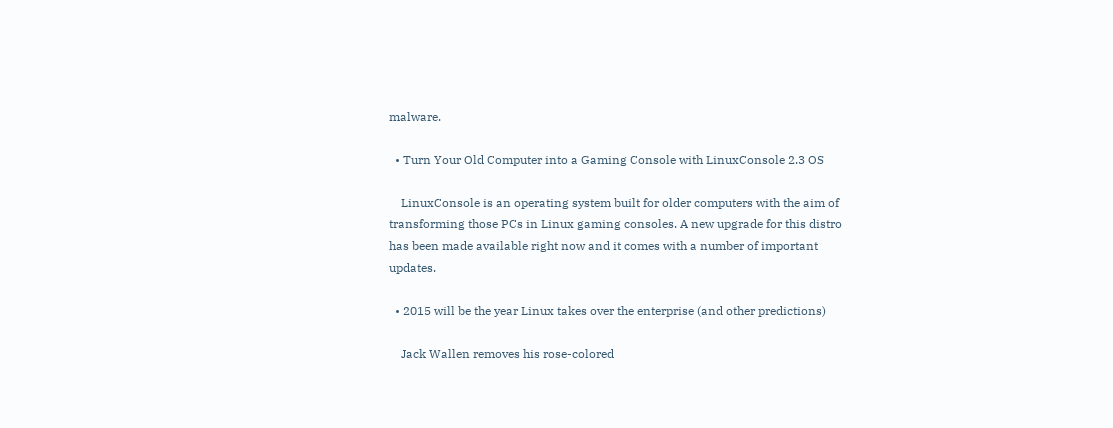malware.

  • Turn Your Old Computer into a Gaming Console with LinuxConsole 2.3 OS

    LinuxConsole is an operating system built for older computers with the aim of transforming those PCs in Linux gaming consoles. A new upgrade for this distro has been made available right now and it comes with a number of important updates.

  • 2015 will be the year Linux takes over the enterprise (and other predictions)

    Jack Wallen removes his rose-colored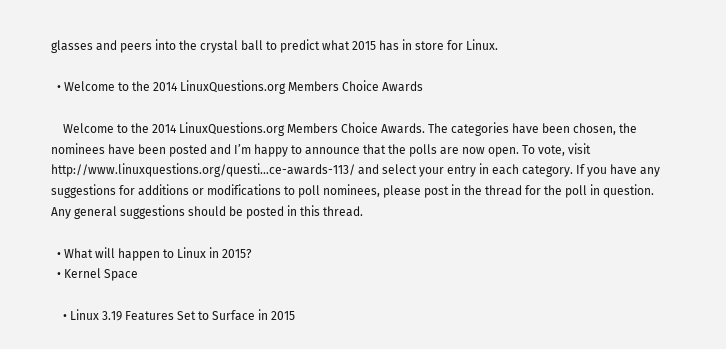glasses and peers into the crystal ball to predict what 2015 has in store for Linux.

  • Welcome to the 2014 LinuxQuestions.org Members Choice Awards

    Welcome to the 2014 LinuxQuestions.org Members Choice Awards. The categories have been chosen, the nominees have been posted and I’m happy to announce that the polls are now open. To vote, visit http://www.linuxquestions.org/questi…ce-awards-113/ and select your entry in each category. If you have any suggestions for additions or modifications to poll nominees, please post in the thread for the poll in question. Any general suggestions should be posted in this thread.

  • What will happen to Linux in 2015?
  • Kernel Space

    • Linux 3.19 Features Set to Surface in 2015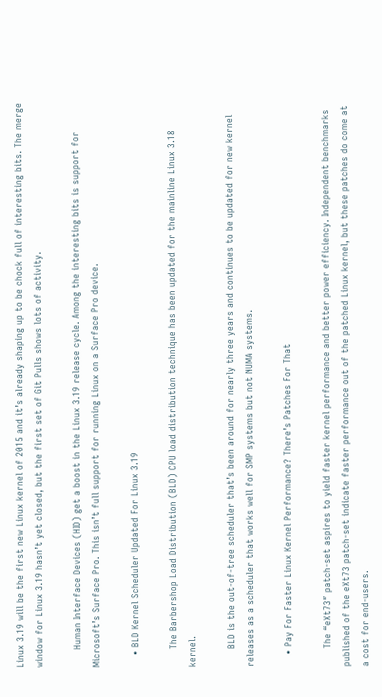Linux 3.19 will be the first new Linux kernel of 2015 and it’s already shaping up to be chock full of interesting bits. The merge window for Linux 3.19 hasn’t yet closed, but the first set of Git Pulls shows lots of activity.

      Human Interface Devices (HID) get a boost in the Linux 3.19 release cycle. Among the interesting bits is support for Microsoft’s Surface Pro. This isn’t full support for running Linux on a Surface Pro device.

    • BLD Kernel Scheduler Updated For Linux 3.19

      The Barbershop Load Distribution (BLD) CPU load distribution technique has been updated for the mainline Linux 3.18 kernel.

      BLD is the out-of-tree scheduler that’s been around for nearly three years and continues to be updated for new kernel releases as a scheduler that works well for SMP systems but not NUMA systems.

    • Pay For Faster Linux Kernel Performance? There’s Patches For That

      The “eXt73″ patch-set aspires to yield faster kernel performance and better power efficiency. Independent benchmarks published of the eXt73 patch-set indicate faster performance out of the patched Linux kernel, but these patches do come at a cost for end-users.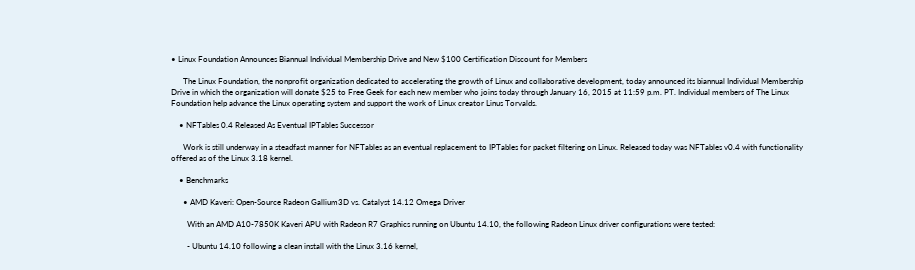• Linux Foundation Announces Biannual Individual Membership Drive and New $100 Certification Discount for Members

      The Linux Foundation, the nonprofit organization dedicated to accelerating the growth of Linux and collaborative development, today announced its biannual Individual Membership Drive in which the organization will donate $25 to Free Geek for each new member who joins today through January 16, 2015 at 11:59 p.m. PT. Individual members of The Linux Foundation help advance the Linux operating system and support the work of Linux creator Linus Torvalds.

    • NFTables 0.4 Released As Eventual IPTables Successor

      Work is still underway in a steadfast manner for NFTables as an eventual replacement to IPTables for packet filtering on Linux. Released today was NFTables v0.4 with functionality offered as of the Linux 3.18 kernel.

    • Benchmarks

      • AMD Kaveri: Open-Source Radeon Gallium3D vs. Catalyst 14.12 Omega Driver

        With an AMD A10-7850K Kaveri APU with Radeon R7 Graphics running on Ubuntu 14.10, the following Radeon Linux driver configurations were tested:

        - Ubuntu 14.10 following a clean install with the Linux 3.16 kernel,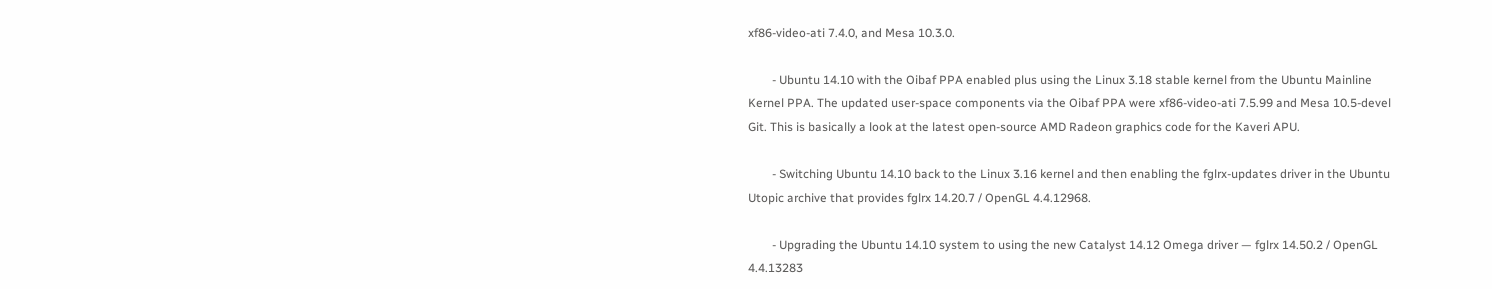xf86-video-ati 7.4.0, and Mesa 10.3.0.

        - Ubuntu 14.10 with the Oibaf PPA enabled plus using the Linux 3.18 stable kernel from the Ubuntu Mainline Kernel PPA. The updated user-space components via the Oibaf PPA were xf86-video-ati 7.5.99 and Mesa 10.5-devel Git. This is basically a look at the latest open-source AMD Radeon graphics code for the Kaveri APU.

        - Switching Ubuntu 14.10 back to the Linux 3.16 kernel and then enabling the fglrx-updates driver in the Ubuntu Utopic archive that provides fglrx 14.20.7 / OpenGL 4.4.12968.

        - Upgrading the Ubuntu 14.10 system to using the new Catalyst 14.12 Omega driver — fglrx 14.50.2 / OpenGL 4.4.13283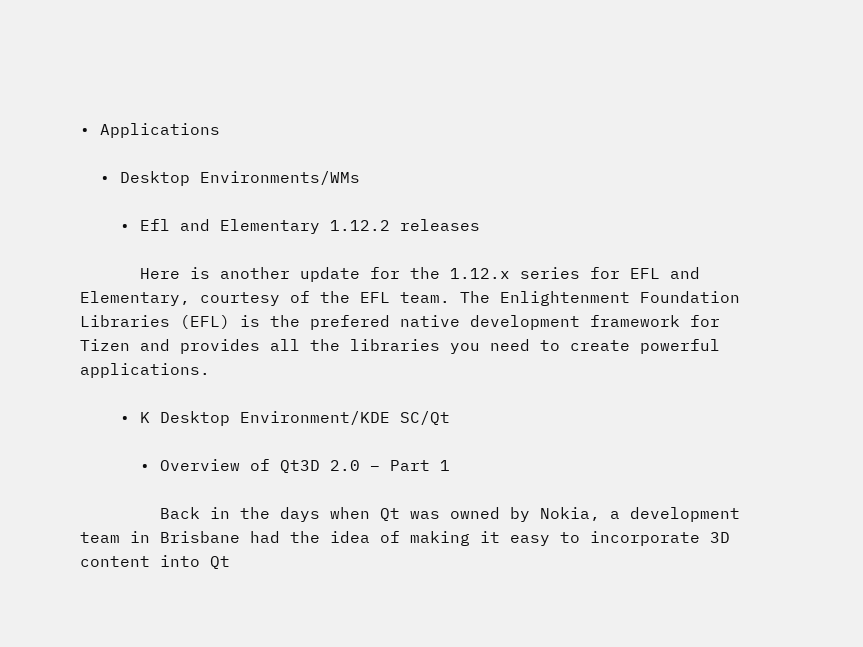• Applications

  • Desktop Environments/WMs

    • Efl and Elementary 1.12.2 releases

      Here is another update for the 1.12.x series for EFL and Elementary, courtesy of the EFL team. The Enlightenment Foundation Libraries (EFL) is the prefered native development framework for Tizen and provides all the libraries you need to create powerful applications.

    • K Desktop Environment/KDE SC/Qt

      • Overview of Qt3D 2.0 – Part 1

        Back in the days when Qt was owned by Nokia, a development team in Brisbane had the idea of making it easy to incorporate 3D content into Qt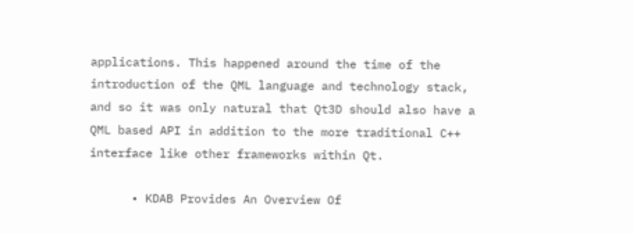applications. This happened around the time of the introduction of the QML language and technology stack, and so it was only natural that Qt3D should also have a QML based API in addition to the more traditional C++ interface like other frameworks within Qt.

      • KDAB Provides An Overview Of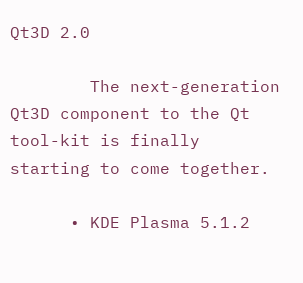Qt3D 2.0

        The next-generation Qt3D component to the Qt tool-kit is finally starting to come together.

      • KDE Plasma 5.1.2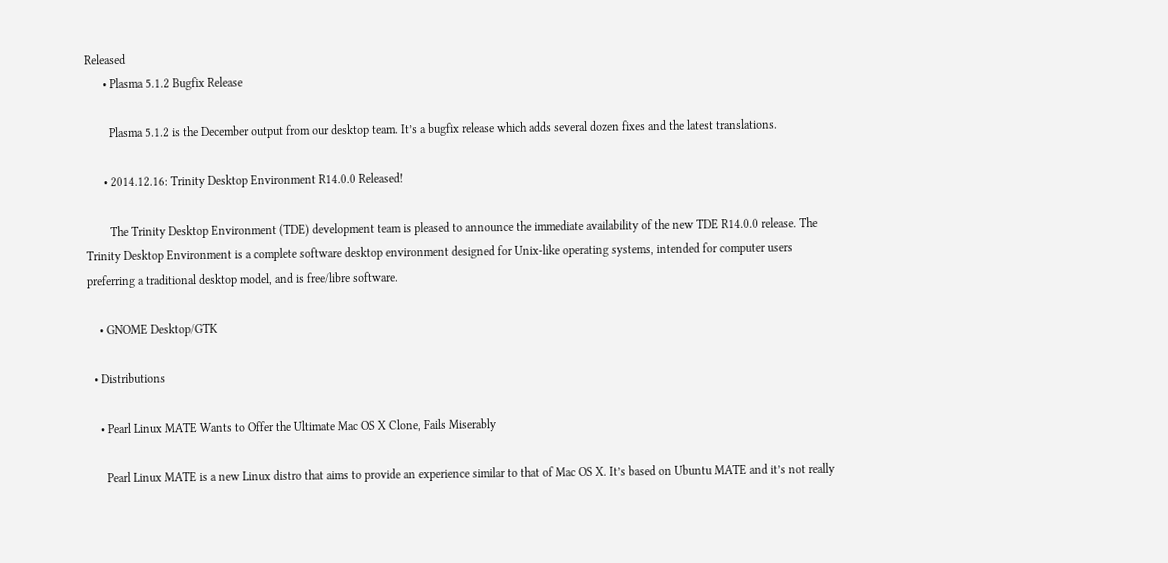Released
      • Plasma 5.1.2 Bugfix Release

        Plasma 5.1.2 is the December output from our desktop team. It’s a bugfix release which adds several dozen fixes and the latest translations.

      • 2014.12.16: Trinity Desktop Environment R14.0.0 Released!

        The Trinity Desktop Environment (TDE) development team is pleased to announce the immediate availability of the new TDE R14.0.0 release. The Trinity Desktop Environment is a complete software desktop environment designed for Unix-like operating systems, intended for computer users preferring a traditional desktop model, and is free/libre software.

    • GNOME Desktop/GTK

  • Distributions

    • Pearl Linux MATE Wants to Offer the Ultimate Mac OS X Clone, Fails Miserably

      Pearl Linux MATE is a new Linux distro that aims to provide an experience similar to that of Mac OS X. It’s based on Ubuntu MATE and it’s not really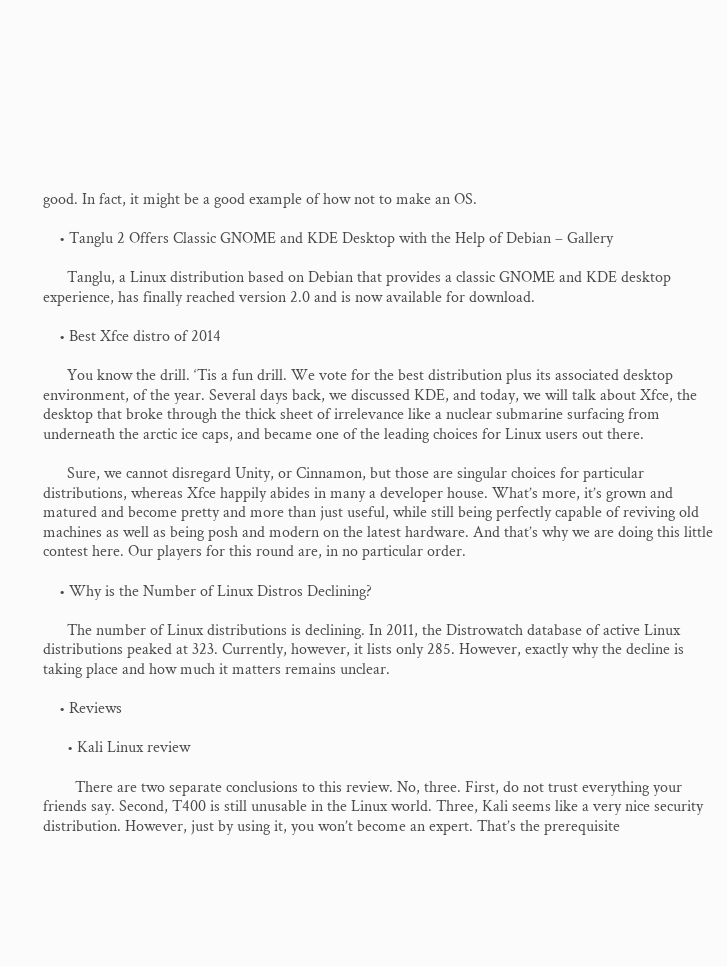good. In fact, it might be a good example of how not to make an OS.

    • Tanglu 2 Offers Classic GNOME and KDE Desktop with the Help of Debian – Gallery

      Tanglu, a Linux distribution based on Debian that provides a classic GNOME and KDE desktop experience, has finally reached version 2.0 and is now available for download.

    • Best Xfce distro of 2014

      You know the drill. ‘Tis a fun drill. We vote for the best distribution plus its associated desktop environment, of the year. Several days back, we discussed KDE, and today, we will talk about Xfce, the desktop that broke through the thick sheet of irrelevance like a nuclear submarine surfacing from underneath the arctic ice caps, and became one of the leading choices for Linux users out there.

      Sure, we cannot disregard Unity, or Cinnamon, but those are singular choices for particular distributions, whereas Xfce happily abides in many a developer house. What’s more, it’s grown and matured and become pretty and more than just useful, while still being perfectly capable of reviving old machines as well as being posh and modern on the latest hardware. And that’s why we are doing this little contest here. Our players for this round are, in no particular order.

    • Why is the Number of Linux Distros Declining?

      The number of Linux distributions is declining. In 2011, the Distrowatch database of active Linux distributions peaked at 323. Currently, however, it lists only 285. However, exactly why the decline is taking place and how much it matters remains unclear.

    • Reviews

      • Kali Linux review

        There are two separate conclusions to this review. No, three. First, do not trust everything your friends say. Second, T400 is still unusable in the Linux world. Three, Kali seems like a very nice security distribution. However, just by using it, you won’t become an expert. That’s the prerequisite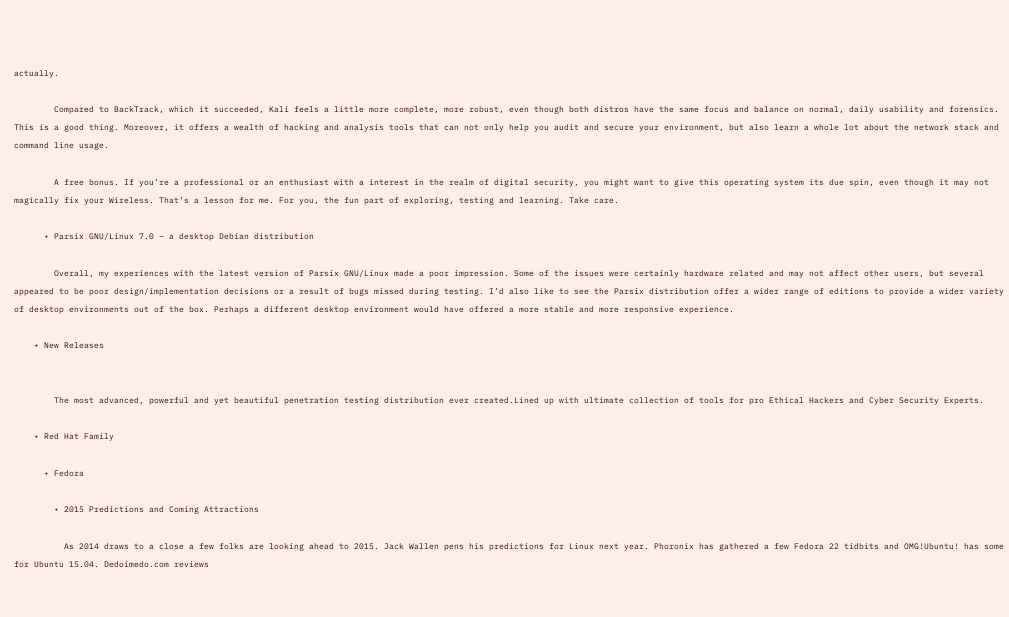actually.

        Compared to BackTrack, which it succeeded, Kali feels a little more complete, more robust, even though both distros have the same focus and balance on normal, daily usability and forensics. This is a good thing. Moreover, it offers a wealth of hacking and analysis tools that can not only help you audit and secure your environment, but also learn a whole lot about the network stack and command line usage.

        A free bonus. If you’re a professional or an enthusiast with a interest in the realm of digital security, you might want to give this operating system its due spin, even though it may not magically fix your Wireless. That’s a lesson for me. For you, the fun part of exploring, testing and learning. Take care.

      • Parsix GNU/Linux 7.0 – a desktop Debian distribution

        Overall, my experiences with the latest version of Parsix GNU/Linux made a poor impression. Some of the issues were certainly hardware related and may not affect other users, but several appeared to be poor design/implementation decisions or a result of bugs missed during testing. I’d also like to see the Parsix distribution offer a wider range of editions to provide a wider variety of desktop environments out of the box. Perhaps a different desktop environment would have offered a more stable and more responsive experience.

    • New Releases


        The most advanced, powerful and yet beautiful penetration testing distribution ever created.Lined up with ultimate collection of tools for pro Ethical Hackers and Cyber Security Experts.

    • Red Hat Family

      • Fedora

        • 2015 Predictions and Coming Attractions

          As 2014 draws to a close a few folks are looking ahead to 2015. Jack Wallen pens his predictions for Linux next year. Phoronix has gathered a few Fedora 22 tidbits and OMG!Ubuntu! has some for Ubuntu 15.04. Dedoimedo.com reviews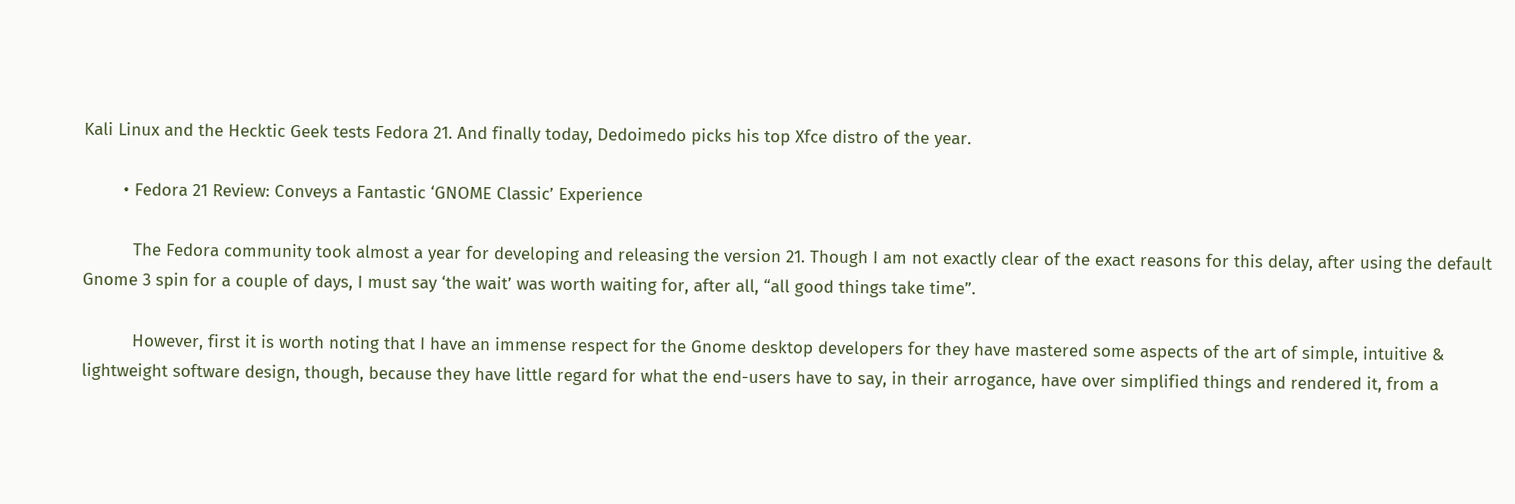Kali Linux and the Hecktic Geek tests Fedora 21. And finally today, Dedoimedo picks his top Xfce distro of the year.

        • Fedora 21 Review: Conveys a Fantastic ‘GNOME Classic’ Experience

          The Fedora community took almost a year for developing and releasing the version 21. Though I am not exactly clear of the exact reasons for this delay, after using the default Gnome 3 spin for a couple of days, I must say ‘the wait’ was worth waiting for, after all, “all good things take time”.

          However, first it is worth noting that I have an immense respect for the Gnome desktop developers for they have mastered some aspects of the art of simple, intuitive & lightweight software design, though, because they have little regard for what the end-users have to say, in their arrogance, have over simplified things and rendered it, from a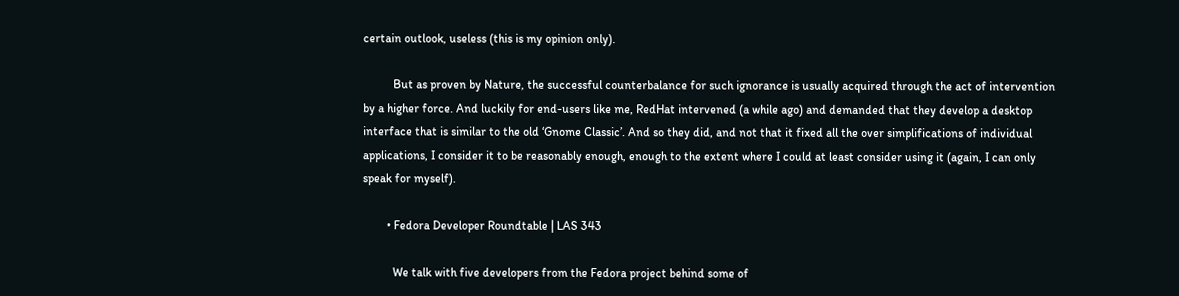certain outlook, useless (this is my opinion only).

          But as proven by Nature, the successful counterbalance for such ignorance is usually acquired through the act of intervention by a higher force. And luckily for end-users like me, RedHat intervened (a while ago) and demanded that they develop a desktop interface that is similar to the old ‘Gnome Classic’. And so they did, and not that it fixed all the over simplifications of individual applications, I consider it to be reasonably enough, enough to the extent where I could at least consider using it (again, I can only speak for myself).

        • Fedora Developer Roundtable | LAS 343

          We talk with five developers from the Fedora project behind some of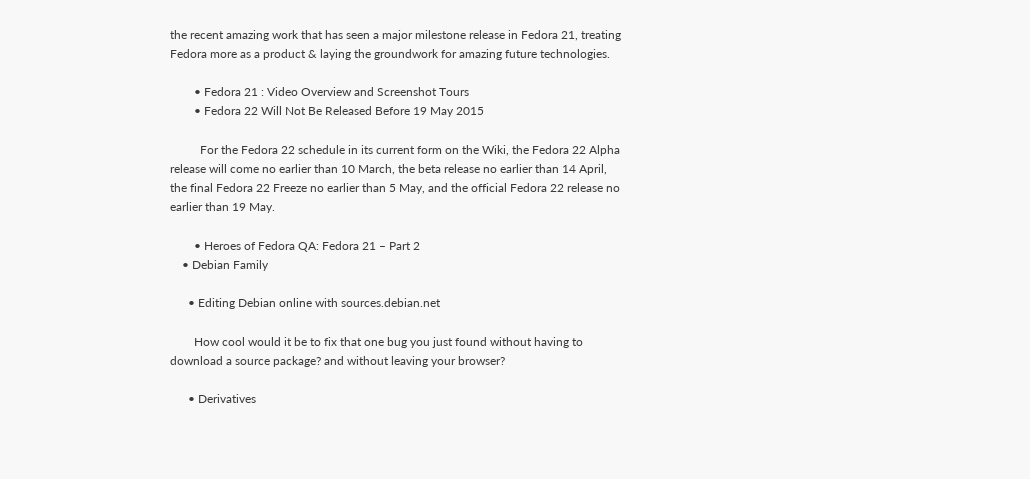the recent amazing work that has seen a major milestone release in Fedora 21, treating Fedora more as a product & laying the groundwork for amazing future technologies.

        • Fedora 21 : Video Overview and Screenshot Tours
        • Fedora 22 Will Not Be Released Before 19 May 2015

          For the Fedora 22 schedule in its current form on the Wiki, the Fedora 22 Alpha release will come no earlier than 10 March, the beta release no earlier than 14 April, the final Fedora 22 Freeze no earlier than 5 May, and the official Fedora 22 release no earlier than 19 May.

        • Heroes of Fedora QA: Fedora 21 – Part 2
    • Debian Family

      • Editing Debian online with sources.debian.net

        How cool would it be to fix that one bug you just found without having to download a source package? and without leaving your browser?

      • Derivatives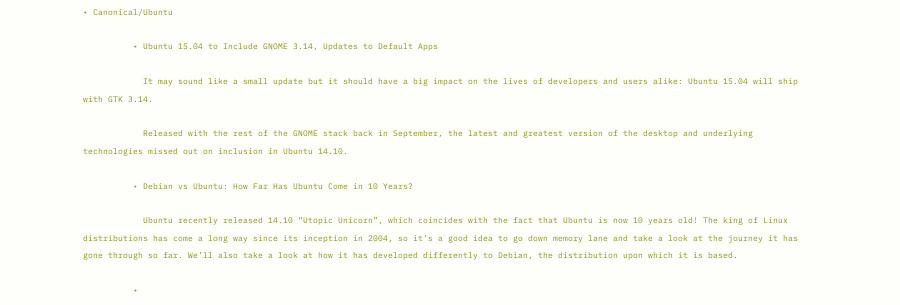• Canonical/Ubuntu

          • Ubuntu 15.04 to Include GNOME 3.14, Updates to Default Apps

            It may sound like a small update but it should have a big impact on the lives of developers and users alike: Ubuntu 15.04 will ship with GTK 3.14.

            Released with the rest of the GNOME stack back in September, the latest and greatest version of the desktop and underlying technologies missed out on inclusion in Ubuntu 14.10.

          • Debian vs Ubuntu: How Far Has Ubuntu Come in 10 Years?

            Ubuntu recently released 14.10 “Utopic Unicorn”, which coincides with the fact that Ubuntu is now 10 years old! The king of Linux distributions has come a long way since its inception in 2004, so it’s a good idea to go down memory lane and take a look at the journey it has gone through so far. We’ll also take a look at how it has developed differently to Debian, the distribution upon which it is based.

          •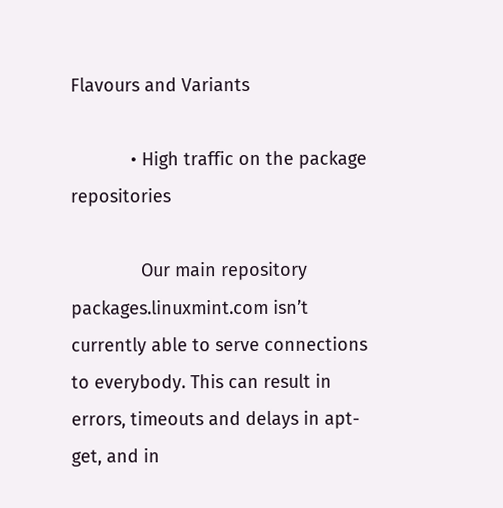Flavours and Variants

            • High traffic on the package repositories

              Our main repository packages.linuxmint.com isn’t currently able to serve connections to everybody. This can result in errors, timeouts and delays in apt-get, and in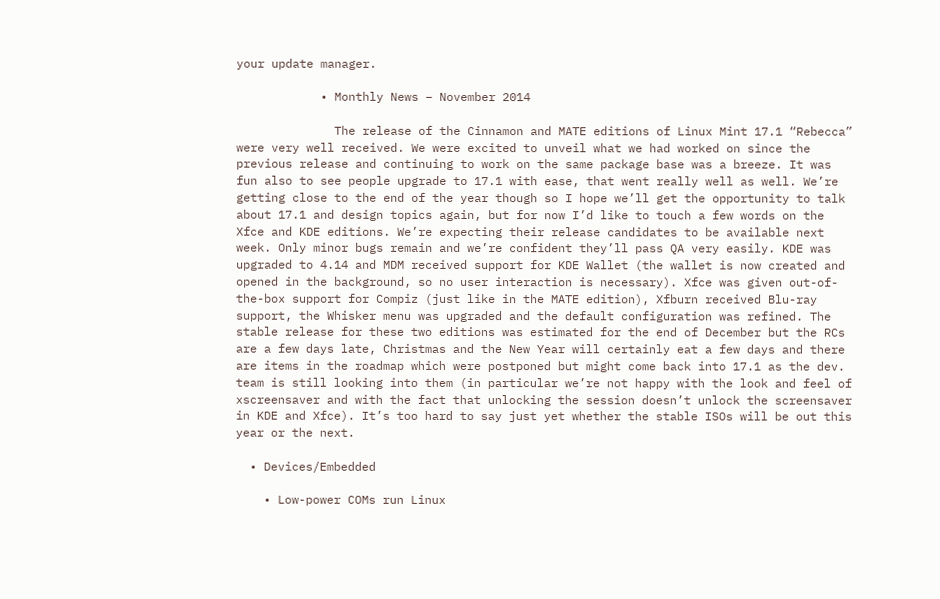your update manager.

            • Monthly News – November 2014

              The release of the Cinnamon and MATE editions of Linux Mint 17.1 “Rebecca” were very well received. We were excited to unveil what we had worked on since the previous release and continuing to work on the same package base was a breeze. It was fun also to see people upgrade to 17.1 with ease, that went really well as well. We’re getting close to the end of the year though so I hope we’ll get the opportunity to talk about 17.1 and design topics again, but for now I’d like to touch a few words on the Xfce and KDE editions. We’re expecting their release candidates to be available next week. Only minor bugs remain and we’re confident they’ll pass QA very easily. KDE was upgraded to 4.14 and MDM received support for KDE Wallet (the wallet is now created and opened in the background, so no user interaction is necessary). Xfce was given out-of-the-box support for Compiz (just like in the MATE edition), Xfburn received Blu-ray support, the Whisker menu was upgraded and the default configuration was refined. The stable release for these two editions was estimated for the end of December but the RCs are a few days late, Christmas and the New Year will certainly eat a few days and there are items in the roadmap which were postponed but might come back into 17.1 as the dev. team is still looking into them (in particular we’re not happy with the look and feel of xscreensaver and with the fact that unlocking the session doesn’t unlock the screensaver in KDE and Xfce). It’s too hard to say just yet whether the stable ISOs will be out this year or the next.

  • Devices/Embedded

    • Low-power COMs run Linux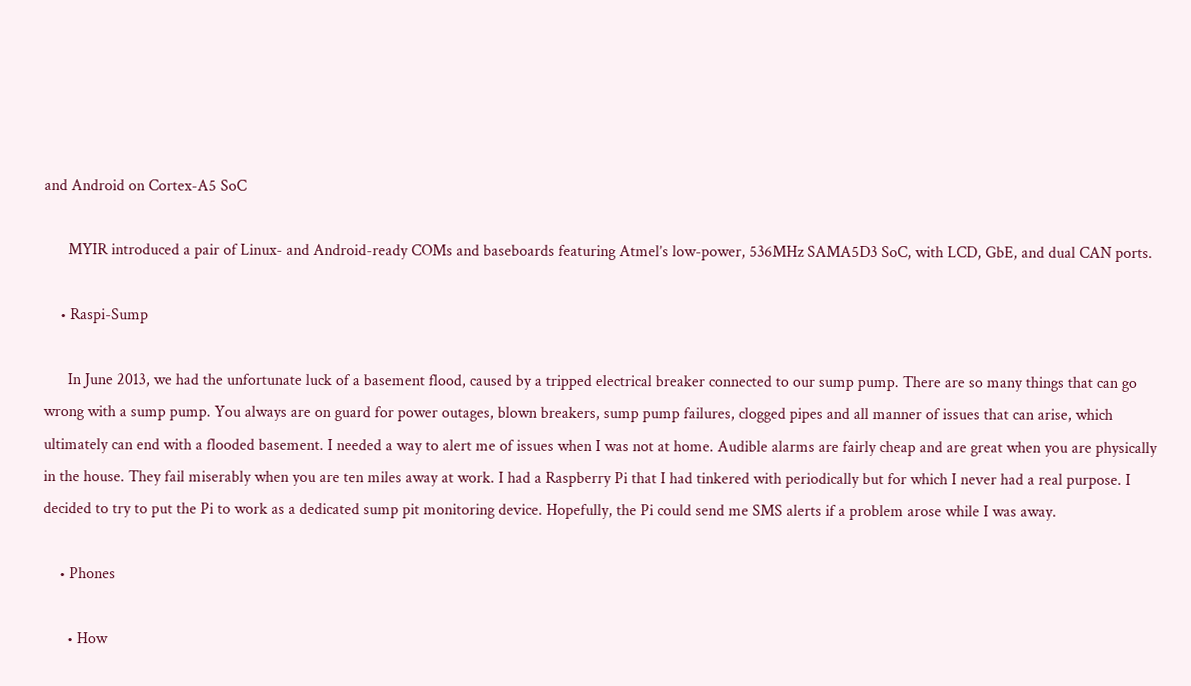and Android on Cortex-A5 SoC

      MYIR introduced a pair of Linux- and Android-ready COMs and baseboards featuring Atmel’s low-power, 536MHz SAMA5D3 SoC, with LCD, GbE, and dual CAN ports.

    • Raspi-Sump

      In June 2013, we had the unfortunate luck of a basement flood, caused by a tripped electrical breaker connected to our sump pump. There are so many things that can go wrong with a sump pump. You always are on guard for power outages, blown breakers, sump pump failures, clogged pipes and all manner of issues that can arise, which ultimately can end with a flooded basement. I needed a way to alert me of issues when I was not at home. Audible alarms are fairly cheap and are great when you are physically in the house. They fail miserably when you are ten miles away at work. I had a Raspberry Pi that I had tinkered with periodically but for which I never had a real purpose. I decided to try to put the Pi to work as a dedicated sump pit monitoring device. Hopefully, the Pi could send me SMS alerts if a problem arose while I was away.

    • Phones

      • How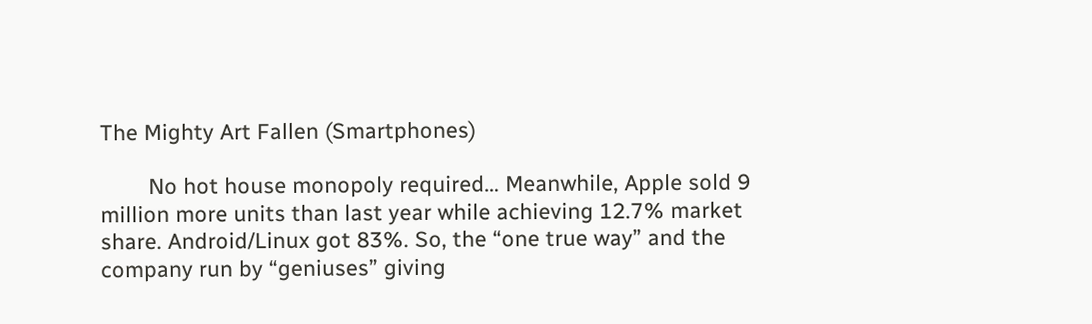The Mighty Art Fallen (Smartphones)

        No hot house monopoly required… Meanwhile, Apple sold 9 million more units than last year while achieving 12.7% market share. Android/Linux got 83%. So, the “one true way” and the company run by “geniuses” giving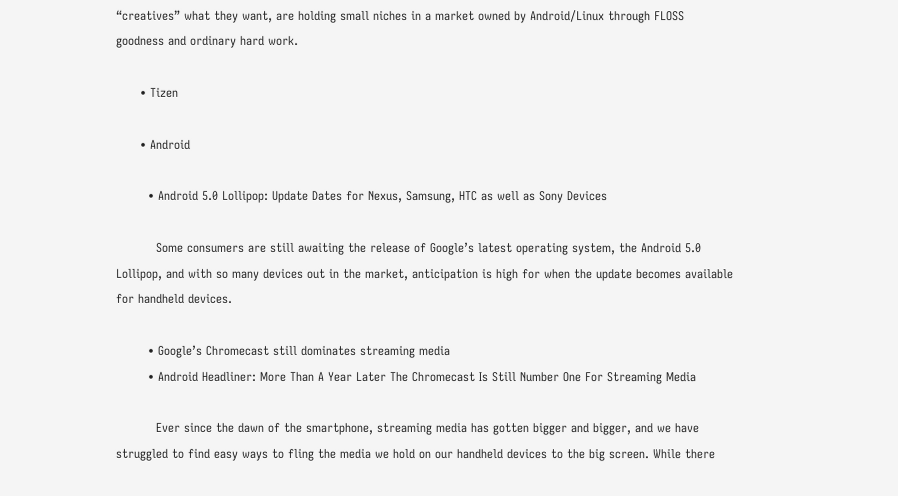“creatives” what they want, are holding small niches in a market owned by Android/Linux through FLOSS goodness and ordinary hard work.

      • Tizen

      • Android

        • Android 5.0 Lollipop: Update Dates for Nexus, Samsung, HTC as well as Sony Devices

          Some consumers are still awaiting the release of Google’s latest operating system, the Android 5.0 Lollipop, and with so many devices out in the market, anticipation is high for when the update becomes available for handheld devices.

        • Google’s Chromecast still dominates streaming media
        • Android Headliner: More Than A Year Later The Chromecast Is Still Number One For Streaming Media

          Ever since the dawn of the smartphone, streaming media has gotten bigger and bigger, and we have struggled to find easy ways to fling the media we hold on our handheld devices to the big screen. While there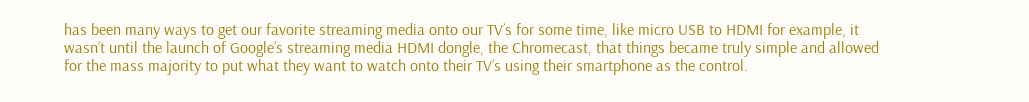has been many ways to get our favorite streaming media onto our TV’s for some time, like micro USB to HDMI for example, it wasn’t until the launch of Google’s streaming media HDMI dongle, the Chromecast, that things became truly simple and allowed for the mass majority to put what they want to watch onto their TV’s using their smartphone as the control.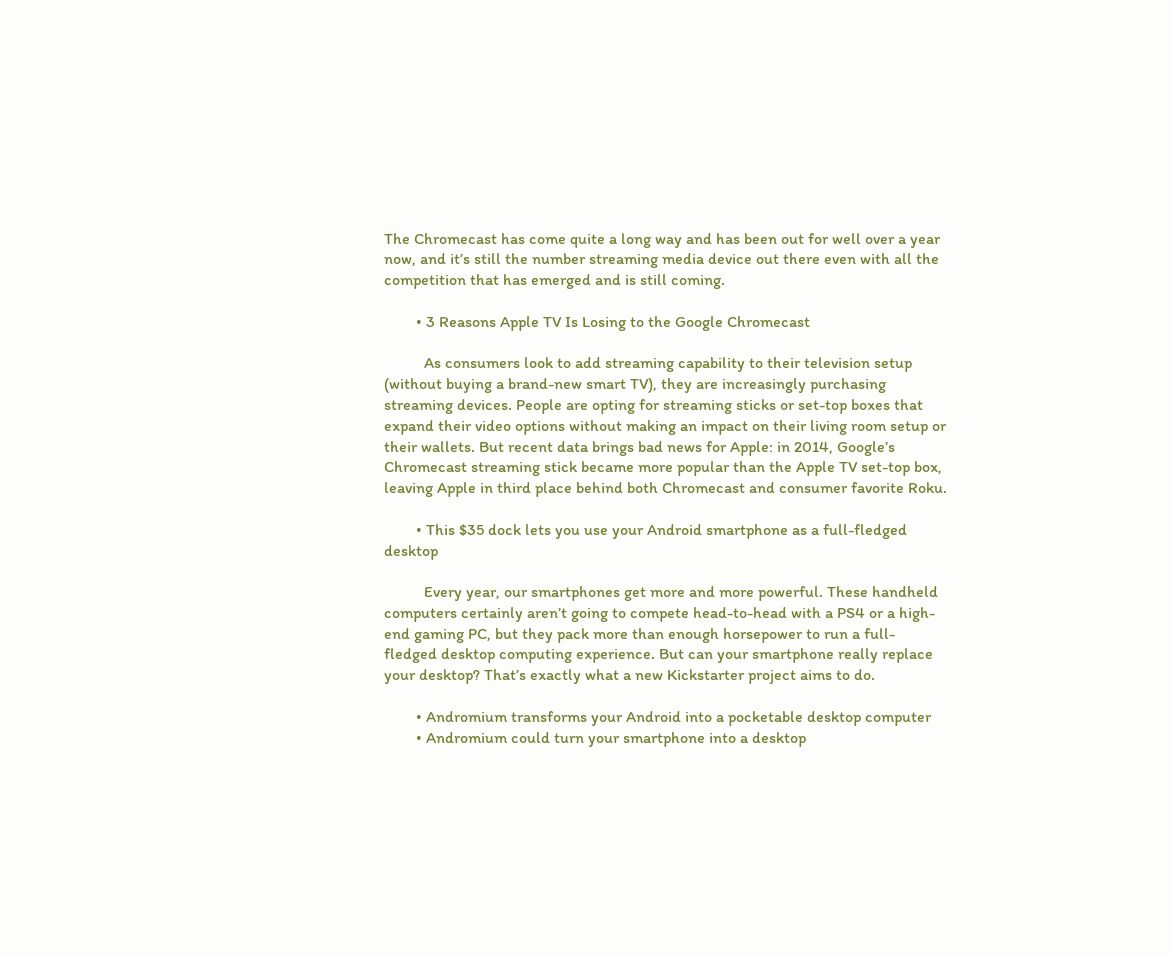The Chromecast has come quite a long way and has been out for well over a year now, and it’s still the number streaming media device out there even with all the competition that has emerged and is still coming.

        • 3 Reasons Apple TV Is Losing to the Google Chromecast

          As consumers look to add streaming capability to their television setup (without buying a brand-new smart TV), they are increasingly purchasing streaming devices. People are opting for streaming sticks or set-top boxes that expand their video options without making an impact on their living room setup or their wallets. But recent data brings bad news for Apple: in 2014, Google’s Chromecast streaming stick became more popular than the Apple TV set-top box, leaving Apple in third place behind both Chromecast and consumer favorite Roku.

        • This $35 dock lets you use your Android smartphone as a full-fledged desktop

          Every year, our smartphones get more and more powerful. These handheld computers certainly aren’t going to compete head-to-head with a PS4 or a high-end gaming PC, but they pack more than enough horsepower to run a full-fledged desktop computing experience. But can your smartphone really replace your desktop? That’s exactly what a new Kickstarter project aims to do.

        • Andromium transforms your Android into a pocketable desktop computer
        • Andromium could turn your smartphone into a desktop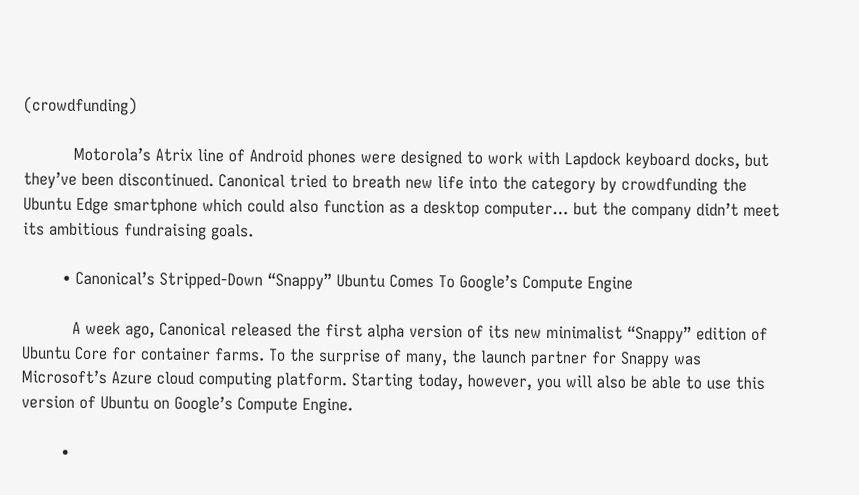(crowdfunding)

          Motorola’s Atrix line of Android phones were designed to work with Lapdock keyboard docks, but they’ve been discontinued. Canonical tried to breath new life into the category by crowdfunding the Ubuntu Edge smartphone which could also function as a desktop computer… but the company didn’t meet its ambitious fundraising goals.

        • Canonical’s Stripped-Down “Snappy” Ubuntu Comes To Google’s Compute Engine

          A week ago, Canonical released the first alpha version of its new minimalist “Snappy” edition of Ubuntu Core for container farms. To the surprise of many, the launch partner for Snappy was Microsoft’s Azure cloud computing platform. Starting today, however, you will also be able to use this version of Ubuntu on Google’s Compute Engine.

        •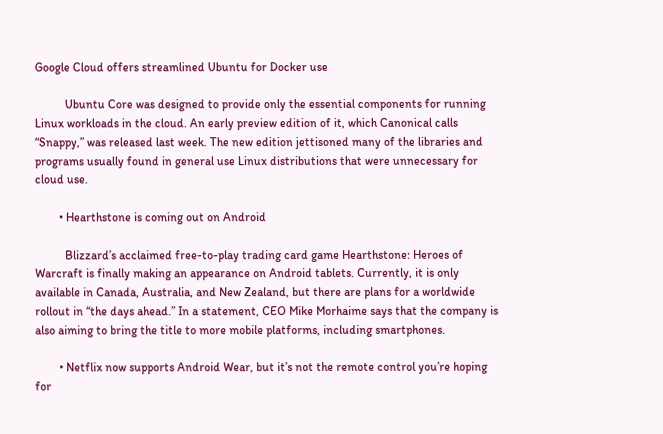Google Cloud offers streamlined Ubuntu for Docker use

          Ubuntu Core was designed to provide only the essential components for running Linux workloads in the cloud. An early preview edition of it, which Canonical calls “Snappy,” was released last week. The new edition jettisoned many of the libraries and programs usually found in general use Linux distributions that were unnecessary for cloud use.

        • Hearthstone is coming out on Android

          Blizzard’s acclaimed free-to-play trading card game Hearthstone: Heroes of Warcraft is finally making an appearance on Android tablets. Currently, it is only available in Canada, Australia, and New Zealand, but there are plans for a worldwide rollout in “the days ahead.” In a statement, CEO Mike Morhaime says that the company is also aiming to bring the title to more mobile platforms, including smartphones.

        • Netflix now supports Android Wear, but it’s not the remote control you’re hoping for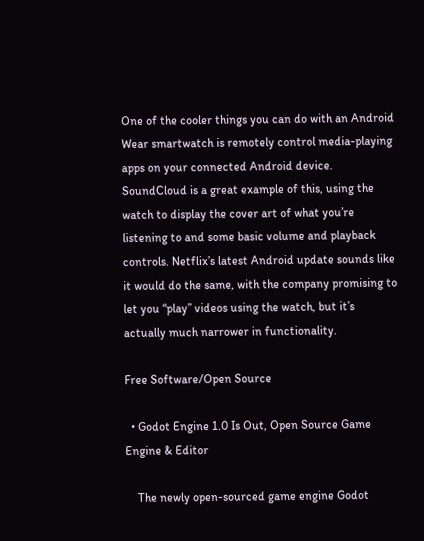One of the cooler things you can do with an Android Wear smartwatch is remotely control media-playing apps on your connected Android device. SoundCloud is a great example of this, using the watch to display the cover art of what you’re listening to and some basic volume and playback controls. Netflix’s latest Android update sounds like it would do the same, with the company promising to let you “play” videos using the watch, but it’s actually much narrower in functionality.

Free Software/Open Source

  • Godot Engine 1.0 Is Out, Open Source Game Engine & Editor

    The newly open-sourced game engine Godot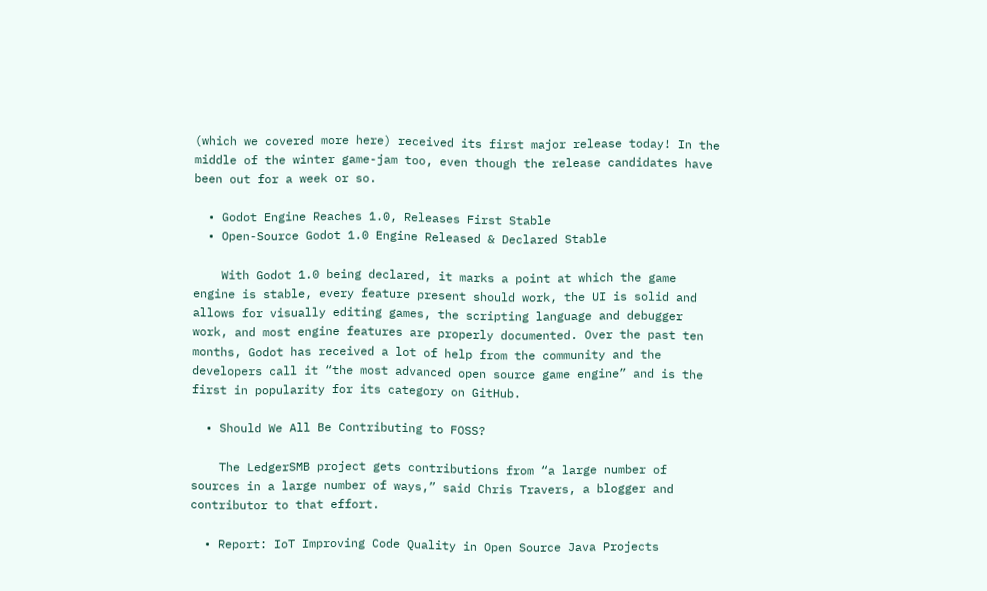(which we covered more here) received its first major release today! In the middle of the winter game-jam too, even though the release candidates have been out for a week or so.

  • Godot Engine Reaches 1.0, Releases First Stable
  • Open-Source Godot 1.0 Engine Released & Declared Stable

    With Godot 1.0 being declared, it marks a point at which the game engine is stable, every feature present should work, the UI is solid and allows for visually editing games, the scripting language and debugger work, and most engine features are properly documented. Over the past ten months, Godot has received a lot of help from the community and the developers call it “the most advanced open source game engine” and is the first in popularity for its category on GitHub.

  • Should We All Be Contributing to FOSS?

    The LedgerSMB project gets contributions from “a large number of sources in a large number of ways,” said Chris Travers, a blogger and contributor to that effort.

  • Report: IoT Improving Code Quality in Open Source Java Projects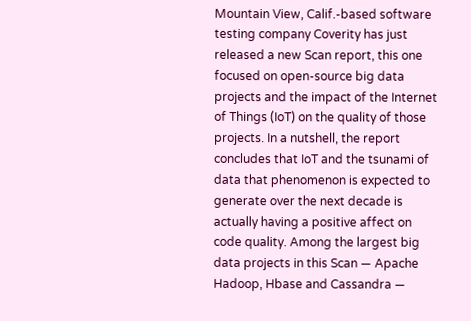Mountain View, Calif.-based software testing company Coverity has just released a new Scan report, this one focused on open-source big data projects and the impact of the Internet of Things (IoT) on the quality of those projects. In a nutshell, the report concludes that IoT and the tsunami of data that phenomenon is expected to generate over the next decade is actually having a positive affect on code quality. Among the largest big data projects in this Scan — Apache Hadoop, Hbase and Cassandra —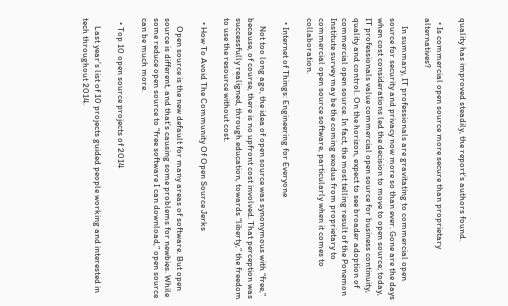quality has improved steadily, the report’s authors found.

  • Is commercial open source more secure than proprietary alternatives?

    In summary, IT professionals are gravitating to commercial open source for security and privacy now more so than ever. Gone are the days when cost considerations led the decision to move to open source; today, IT professionals value commercial open source for business continuity, quality and control. On the horizon, expect to see broader adoption of commercial open source. In fact, the most telling result of the Ponemon Institute survey may be the coming exodus from proprietary to commercial open source software, particularly when it comes to collaboration.

  • Internet of Things: Engineering for Everyone

    Not too long ago, the idea of open source was synonymous with “free,” because, of course, there is no upfront cost involved. That perception was successfully realigned, through education, towards “liberty,” the freedom to use the resource without cost.

  • How To Avoid The Community Of Open Source Jerks

    Open source is the new default for many areas of software. But open source is different, and that’s causing some problems for newbies. While some reduce open source to “free software I can download,” open source can be much more.

  • Top 10 open source projects of 2014

    Last year’s list of 10 projects guided people working and interested in tech throughout 2014.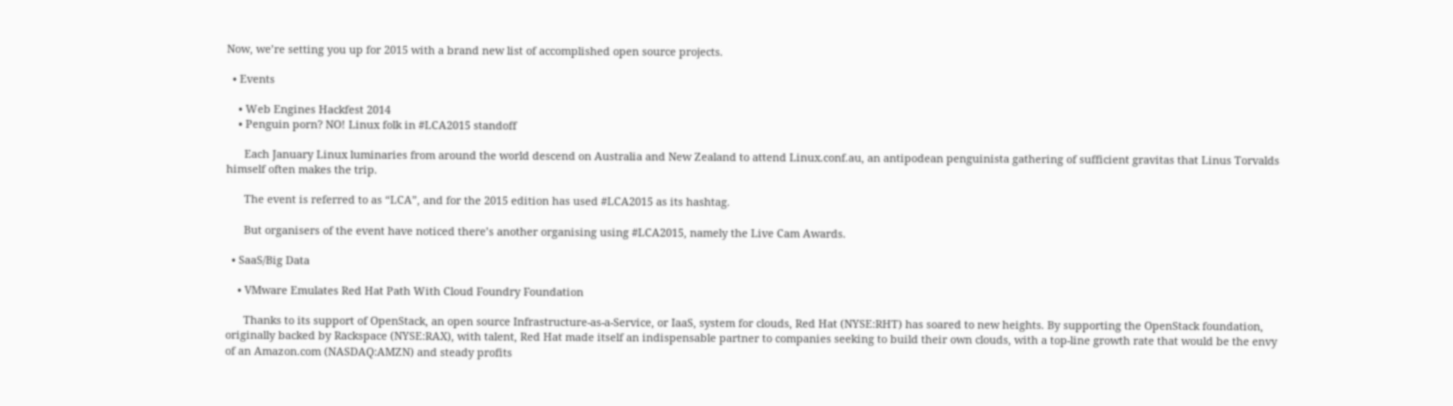Now, we’re setting you up for 2015 with a brand new list of accomplished open source projects.

  • Events

    • Web Engines Hackfest 2014
    • Penguin porn? NO! Linux folk in #LCA2015 standoff

      Each January Linux luminaries from around the world descend on Australia and New Zealand to attend Linux.conf.au, an antipodean penguinista gathering of sufficient gravitas that Linus Torvalds himself often makes the trip.

      The event is referred to as “LCA”, and for the 2015 edition has used #LCA2015 as its hashtag.

      But organisers of the event have noticed there’s another organising using #LCA2015, namely the Live Cam Awards.

  • SaaS/Big Data

    • VMware Emulates Red Hat Path With Cloud Foundry Foundation

      Thanks to its support of OpenStack, an open source Infrastructure-as-a-Service, or IaaS, system for clouds, Red Hat (NYSE:RHT) has soared to new heights. By supporting the OpenStack foundation, originally backed by Rackspace (NYSE:RAX), with talent, Red Hat made itself an indispensable partner to companies seeking to build their own clouds, with a top-line growth rate that would be the envy of an Amazon.com (NASDAQ:AMZN) and steady profits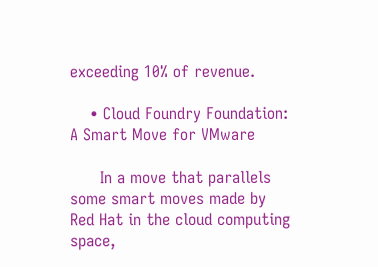exceeding 10% of revenue.

    • Cloud Foundry Foundation: A Smart Move for VMware

      In a move that parallels some smart moves made by Red Hat in the cloud computing space,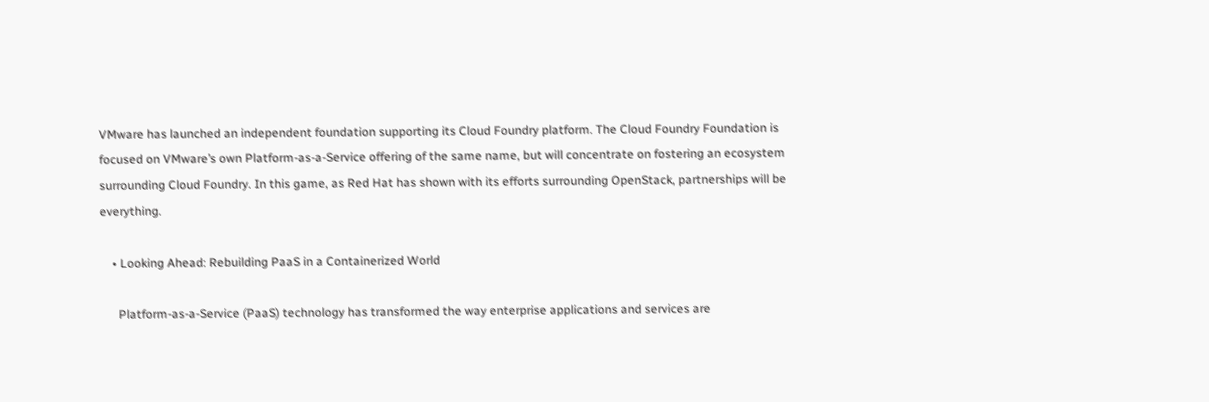VMware has launched an independent foundation supporting its Cloud Foundry platform. The Cloud Foundry Foundation is focused on VMware’s own Platform-as-a-Service offering of the same name, but will concentrate on fostering an ecosystem surrounding Cloud Foundry. In this game, as Red Hat has shown with its efforts surrounding OpenStack, partnerships will be everything.

    • Looking Ahead: Rebuilding PaaS in a Containerized World

      Platform-as-a-Service (PaaS) technology has transformed the way enterprise applications and services are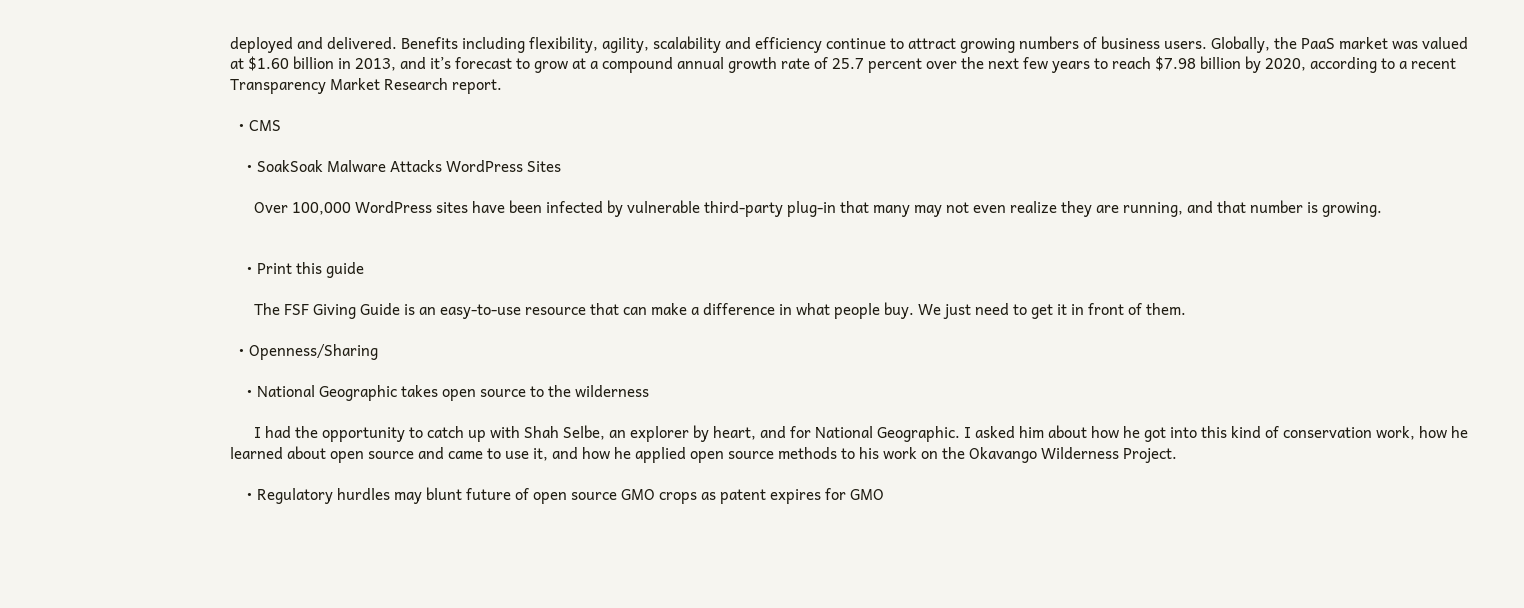deployed and delivered. Benefits including flexibility, agility, scalability and efficiency continue to attract growing numbers of business users. Globally, the PaaS market was valued at $1.60 billion in 2013, and it’s forecast to grow at a compound annual growth rate of 25.7 percent over the next few years to reach $7.98 billion by 2020, according to a recent Transparency Market Research report.

  • CMS

    • SoakSoak Malware Attacks WordPress Sites

      Over 100,000 WordPress sites have been infected by vulnerable third-party plug-in that many may not even realize they are running, and that number is growing.


    • Print this guide

      The FSF Giving Guide is an easy-to-use resource that can make a difference in what people buy. We just need to get it in front of them.

  • Openness/Sharing

    • National Geographic takes open source to the wilderness

      I had the opportunity to catch up with Shah Selbe, an explorer by heart, and for National Geographic. I asked him about how he got into this kind of conservation work, how he learned about open source and came to use it, and how he applied open source methods to his work on the Okavango Wilderness Project.

    • Regulatory hurdles may blunt future of open source GMO crops as patent expires for GMO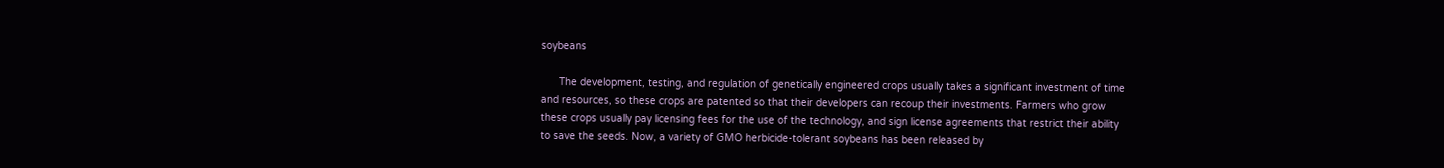soybeans

      The development, testing, and regulation of genetically engineered crops usually takes a significant investment of time and resources, so these crops are patented so that their developers can recoup their investments. Farmers who grow these crops usually pay licensing fees for the use of the technology, and sign license agreements that restrict their ability to save the seeds. Now, a variety of GMO herbicide-tolerant soybeans has been released by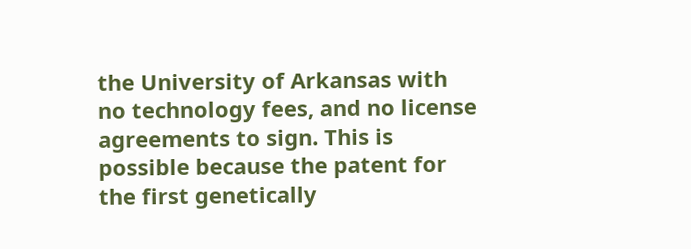the University of Arkansas with no technology fees, and no license agreements to sign. This is possible because the patent for the first genetically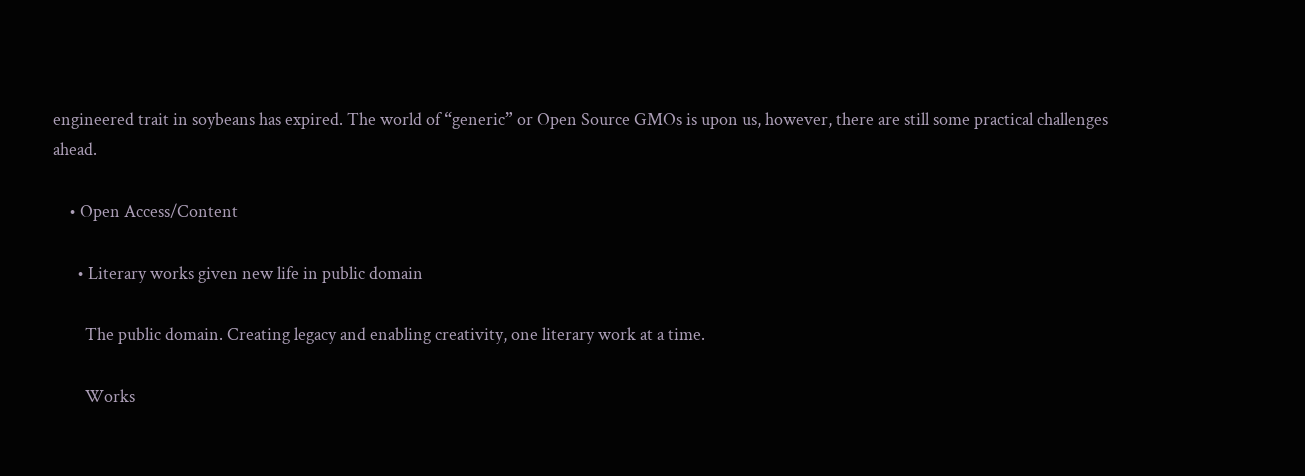engineered trait in soybeans has expired. The world of “generic” or Open Source GMOs is upon us, however, there are still some practical challenges ahead.

    • Open Access/Content

      • Literary works given new life in public domain

        The public domain. Creating legacy and enabling creativity, one literary work at a time.

        Works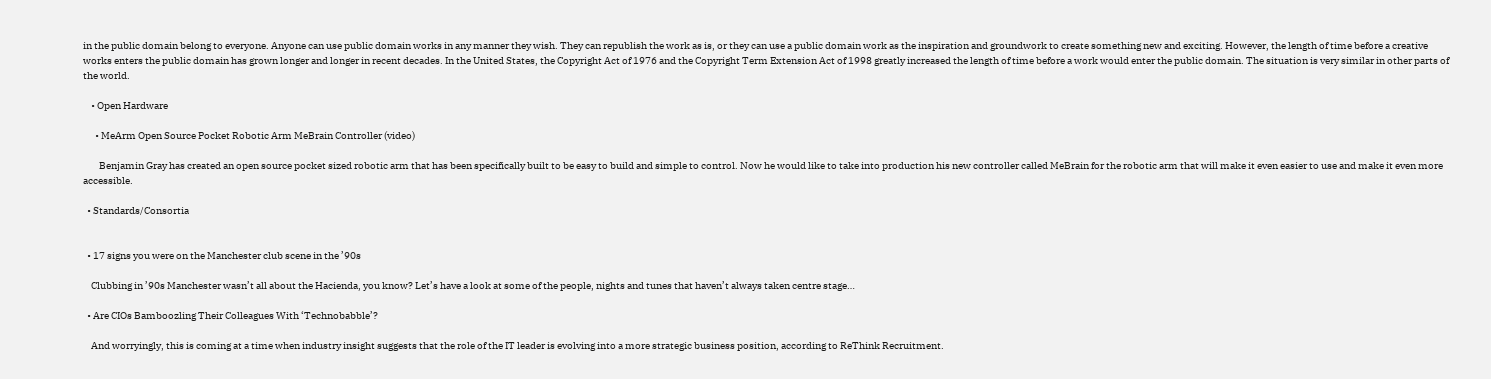in the public domain belong to everyone. Anyone can use public domain works in any manner they wish. They can republish the work as is, or they can use a public domain work as the inspiration and groundwork to create something new and exciting. However, the length of time before a creative works enters the public domain has grown longer and longer in recent decades. In the United States, the Copyright Act of 1976 and the Copyright Term Extension Act of 1998 greatly increased the length of time before a work would enter the public domain. The situation is very similar in other parts of the world.

    • Open Hardware

      • MeArm Open Source Pocket Robotic Arm MeBrain Controller (video)

        Benjamin Gray has created an open source pocket sized robotic arm that has been specifically built to be easy to build and simple to control. Now he would like to take into production his new controller called MeBrain for the robotic arm that will make it even easier to use and make it even more accessible.

  • Standards/Consortia


  • 17 signs you were on the Manchester club scene in the ’90s

    Clubbing in ’90s Manchester wasn’t all about the Hacienda, you know? Let’s have a look at some of the people, nights and tunes that haven’t always taken centre stage…

  • Are CIOs Bamboozling Their Colleagues With ‘Technobabble’?

    And worryingly, this is coming at a time when industry insight suggests that the role of the IT leader is evolving into a more strategic business position, according to ReThink Recruitment.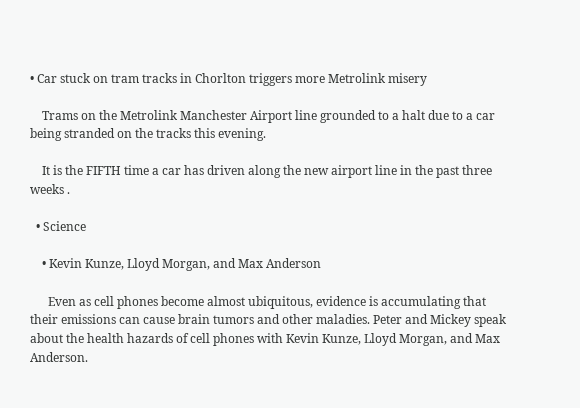• Car stuck on tram tracks in Chorlton triggers more Metrolink misery

    Trams on the Metrolink Manchester Airport line grounded to a halt due to a car being stranded on the tracks this evening.

    It is the FIFTH time a car has driven along the new airport line in the past three weeks .

  • Science

    • Kevin Kunze, Lloyd Morgan, and Max Anderson

      Even as cell phones become almost ubiquitous, evidence is accumulating that their emissions can cause brain tumors and other maladies. Peter and Mickey speak about the health hazards of cell phones with Kevin Kunze, Lloyd Morgan, and Max Anderson.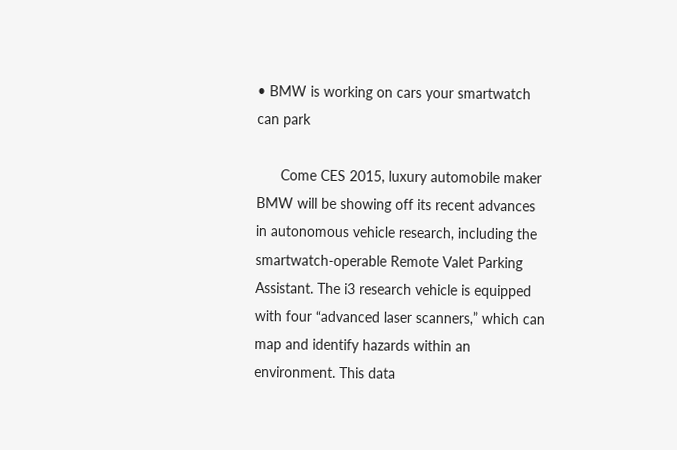• BMW is working on cars your smartwatch can park

      Come CES 2015, luxury automobile maker BMW will be showing off its recent advances in autonomous vehicle research, including the smartwatch-operable Remote Valet Parking Assistant. The i3 research vehicle is equipped with four “advanced laser scanners,” which can map and identify hazards within an environment. This data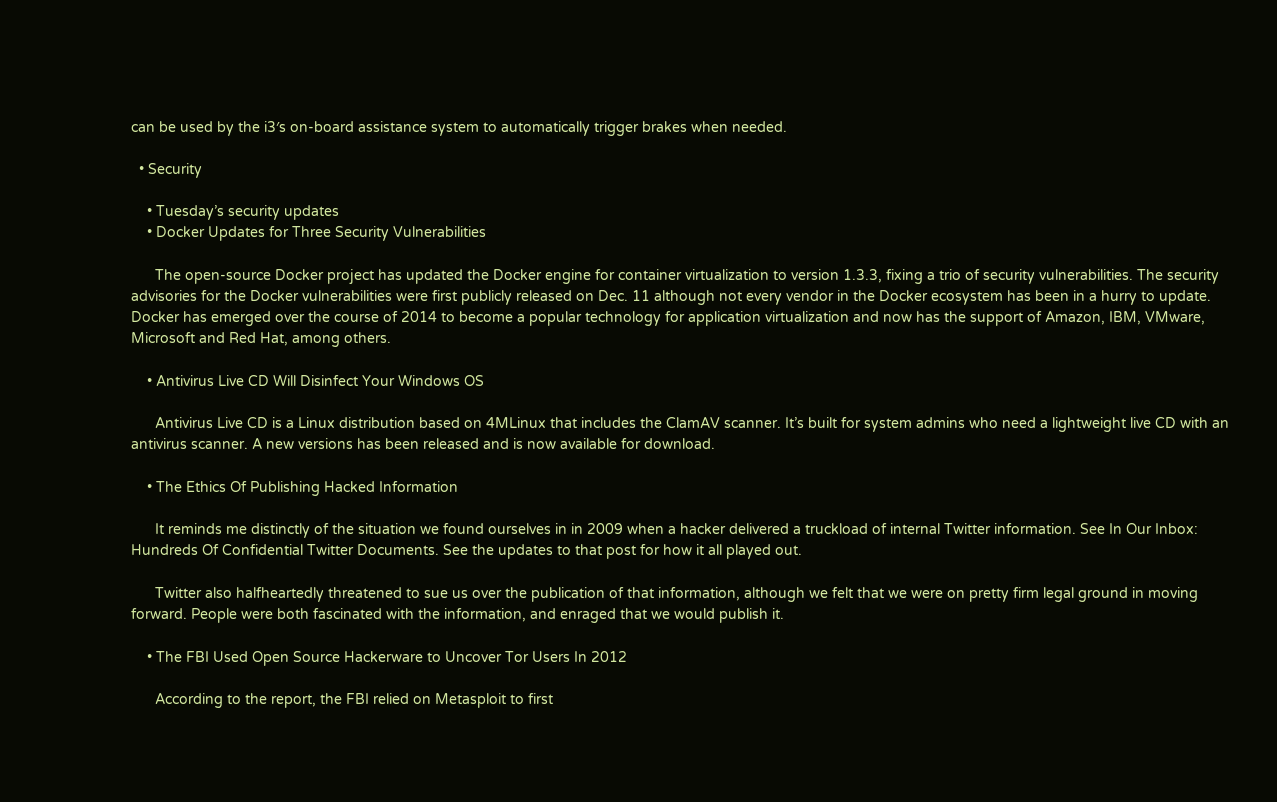can be used by the i3′s on-board assistance system to automatically trigger brakes when needed.

  • Security

    • Tuesday’s security updates
    • Docker Updates for Three Security Vulnerabilities

      The open-source Docker project has updated the Docker engine for container virtualization to version 1.3.3, fixing a trio of security vulnerabilities. The security advisories for the Docker vulnerabilities were first publicly released on Dec. 11 although not every vendor in the Docker ecosystem has been in a hurry to update. Docker has emerged over the course of 2014 to become a popular technology for application virtualization and now has the support of Amazon, IBM, VMware, Microsoft and Red Hat, among others.

    • Antivirus Live CD Will Disinfect Your Windows OS

      Antivirus Live CD is a Linux distribution based on 4MLinux that includes the ClamAV scanner. It’s built for system admins who need a lightweight live CD with an antivirus scanner. A new versions has been released and is now available for download.

    • The Ethics Of Publishing Hacked Information

      It reminds me distinctly of the situation we found ourselves in in 2009 when a hacker delivered a truckload of internal Twitter information. See In Our Inbox: Hundreds Of Confidential Twitter Documents. See the updates to that post for how it all played out.

      Twitter also halfheartedly threatened to sue us over the publication of that information, although we felt that we were on pretty firm legal ground in moving forward. People were both fascinated with the information, and enraged that we would publish it.

    • The FBI Used Open Source Hackerware to Uncover Tor Users In 2012

      According to the report, the FBI relied on Metasploit to first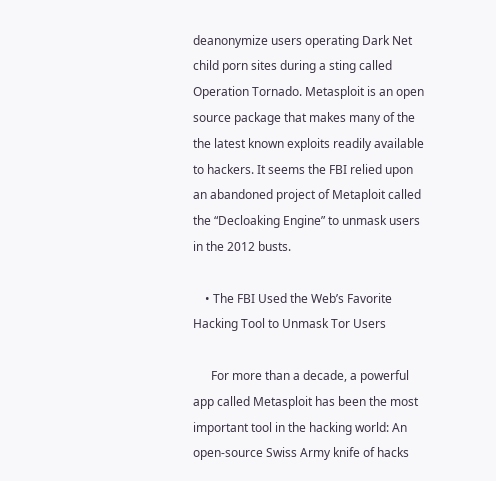deanonymize users operating Dark Net child porn sites during a sting called Operation Tornado. Metasploit is an open source package that makes many of the the latest known exploits readily available to hackers. It seems the FBI relied upon an abandoned project of Metaploit called the “Decloaking Engine” to unmask users in the 2012 busts.

    • The FBI Used the Web’s Favorite Hacking Tool to Unmask Tor Users

      For more than a decade, a powerful app called Metasploit has been the most important tool in the hacking world: An open-source Swiss Army knife of hacks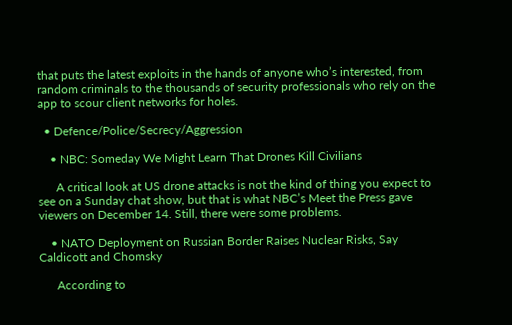that puts the latest exploits in the hands of anyone who’s interested, from random criminals to the thousands of security professionals who rely on the app to scour client networks for holes.

  • Defence/Police/Secrecy/Aggression

    • NBC: Someday We Might Learn That Drones Kill Civilians

      A critical look at US drone attacks is not the kind of thing you expect to see on a Sunday chat show, but that is what NBC’s Meet the Press gave viewers on December 14. Still, there were some problems.

    • NATO Deployment on Russian Border Raises Nuclear Risks, Say Caldicott and Chomsky

      According to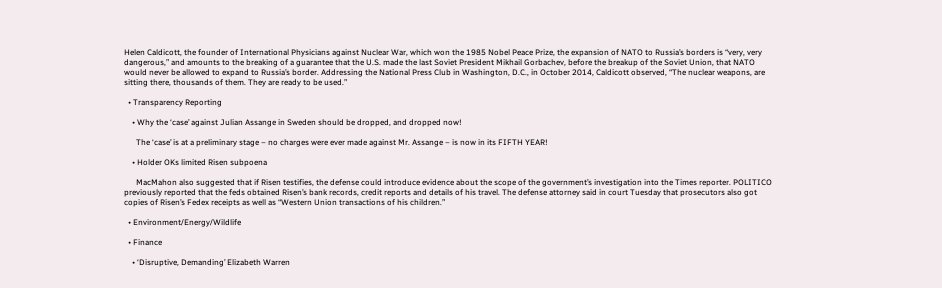Helen Caldicott, the founder of International Physicians against Nuclear War, which won the 1985 Nobel Peace Prize, the expansion of NATO to Russia’s borders is “very, very dangerous,” and amounts to the breaking of a guarantee that the U.S. made the last Soviet President Mikhail Gorbachev, before the breakup of the Soviet Union, that NATO would never be allowed to expand to Russia’s border. Addressing the National Press Club in Washington, D.C., in October 2014, Caldicott observed, “The nuclear weapons, are sitting there, thousands of them. They are ready to be used.”

  • Transparency Reporting

    • Why the ‘case’ against Julian Assange in Sweden should be dropped, and dropped now!

      The ‘case’ is at a preliminary stage – no charges were ever made against Mr. Assange – is now in its FIFTH YEAR!

    • Holder OKs limited Risen subpoena

      MacMahon also suggested that if Risen testifies, the defense could introduce evidence about the scope of the government’s investigation into the Times reporter. POLITICO previously reported that the feds obtained Risen’s bank records, credit reports and details of his travel. The defense attorney said in court Tuesday that prosecutors also got copies of Risen’s Fedex receipts as well as “Western Union transactions of his children.”

  • Environment/Energy/Wildlife

  • Finance

    • ‘Disruptive, Demanding’ Elizabeth Warren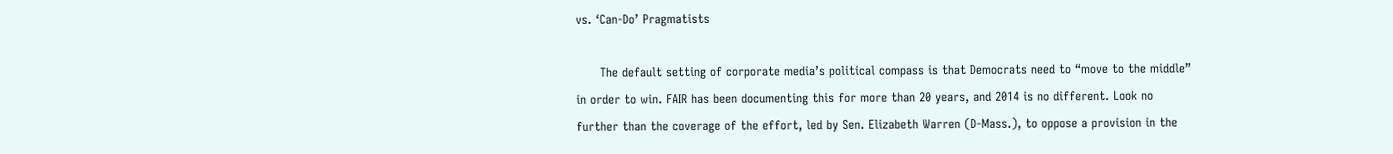vs. ‘Can-Do’ Pragmatists

      The default setting of corporate media’s political compass is that Democrats need to “move to the middle” in order to win. FAIR has been documenting this for more than 20 years, and 2014 is no different. Look no further than the coverage of the effort, led by Sen. Elizabeth Warren (D-Mass.), to oppose a provision in the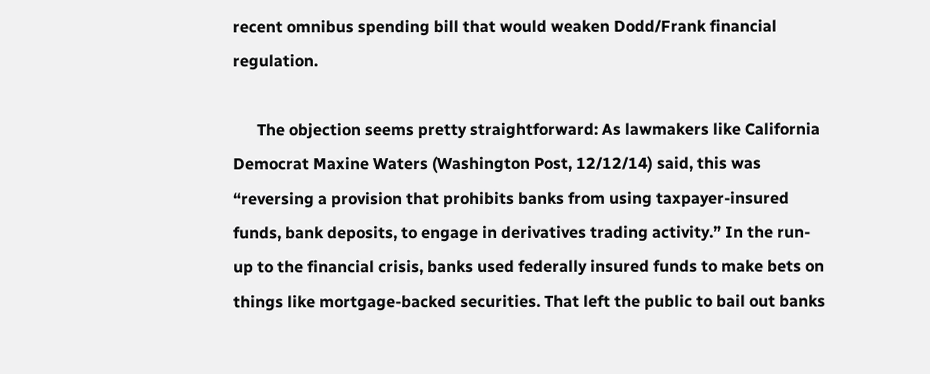recent omnibus spending bill that would weaken Dodd/Frank financial regulation.

      The objection seems pretty straightforward: As lawmakers like California Democrat Maxine Waters (Washington Post, 12/12/14) said, this was “reversing a provision that prohibits banks from using taxpayer-insured funds, bank deposits, to engage in derivatives trading activity.” In the run-up to the financial crisis, banks used federally insured funds to make bets on things like mortgage-backed securities. That left the public to bail out banks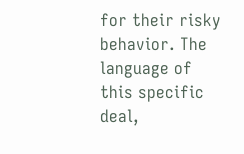for their risky behavior. The language of this specific deal,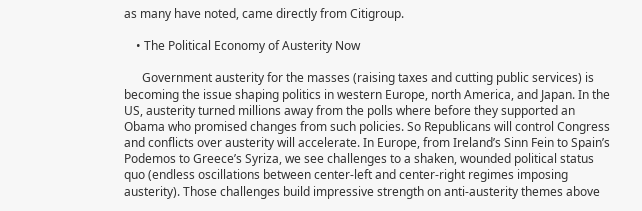as many have noted, came directly from Citigroup.

    • The Political Economy of Austerity Now

      Government austerity for the masses (raising taxes and cutting public services) is becoming the issue shaping politics in western Europe, north America, and Japan. In the US, austerity turned millions away from the polls where before they supported an Obama who promised changes from such policies. So Republicans will control Congress and conflicts over austerity will accelerate. In Europe, from Ireland’s Sinn Fein to Spain’s Podemos to Greece’s Syriza, we see challenges to a shaken, wounded political status quo (endless oscillations between center-left and center-right regimes imposing austerity). Those challenges build impressive strength on anti-austerity themes above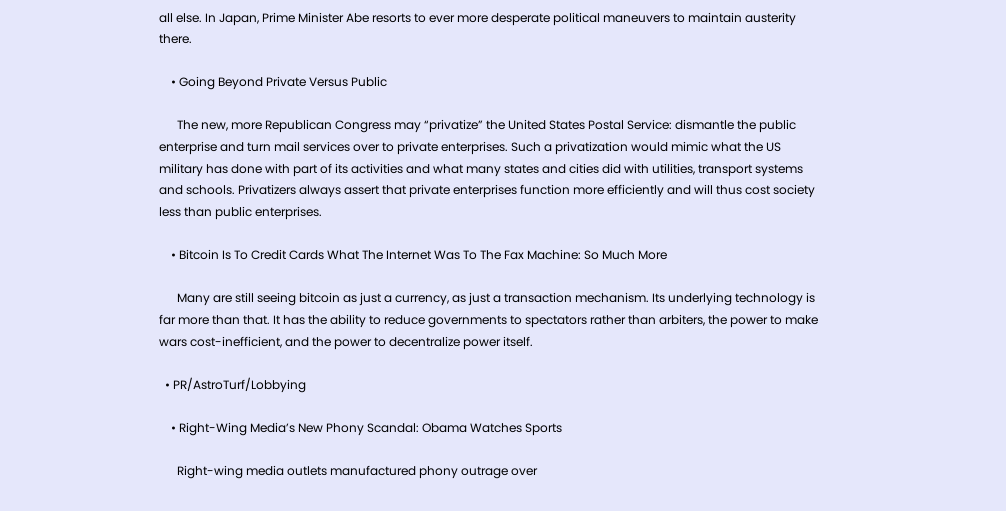all else. In Japan, Prime Minister Abe resorts to ever more desperate political maneuvers to maintain austerity there.

    • Going Beyond Private Versus Public

      The new, more Republican Congress may “privatize” the United States Postal Service: dismantle the public enterprise and turn mail services over to private enterprises. Such a privatization would mimic what the US military has done with part of its activities and what many states and cities did with utilities, transport systems and schools. Privatizers always assert that private enterprises function more efficiently and will thus cost society less than public enterprises.

    • Bitcoin Is To Credit Cards What The Internet Was To The Fax Machine: So Much More

      Many are still seeing bitcoin as just a currency, as just a transaction mechanism. Its underlying technology is far more than that. It has the ability to reduce governments to spectators rather than arbiters, the power to make wars cost-inefficient, and the power to decentralize power itself.

  • PR/AstroTurf/Lobbying

    • Right-Wing Media’s New Phony Scandal: Obama Watches Sports

      Right-wing media outlets manufactured phony outrage over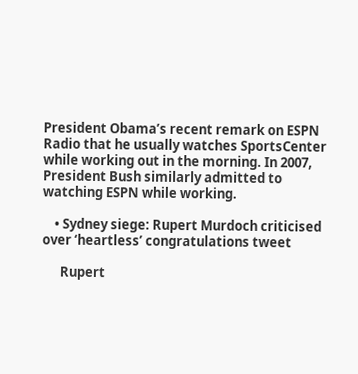President Obama’s recent remark on ESPN Radio that he usually watches SportsCenter while working out in the morning. In 2007, President Bush similarly admitted to watching ESPN while working.

    • Sydney siege: Rupert Murdoch criticised over ‘heartless’ congratulations tweet

      Rupert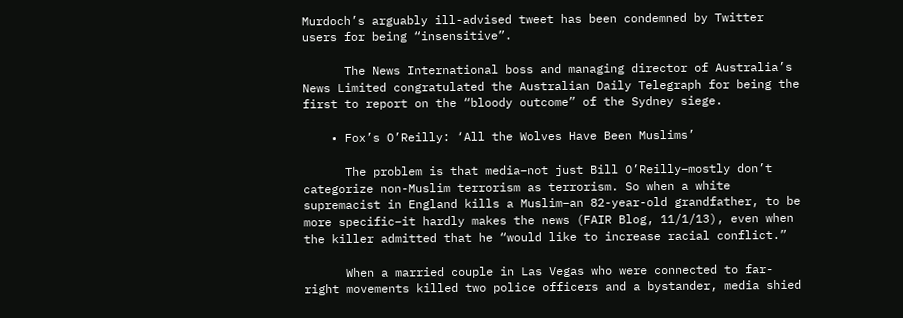Murdoch’s arguably ill-advised tweet has been condemned by Twitter users for being “insensitive”.

      The News International boss and managing director of Australia’s News Limited congratulated the Australian Daily Telegraph for being the first to report on the “bloody outcome” of the Sydney siege.

    • Fox’s O’Reilly: ‘All the Wolves Have Been Muslims’

      The problem is that media–not just Bill O’Reilly–mostly don’t categorize non-Muslim terrorism as terrorism. So when a white supremacist in England kills a Muslim–an 82-year-old grandfather, to be more specific–it hardly makes the news (FAIR Blog, 11/1/13), even when the killer admitted that he “would like to increase racial conflict.”

      When a married couple in Las Vegas who were connected to far-right movements killed two police officers and a bystander, media shied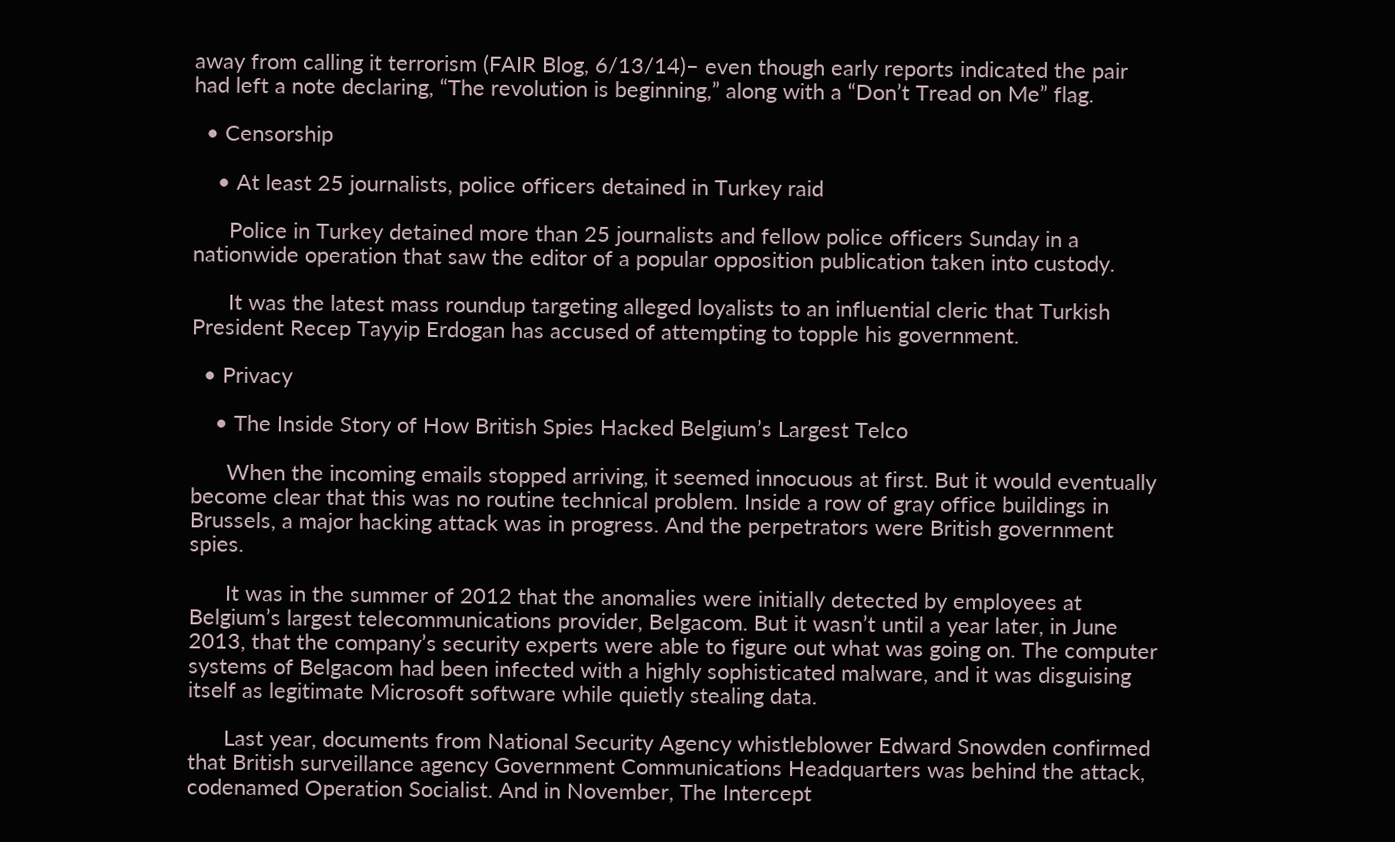away from calling it terrorism (FAIR Blog, 6/13/14)– even though early reports indicated the pair had left a note declaring, “The revolution is beginning,” along with a “Don’t Tread on Me” flag.

  • Censorship

    • At least 25 journalists, police officers detained in Turkey raid

      Police in Turkey detained more than 25 journalists and fellow police officers Sunday in a nationwide operation that saw the editor of a popular opposition publication taken into custody.

      It was the latest mass roundup targeting alleged loyalists to an influential cleric that Turkish President Recep Tayyip Erdogan has accused of attempting to topple his government.

  • Privacy

    • The Inside Story of How British Spies Hacked Belgium’s Largest Telco

      When the incoming emails stopped arriving, it seemed innocuous at first. But it would eventually become clear that this was no routine technical problem. Inside a row of gray office buildings in Brussels, a major hacking attack was in progress. And the perpetrators were British government spies.

      It was in the summer of 2012 that the anomalies were initially detected by employees at Belgium’s largest telecommunications provider, Belgacom. But it wasn’t until a year later, in June 2013, that the company’s security experts were able to figure out what was going on. The computer systems of Belgacom had been infected with a highly sophisticated malware, and it was disguising itself as legitimate Microsoft software while quietly stealing data.

      Last year, documents from National Security Agency whistleblower Edward Snowden confirmed that British surveillance agency Government Communications Headquarters was behind the attack, codenamed Operation Socialist. And in November, The Intercept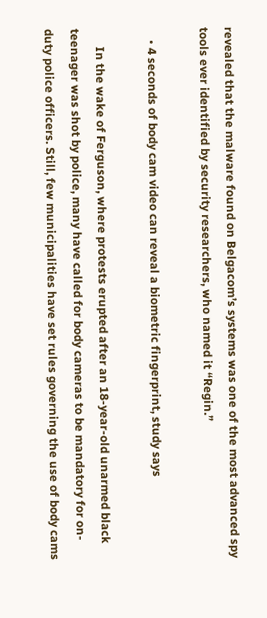revealed that the malware found on Belgacom’s systems was one of the most advanced spy tools ever identified by security researchers, who named it “Regin.”

    • 4 seconds of body cam video can reveal a biometric fingerprint, study says

      In the wake of Ferguson, where protests erupted after an 18-year-old unarmed black teenager was shot by police, many have called for body cameras to be mandatory for on-duty police officers. Still, few municipalities have set rules governing the use of body cams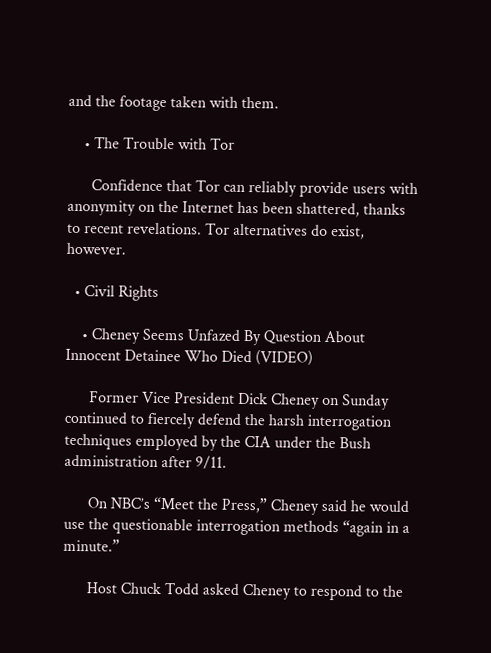and the footage taken with them.

    • The Trouble with Tor

      Confidence that Tor can reliably provide users with anonymity on the Internet has been shattered, thanks to recent revelations. Tor alternatives do exist, however.

  • Civil Rights

    • Cheney Seems Unfazed By Question About Innocent Detainee Who Died (VIDEO)

      Former Vice President Dick Cheney on Sunday continued to fiercely defend the harsh interrogation techniques employed by the CIA under the Bush administration after 9/11.

      On NBC’s “Meet the Press,” Cheney said he would use the questionable interrogation methods “again in a minute.”

      Host Chuck Todd asked Cheney to respond to the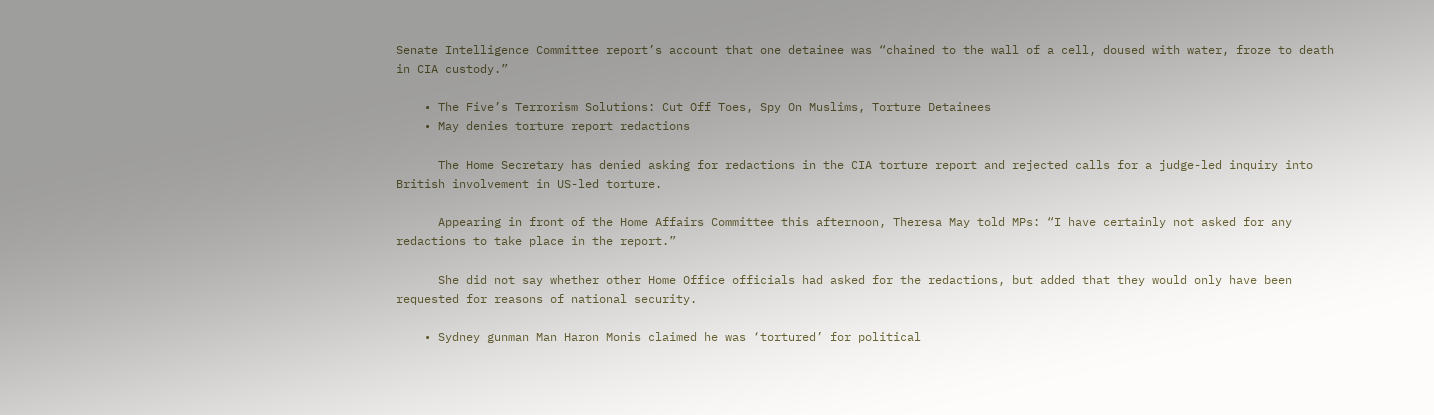Senate Intelligence Committee report’s account that one detainee was “chained to the wall of a cell, doused with water, froze to death in CIA custody.”

    • The Five’s Terrorism Solutions: Cut Off Toes, Spy On Muslims, Torture Detainees
    • May denies torture report redactions

      The Home Secretary has denied asking for redactions in the CIA torture report and rejected calls for a judge-led inquiry into British involvement in US-led torture.

      Appearing in front of the Home Affairs Committee this afternoon, Theresa May told MPs: “I have certainly not asked for any redactions to take place in the report.”

      She did not say whether other Home Office officials had asked for the redactions, but added that they would only have been requested for reasons of national security.

    • Sydney gunman Man Haron Monis claimed he was ‘tortured’ for political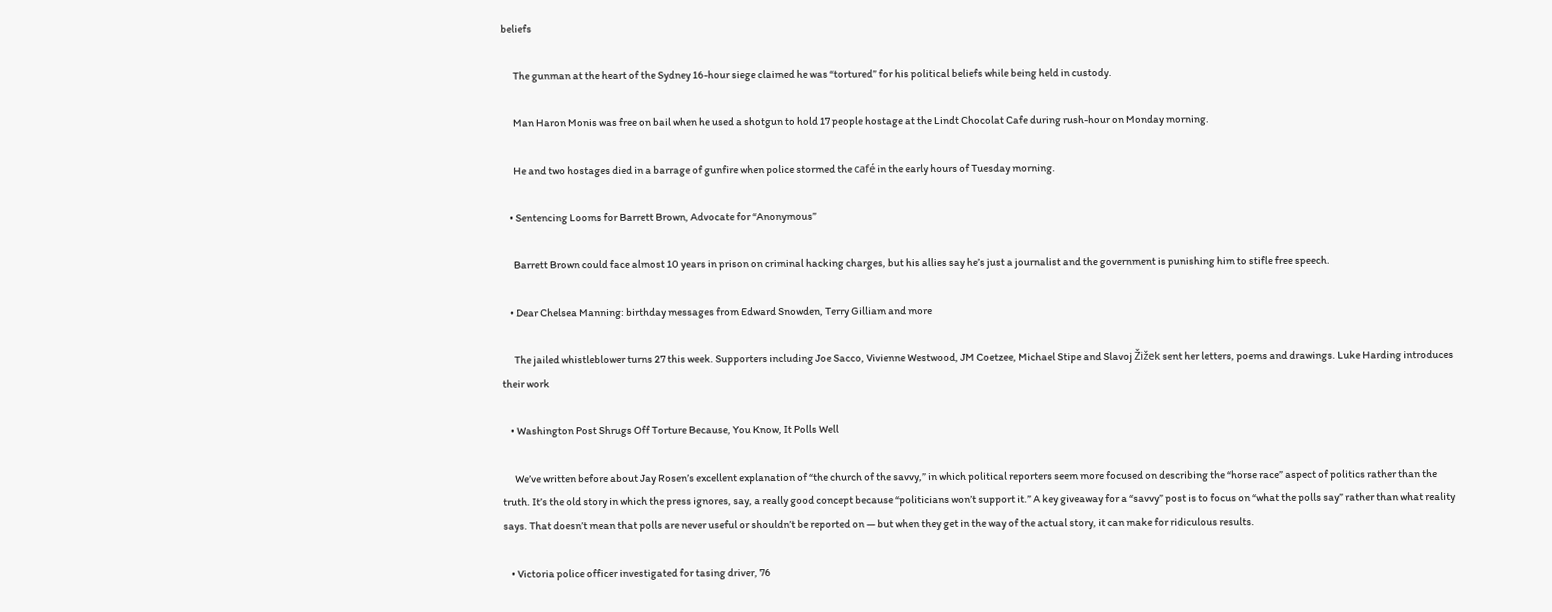beliefs

      The gunman at the heart of the Sydney 16-hour siege claimed he was “tortured” for his political beliefs while being held in custody.

      Man Haron Monis was free on bail when he used a shotgun to hold 17 people hostage at the Lindt Chocolat Cafe during rush-hour on Monday morning.

      He and two hostages died in a barrage of gunfire when police stormed the café in the early hours of Tuesday morning.

    • Sentencing Looms for Barrett Brown, Advocate for “Anonymous”

      Barrett Brown could face almost 10 years in prison on criminal hacking charges, but his allies say he’s just a journalist and the government is punishing him to stifle free speech.

    • Dear Chelsea Manning: birthday messages from Edward Snowden, Terry Gilliam and more

      The jailed whistleblower turns 27 this week. Supporters including Joe Sacco, Vivienne Westwood, JM Coetzee, Michael Stipe and Slavoj Žižek sent her letters, poems and drawings. Luke Harding introduces their work

    • Washington Post Shrugs Off Torture Because, You Know, It Polls Well

      We’ve written before about Jay Rosen’s excellent explanation of “the church of the savvy,” in which political reporters seem more focused on describing the “horse race” aspect of politics rather than the truth. It’s the old story in which the press ignores, say, a really good concept because “politicians won’t support it.” A key giveaway for a “savvy” post is to focus on “what the polls say” rather than what reality says. That doesn’t mean that polls are never useful or shouldn’t be reported on — but when they get in the way of the actual story, it can make for ridiculous results.

    • Victoria police officer investigated for tasing driver, 76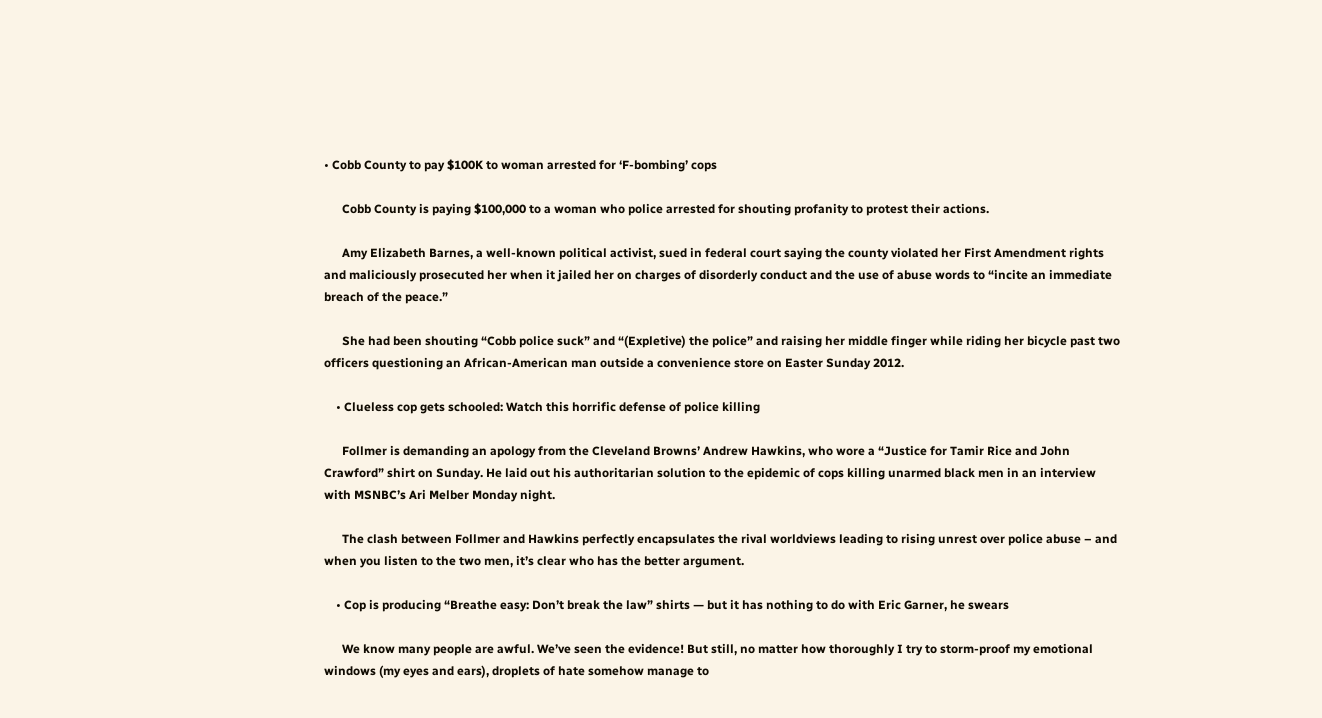• Cobb County to pay $100K to woman arrested for ‘F-bombing’ cops

      Cobb County is paying $100,000 to a woman who police arrested for shouting profanity to protest their actions.

      Amy Elizabeth Barnes, a well-known political activist, sued in federal court saying the county violated her First Amendment rights and maliciously prosecuted her when it jailed her on charges of disorderly conduct and the use of abuse words to “incite an immediate breach of the peace.”

      She had been shouting “Cobb police suck” and “(Expletive) the police” and raising her middle finger while riding her bicycle past two officers questioning an African-American man outside a convenience store on Easter Sunday 2012.

    • Clueless cop gets schooled: Watch this horrific defense of police killing

      Follmer is demanding an apology from the Cleveland Browns’ Andrew Hawkins, who wore a “Justice for Tamir Rice and John Crawford” shirt on Sunday. He laid out his authoritarian solution to the epidemic of cops killing unarmed black men in an interview with MSNBC’s Ari Melber Monday night.

      The clash between Follmer and Hawkins perfectly encapsulates the rival worldviews leading to rising unrest over police abuse – and when you listen to the two men, it’s clear who has the better argument.

    • Cop is producing “Breathe easy: Don’t break the law” shirts — but it has nothing to do with Eric Garner, he swears

      We know many people are awful. We’ve seen the evidence! But still, no matter how thoroughly I try to storm-proof my emotional windows (my eyes and ears), droplets of hate somehow manage to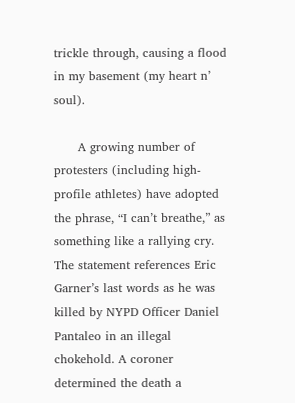trickle through, causing a flood in my basement (my heart n’ soul).

      A growing number of protesters (including high-profile athletes) have adopted the phrase, “I can’t breathe,” as something like a rallying cry. The statement references Eric Garner’s last words as he was killed by NYPD Officer Daniel Pantaleo in an illegal chokehold. A coroner determined the death a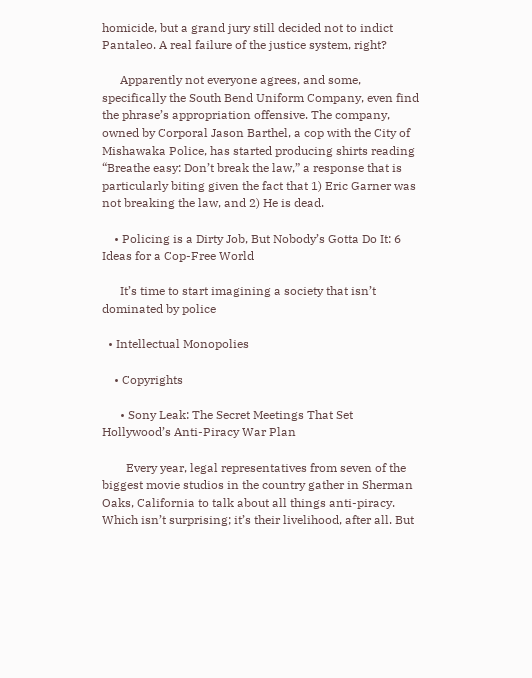homicide, but a grand jury still decided not to indict Pantaleo. A real failure of the justice system, right?

      Apparently not everyone agrees, and some, specifically the South Bend Uniform Company, even find the phrase’s appropriation offensive. The company, owned by Corporal Jason Barthel, a cop with the City of Mishawaka Police, has started producing shirts reading “Breathe easy: Don’t break the law,” a response that is particularly biting given the fact that 1) Eric Garner was not breaking the law, and 2) He is dead.

    • Policing is a Dirty Job, But Nobody’s Gotta Do It: 6 Ideas for a Cop-Free World

      It’s time to start imagining a society that isn’t dominated by police

  • Intellectual Monopolies

    • Copyrights

      • Sony Leak: The Secret Meetings That Set Hollywood’s Anti-Piracy War Plan

        Every year, legal representatives from seven of the biggest movie studios in the country gather in Sherman Oaks, California to talk about all things anti-piracy. Which isn’t surprising; it’s their livelihood, after all. But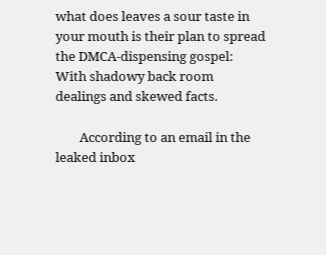what does leaves a sour taste in your mouth is their plan to spread the DMCA-dispensing gospel: With shadowy back room dealings and skewed facts.

        According to an email in the leaked inbox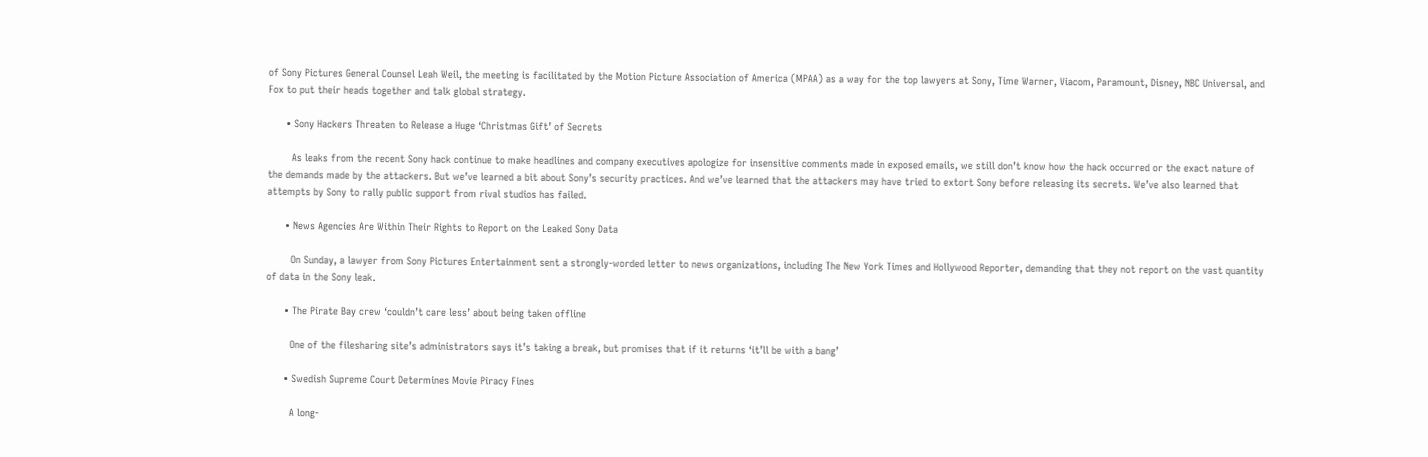of Sony Pictures General Counsel Leah Weil, the meeting is facilitated by the Motion Picture Association of America (MPAA) as a way for the top lawyers at Sony, Time Warner, Viacom, Paramount, Disney, NBC Universal, and Fox to put their heads together and talk global strategy.

      • Sony Hackers Threaten to Release a Huge ‘Christmas Gift’ of Secrets

        As leaks from the recent Sony hack continue to make headlines and company executives apologize for insensitive comments made in exposed emails, we still don’t know how the hack occurred or the exact nature of the demands made by the attackers. But we’ve learned a bit about Sony’s security practices. And we’ve learned that the attackers may have tried to extort Sony before releasing its secrets. We’ve also learned that attempts by Sony to rally public support from rival studios has failed.

      • News Agencies Are Within Their Rights to Report on the Leaked Sony Data

        On Sunday, a lawyer from Sony Pictures Entertainment sent a strongly-worded letter to news organizations, including The New York Times and Hollywood Reporter, demanding that they not report on the vast quantity of data in the Sony leak.

      • The Pirate Bay crew ‘couldn’t care less’ about being taken offline

        One of the filesharing site’s administrators says it’s taking a break, but promises that if it returns ‘it’ll be with a bang’

      • Swedish Supreme Court Determines Movie Piracy Fines

        A long-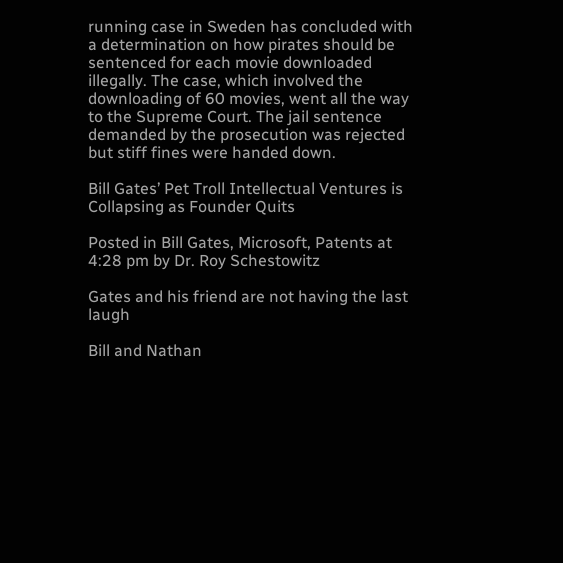running case in Sweden has concluded with a determination on how pirates should be sentenced for each movie downloaded illegally. The case, which involved the downloading of 60 movies, went all the way to the Supreme Court. The jail sentence demanded by the prosecution was rejected but stiff fines were handed down.

Bill Gates’ Pet Troll Intellectual Ventures is Collapsing as Founder Quits

Posted in Bill Gates, Microsoft, Patents at 4:28 pm by Dr. Roy Schestowitz

Gates and his friend are not having the last laugh

Bill and Nathan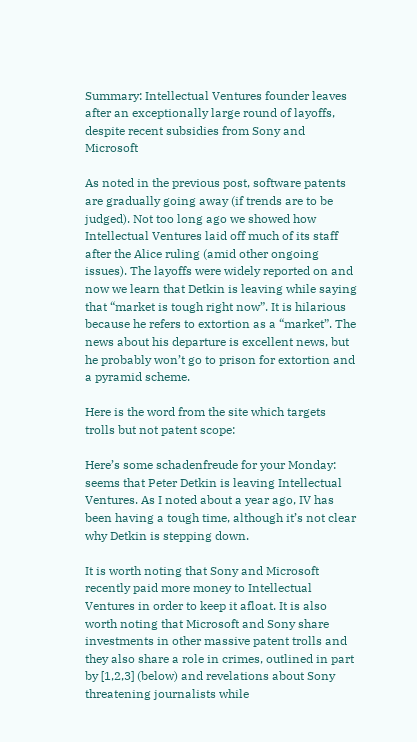Summary: Intellectual Ventures founder leaves after an exceptionally large round of layoffs, despite recent subsidies from Sony and Microsoft

As noted in the previous post, software patents are gradually going away (if trends are to be judged). Not too long ago we showed how Intellectual Ventures laid off much of its staff after the Alice ruling (amid other ongoing issues). The layoffs were widely reported on and now we learn that Detkin is leaving while saying that “market is tough right now”. It is hilarious because he refers to extortion as a “market”. The news about his departure is excellent news, but he probably won’t go to prison for extortion and a pyramid scheme.

Here is the word from the site which targets trolls but not patent scope:

Here’s some schadenfreude for your Monday: seems that Peter Detkin is leaving Intellectual Ventures. As I noted about a year ago, IV has been having a tough time, although it’s not clear why Detkin is stepping down.

It is worth noting that Sony and Microsoft recently paid more money to Intellectual Ventures in order to keep it afloat. It is also worth noting that Microsoft and Sony share investments in other massive patent trolls and they also share a role in crimes, outlined in part by [1,2,3] (below) and revelations about Sony threatening journalists while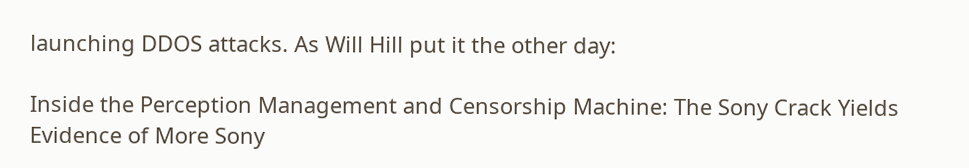launching DDOS attacks. As Will Hill put it the other day:

Inside the Perception Management and Censorship Machine: The Sony Crack Yields Evidence of More Sony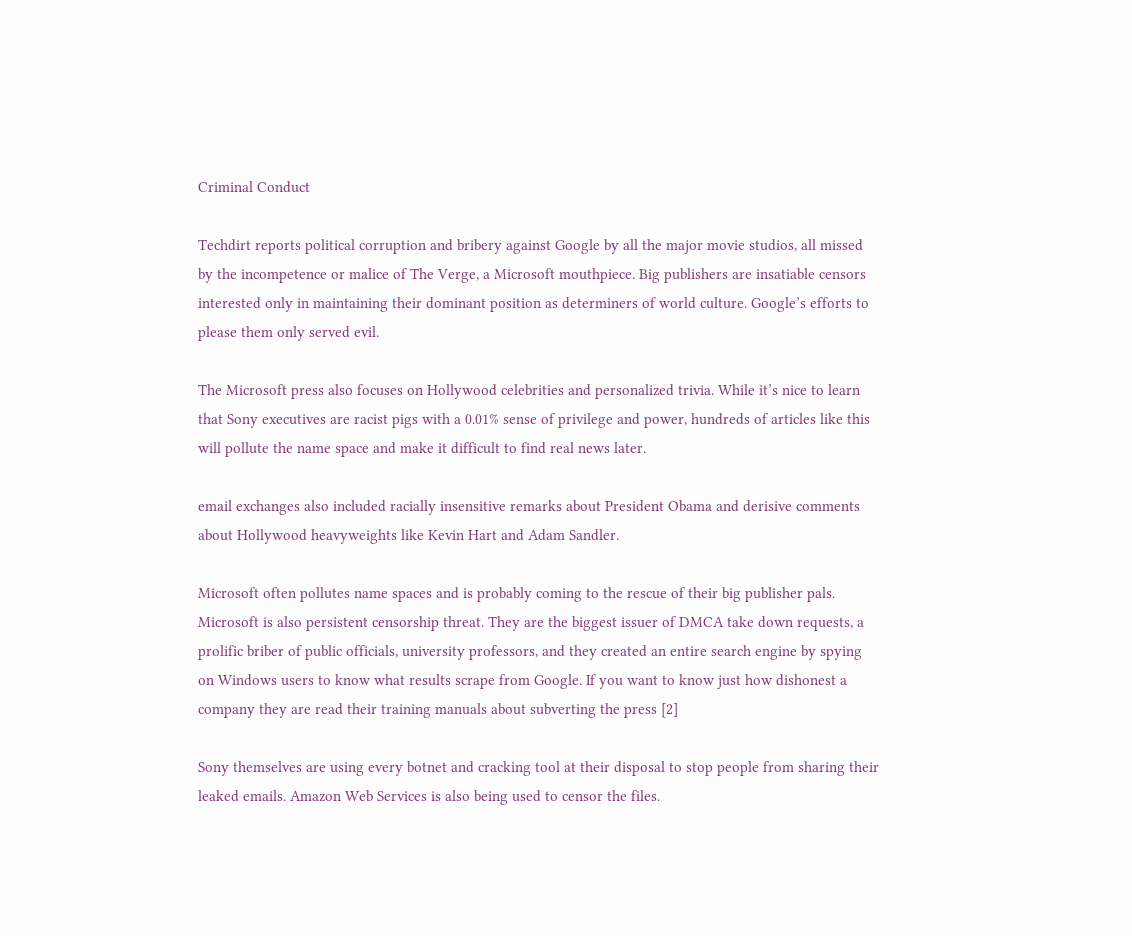Criminal Conduct

Techdirt reports political corruption and bribery against Google by all the major movie studios, all missed by the incompetence or malice of The Verge, a Microsoft mouthpiece. Big publishers are insatiable censors interested only in maintaining their dominant position as determiners of world culture. Google’s efforts to please them only served evil.

The Microsoft press also focuses on Hollywood celebrities and personalized trivia. While it’s nice to learn that Sony executives are racist pigs with a 0.01% sense of privilege and power, hundreds of articles like this will pollute the name space and make it difficult to find real news later.

email exchanges also included racially insensitive remarks about President Obama and derisive comments about Hollywood heavyweights like Kevin Hart and Adam Sandler.

Microsoft often pollutes name spaces and is probably coming to the rescue of their big publisher pals. Microsoft is also persistent censorship threat. They are the biggest issuer of DMCA take down requests, a prolific briber of public officials, university professors, and they created an entire search engine by spying on Windows users to know what results scrape from Google. If you want to know just how dishonest a company they are read their training manuals about subverting the press [2]

Sony themselves are using every botnet and cracking tool at their disposal to stop people from sharing their leaked emails. Amazon Web Services is also being used to censor the files.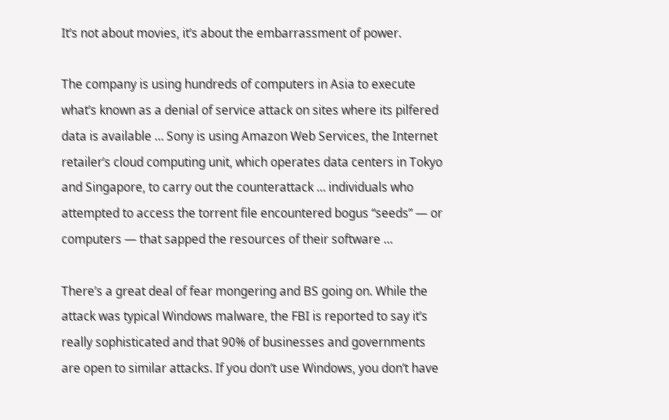It’s not about movies, it’s about the embarrassment of power.

The company is using hundreds of computers in Asia to execute what’s known as a denial of service attack on sites where its pilfered data is available … Sony is using Amazon Web Services, the Internet retailer’s cloud computing unit, which operates data centers in Tokyo and Singapore, to carry out the counterattack … individuals who attempted to access the torrent file encountered bogus “seeds” — or computers — that sapped the resources of their software …

There’s a great deal of fear mongering and BS going on. While the attack was typical Windows malware, the FBI is reported to say it’s really sophisticated and that 90% of businesses and governments are open to similar attacks. If you don’t use Windows, you don’t have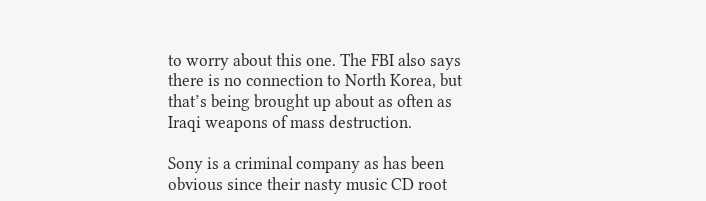to worry about this one. The FBI also says there is no connection to North Korea, but that’s being brought up about as often as Iraqi weapons of mass destruction.

Sony is a criminal company as has been obvious since their nasty music CD root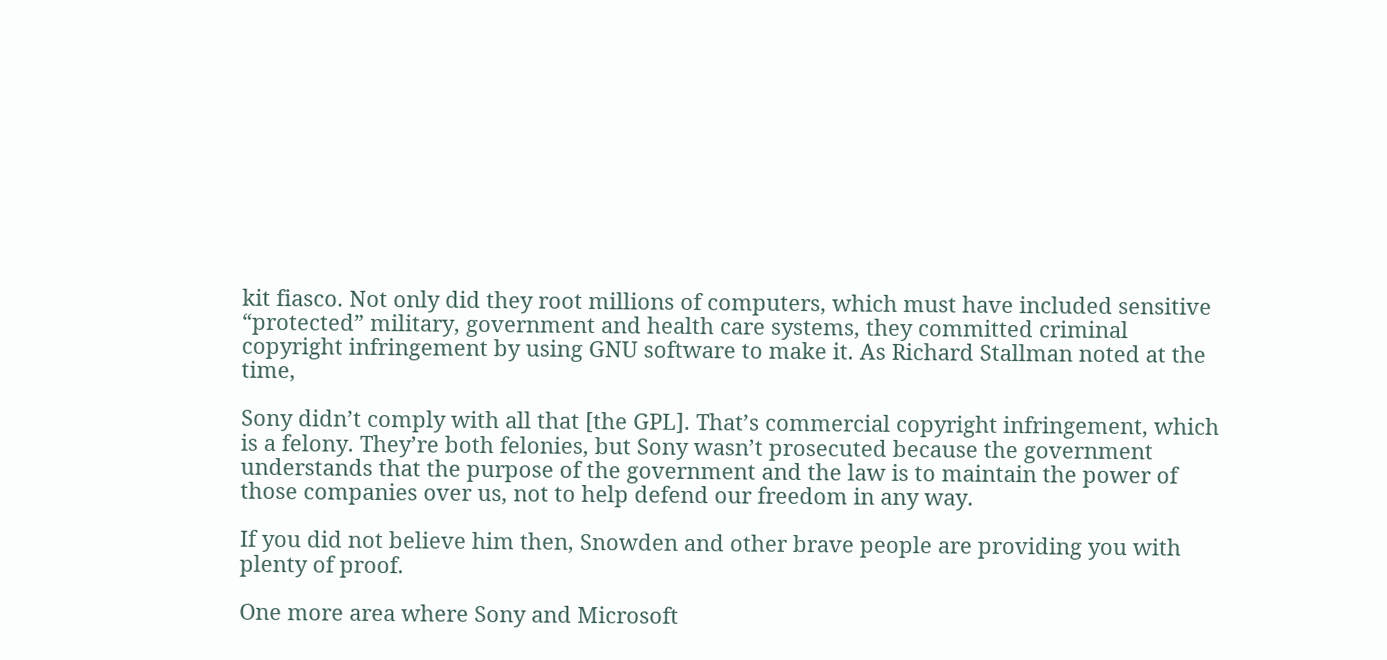kit fiasco. Not only did they root millions of computers, which must have included sensitive “protected” military, government and health care systems, they committed criminal copyright infringement by using GNU software to make it. As Richard Stallman noted at the time,

Sony didn’t comply with all that [the GPL]. That’s commercial copyright infringement, which is a felony. They’re both felonies, but Sony wasn’t prosecuted because the government understands that the purpose of the government and the law is to maintain the power of those companies over us, not to help defend our freedom in any way.

If you did not believe him then, Snowden and other brave people are providing you with plenty of proof.

One more area where Sony and Microsoft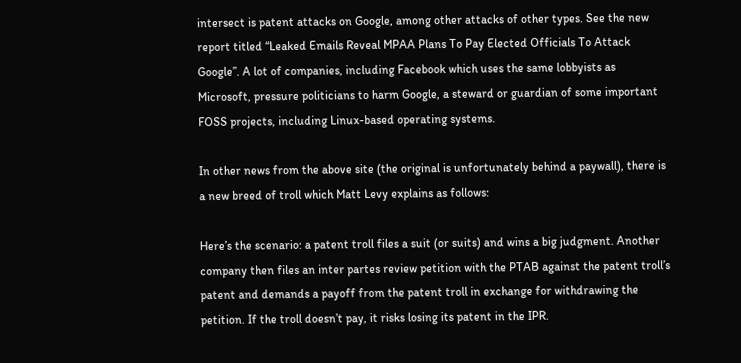intersect is patent attacks on Google, among other attacks of other types. See the new report titled “Leaked Emails Reveal MPAA Plans To Pay Elected Officials To Attack Google”. A lot of companies, including Facebook which uses the same lobbyists as Microsoft, pressure politicians to harm Google, a steward or guardian of some important FOSS projects, including Linux-based operating systems.

In other news from the above site (the original is unfortunately behind a paywall), there is a new breed of troll which Matt Levy explains as follows:

Here’s the scenario: a patent troll files a suit (or suits) and wins a big judgment. Another company then files an inter partes review petition with the PTAB against the patent troll’s patent and demands a payoff from the patent troll in exchange for withdrawing the petition. If the troll doesn’t pay, it risks losing its patent in the IPR.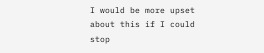I would be more upset about this if I could stop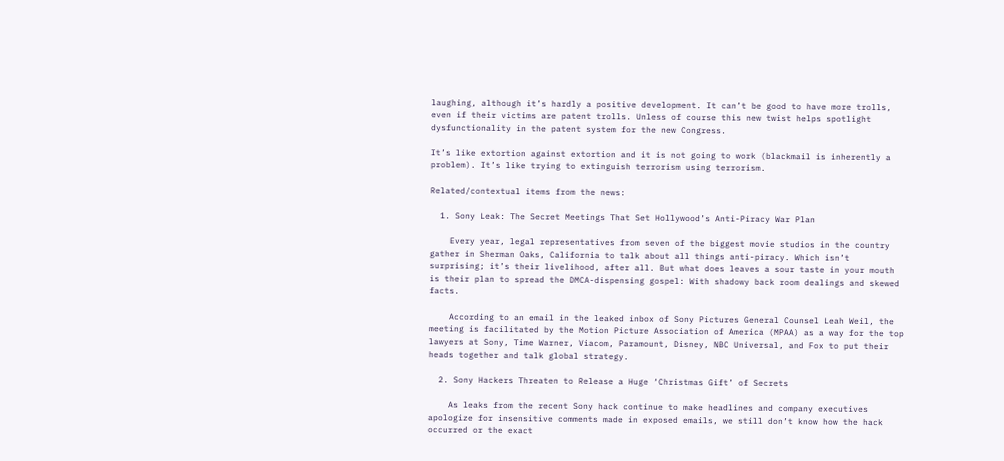laughing, although it’s hardly a positive development. It can’t be good to have more trolls, even if their victims are patent trolls. Unless of course this new twist helps spotlight dysfunctionality in the patent system for the new Congress.

It’s like extortion against extortion and it is not going to work (blackmail is inherently a problem). It’s like trying to extinguish terrorism using terrorism.

Related/contextual items from the news:

  1. Sony Leak: The Secret Meetings That Set Hollywood’s Anti-Piracy War Plan

    Every year, legal representatives from seven of the biggest movie studios in the country gather in Sherman Oaks, California to talk about all things anti-piracy. Which isn’t surprising; it’s their livelihood, after all. But what does leaves a sour taste in your mouth is their plan to spread the DMCA-dispensing gospel: With shadowy back room dealings and skewed facts.

    According to an email in the leaked inbox of Sony Pictures General Counsel Leah Weil, the meeting is facilitated by the Motion Picture Association of America (MPAA) as a way for the top lawyers at Sony, Time Warner, Viacom, Paramount, Disney, NBC Universal, and Fox to put their heads together and talk global strategy.

  2. Sony Hackers Threaten to Release a Huge ‘Christmas Gift’ of Secrets

    As leaks from the recent Sony hack continue to make headlines and company executives apologize for insensitive comments made in exposed emails, we still don’t know how the hack occurred or the exact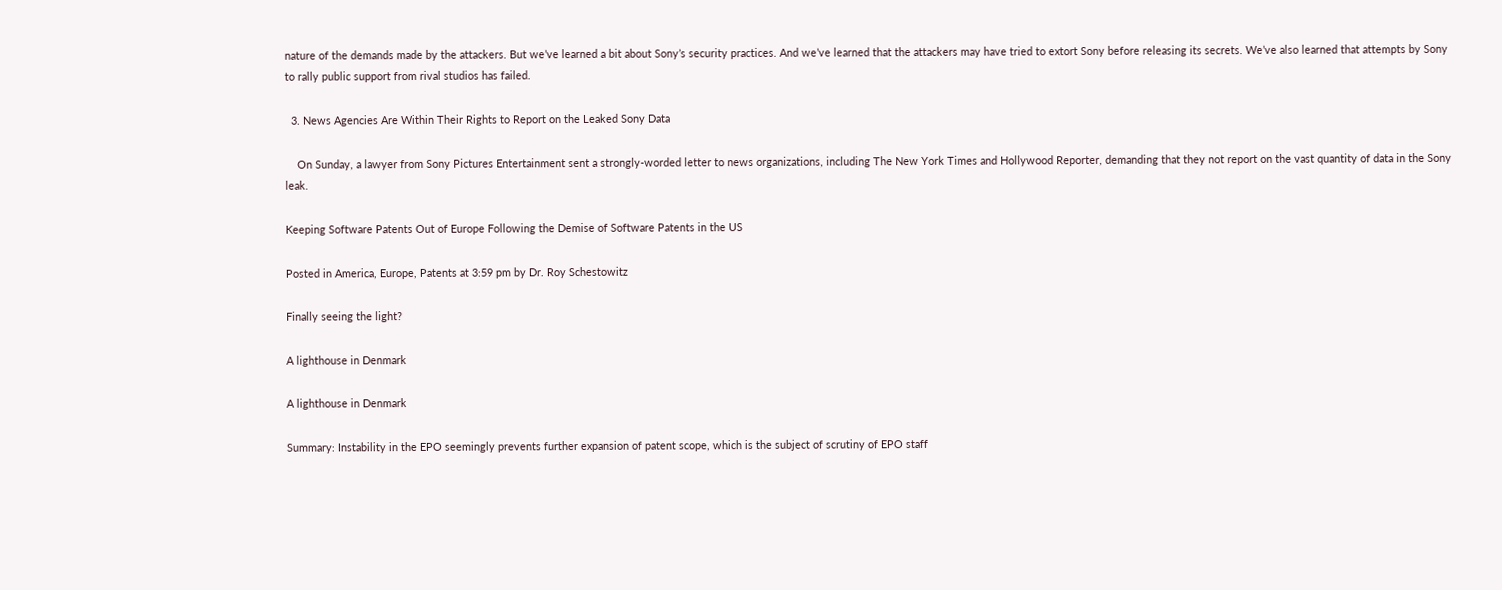nature of the demands made by the attackers. But we’ve learned a bit about Sony’s security practices. And we’ve learned that the attackers may have tried to extort Sony before releasing its secrets. We’ve also learned that attempts by Sony to rally public support from rival studios has failed.

  3. News Agencies Are Within Their Rights to Report on the Leaked Sony Data

    On Sunday, a lawyer from Sony Pictures Entertainment sent a strongly-worded letter to news organizations, including The New York Times and Hollywood Reporter, demanding that they not report on the vast quantity of data in the Sony leak.

Keeping Software Patents Out of Europe Following the Demise of Software Patents in the US

Posted in America, Europe, Patents at 3:59 pm by Dr. Roy Schestowitz

Finally seeing the light?

A lighthouse in Denmark

A lighthouse in Denmark

Summary: Instability in the EPO seemingly prevents further expansion of patent scope, which is the subject of scrutiny of EPO staff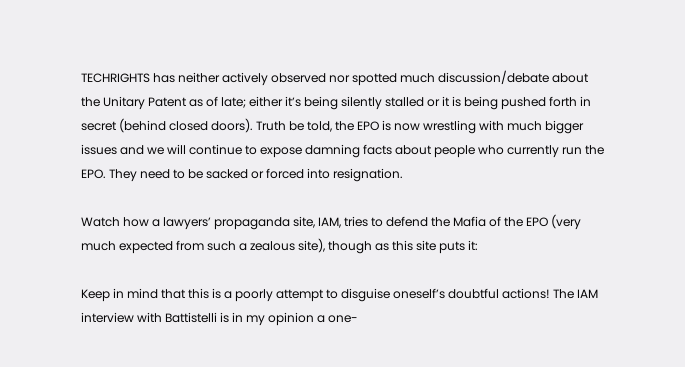TECHRIGHTS has neither actively observed nor spotted much discussion/debate about the Unitary Patent as of late; either it’s being silently stalled or it is being pushed forth in secret (behind closed doors). Truth be told, the EPO is now wrestling with much bigger issues and we will continue to expose damning facts about people who currently run the EPO. They need to be sacked or forced into resignation.

Watch how a lawyers’ propaganda site, IAM, tries to defend the Mafia of the EPO (very much expected from such a zealous site), though as this site puts it:

Keep in mind that this is a poorly attempt to disguise oneself’s doubtful actions! The IAM interview with Battistelli is in my opinion a one-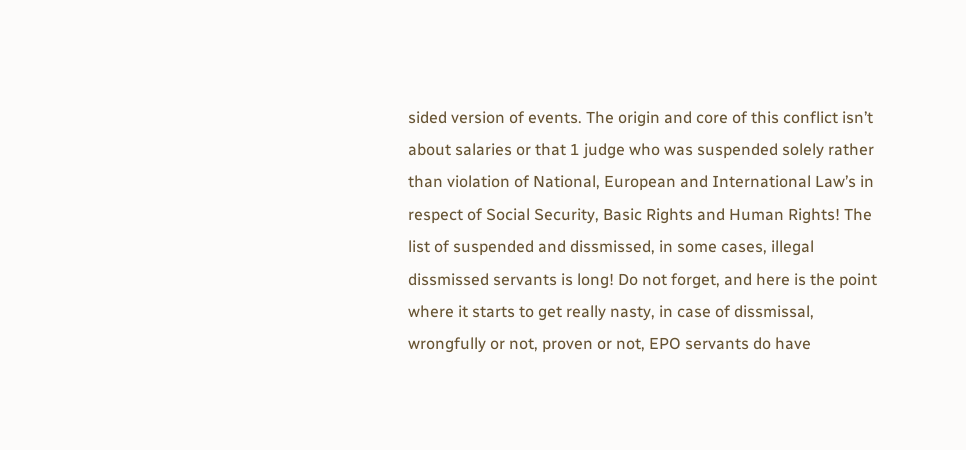sided version of events. The origin and core of this conflict isn’t about salaries or that 1 judge who was suspended solely rather than violation of National, European and International Law’s in respect of Social Security, Basic Rights and Human Rights! The list of suspended and dissmissed, in some cases, illegal dissmissed servants is long! Do not forget, and here is the point where it starts to get really nasty, in case of dissmissal, wrongfully or not, proven or not, EPO servants do have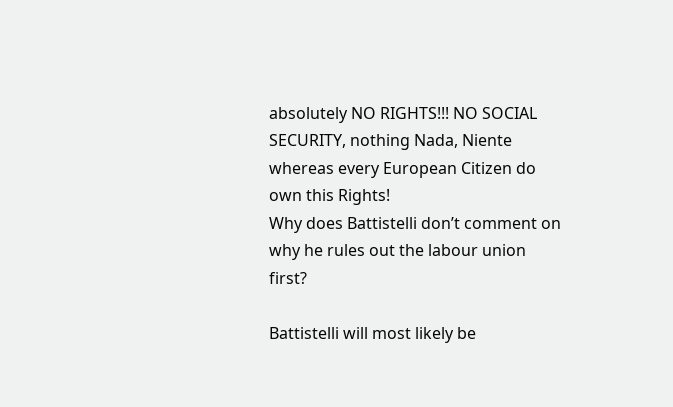absolutely NO RIGHTS!!! NO SOCIAL SECURITY, nothing Nada, Niente whereas every European Citizen do own this Rights!
Why does Battistelli don’t comment on why he rules out the labour union first?

Battistelli will most likely be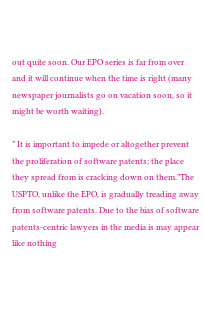out quite soon. Our EPO series is far from over and it will continue when the time is right (many newspaper journalists go on vacation soon, so it might be worth waiting).

” It is important to impede or altogether prevent the proliferation of software patents; the place they spread from is cracking down on them.”The USPTO, unlike the EPO, is gradually treading away from software patents. Due to the bias of software patents-centric lawyers in the media is may appear like nothing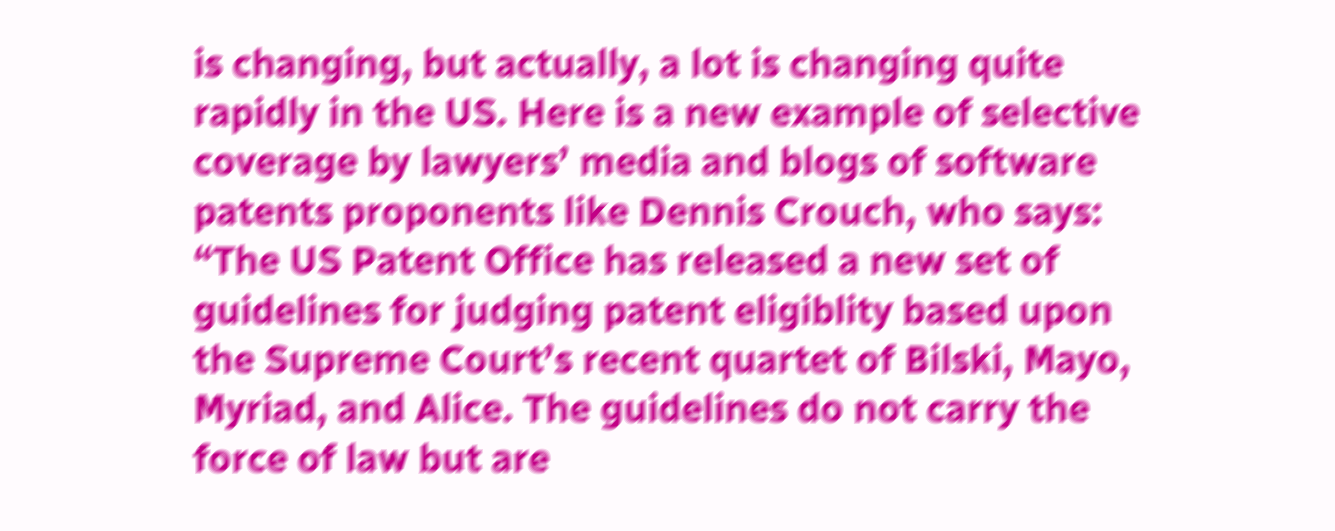is changing, but actually, a lot is changing quite rapidly in the US. Here is a new example of selective coverage by lawyers’ media and blogs of software patents proponents like Dennis Crouch, who says: “The US Patent Office has released a new set of guidelines for judging patent eligiblity based upon the Supreme Court’s recent quartet of Bilski, Mayo, Myriad, and Alice. The guidelines do not carry the force of law but are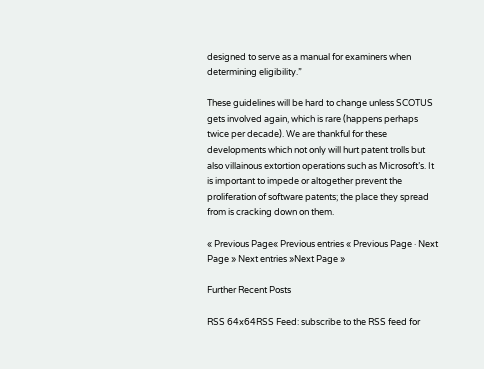designed to serve as a manual for examiners when determining eligibility.”

These guidelines will be hard to change unless SCOTUS gets involved again, which is rare (happens perhaps twice per decade). We are thankful for these developments which not only will hurt patent trolls but also villainous extortion operations such as Microsoft’s. It is important to impede or altogether prevent the proliferation of software patents; the place they spread from is cracking down on them.

« Previous Page« Previous entries « Previous Page · Next Page » Next entries »Next Page »

Further Recent Posts

RSS 64x64RSS Feed: subscribe to the RSS feed for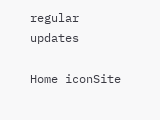regular updates

Home iconSite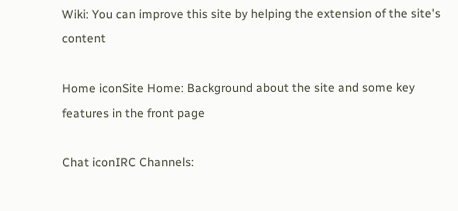Wiki: You can improve this site by helping the extension of the site's content

Home iconSite Home: Background about the site and some key features in the front page

Chat iconIRC Channels: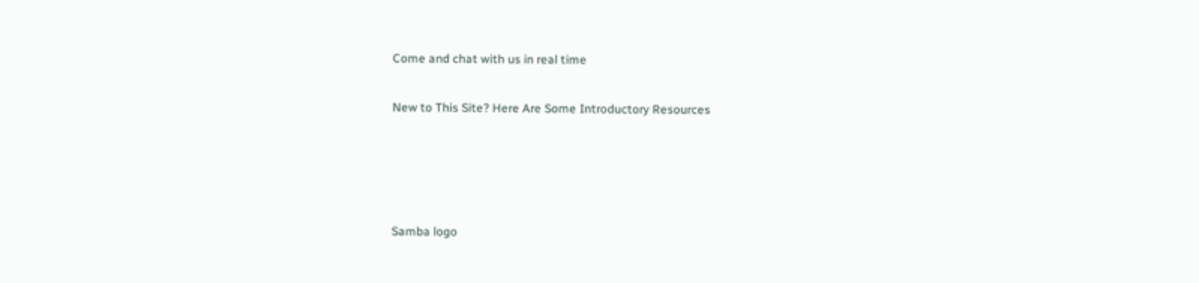Come and chat with us in real time

New to This Site? Here Are Some Introductory Resources




Samba logo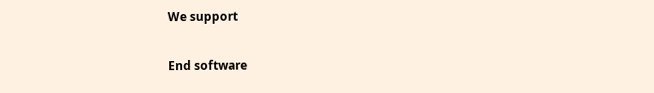We support

End software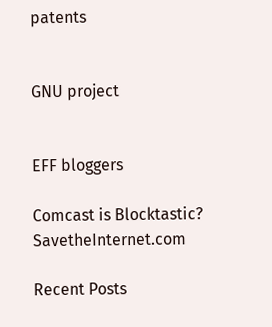patents


GNU project


EFF bloggers

Comcast is Blocktastic? SavetheInternet.com

Recent Posts